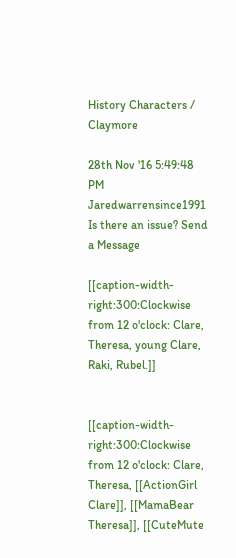History Characters / Claymore

28th Nov '16 5:49:48 PM Jaredwarrensince1991
Is there an issue? Send a Message

[[caption-width-right:300:Clockwise from 12 o'clock: Clare, Theresa, young Clare, Raki, Rubel.]]


[[caption-width-right:300:Clockwise from 12 o'clock: Clare, Theresa, [[ActionGirl Clare]], [[MamaBear Theresa]], [[CuteMute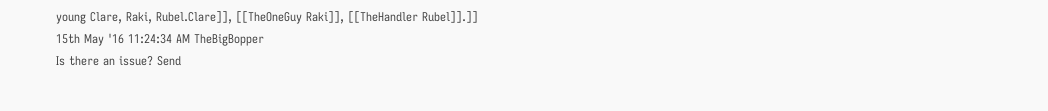young Clare, Raki, Rubel.Clare]], [[TheOneGuy Raki]], [[TheHandler Rubel]].]]
15th May '16 11:24:34 AM TheBigBopper
Is there an issue? Send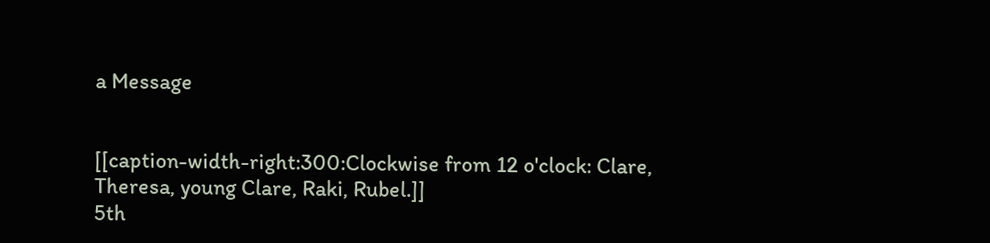a Message


[[caption-width-right:300:Clockwise from 12 o'clock: Clare, Theresa, young Clare, Raki, Rubel.]]
5th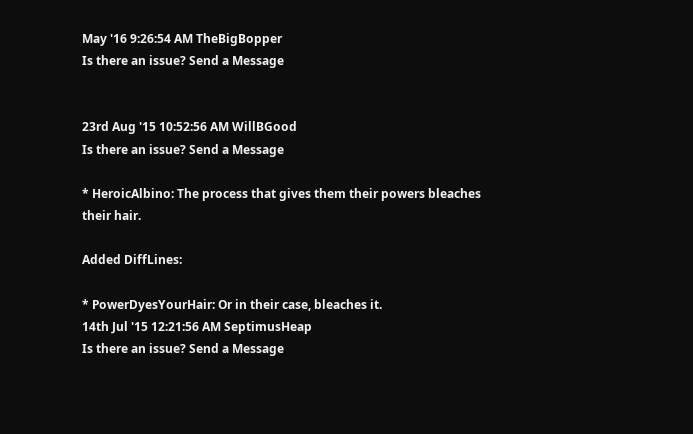May '16 9:26:54 AM TheBigBopper
Is there an issue? Send a Message


23rd Aug '15 10:52:56 AM WillBGood
Is there an issue? Send a Message

* HeroicAlbino: The process that gives them their powers bleaches their hair.

Added DiffLines:

* PowerDyesYourHair: Or in their case, bleaches it.
14th Jul '15 12:21:56 AM SeptimusHeap
Is there an issue? Send a Message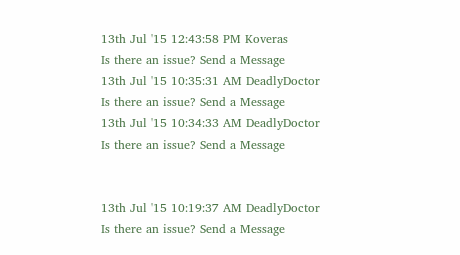13th Jul '15 12:43:58 PM Koveras
Is there an issue? Send a Message
13th Jul '15 10:35:31 AM DeadlyDoctor
Is there an issue? Send a Message
13th Jul '15 10:34:33 AM DeadlyDoctor
Is there an issue? Send a Message


13th Jul '15 10:19:37 AM DeadlyDoctor
Is there an issue? Send a Message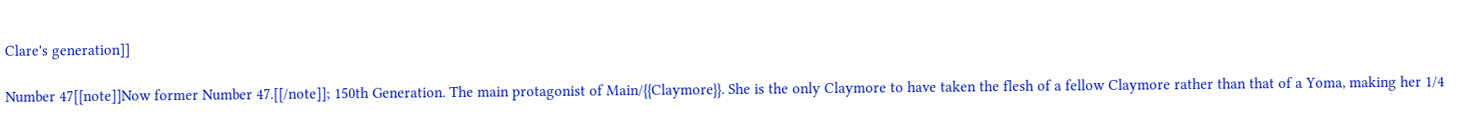Clare's generation]]

Number 47[[note]]Now former Number 47.[[/note]]; 150th Generation. The main protagonist of Main/{{Claymore}}. She is the only Claymore to have taken the flesh of a fellow Claymore rather than that of a Yoma, making her 1/4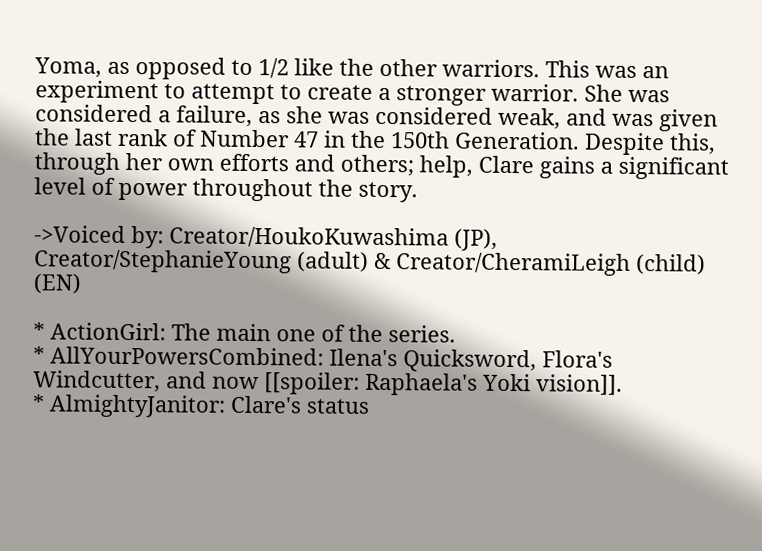Yoma, as opposed to 1/2 like the other warriors. This was an experiment to attempt to create a stronger warrior. She was considered a failure, as she was considered weak, and was given the last rank of Number 47 in the 150th Generation. Despite this, through her own efforts and others; help, Clare gains a significant level of power throughout the story.

->Voiced by: Creator/HoukoKuwashima (JP), Creator/StephanieYoung (adult) & Creator/CheramiLeigh (child) (EN)

* ActionGirl: The main one of the series.
* AllYourPowersCombined: Ilena's Quicksword, Flora's Windcutter, and now [[spoiler: Raphaela's Yoki vision]].
* AlmightyJanitor: Clare's status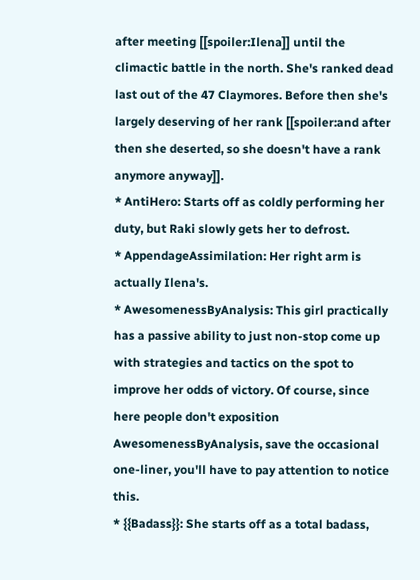after meeting [[spoiler:Ilena]] until the climactic battle in the north. She's ranked dead last out of the 47 Claymores. Before then she's largely deserving of her rank [[spoiler:and after then she deserted, so she doesn't have a rank anymore anyway]].
* AntiHero: Starts off as coldly performing her duty, but Raki slowly gets her to defrost.
* AppendageAssimilation: Her right arm is actually Ilena's.
* AwesomenessByAnalysis: This girl practically has a passive ability to just non-stop come up with strategies and tactics on the spot to improve her odds of victory. Of course, since here people don't exposition AwesomenessByAnalysis, save the occasional one-liner, you'll have to pay attention to notice this.
* {{Badass}}: She starts off as a total badass,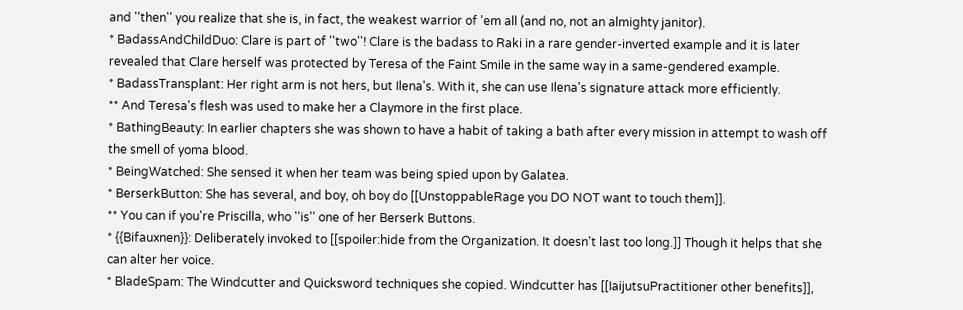and ''then'' you realize that she is, in fact, the weakest warrior of 'em all (and no, not an almighty janitor).
* BadassAndChildDuo: Clare is part of ''two''! Clare is the badass to Raki in a rare gender-inverted example and it is later revealed that Clare herself was protected by Teresa of the Faint Smile in the same way in a same-gendered example.
* BadassTransplant: Her right arm is not hers, but Ilena's. With it, she can use Ilena's signature attack more efficiently.
** And Teresa's flesh was used to make her a Claymore in the first place.
* BathingBeauty: In earlier chapters she was shown to have a habit of taking a bath after every mission in attempt to wash off the smell of yoma blood.
* BeingWatched: She sensed it when her team was being spied upon by Galatea.
* BerserkButton: She has several, and boy, oh boy do [[UnstoppableRage you DO NOT want to touch them]].
** You can if you're Priscilla, who ''is'' one of her Berserk Buttons.
* {{Bifauxnen}}: Deliberately invoked to [[spoiler:hide from the Organization. It doesn't last too long.]] Though it helps that she can alter her voice.
* BladeSpam: The Windcutter and Quicksword techniques she copied. Windcutter has [[IaijutsuPractitioner other benefits]],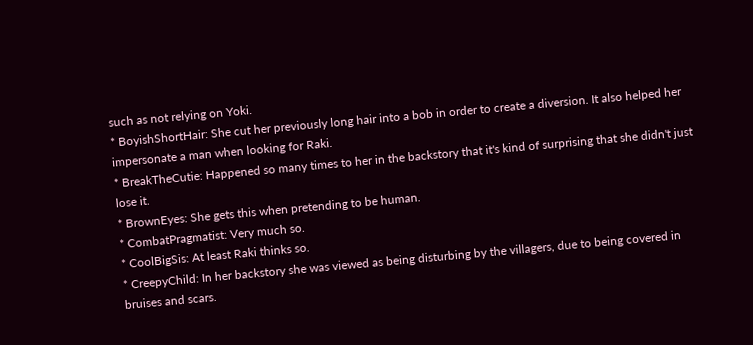such as not relying on Yoki.
* BoyishShortHair: She cut her previously long hair into a bob in order to create a diversion. It also helped her impersonate a man when looking for Raki.
* BreakTheCutie: Happened so many times to her in the backstory that it's kind of surprising that she didn't just lose it.
* BrownEyes: She gets this when pretending to be human.
* CombatPragmatist: Very much so.
* CoolBigSis: At least Raki thinks so.
* CreepyChild: In her backstory she was viewed as being disturbing by the villagers, due to being covered in bruises and scars.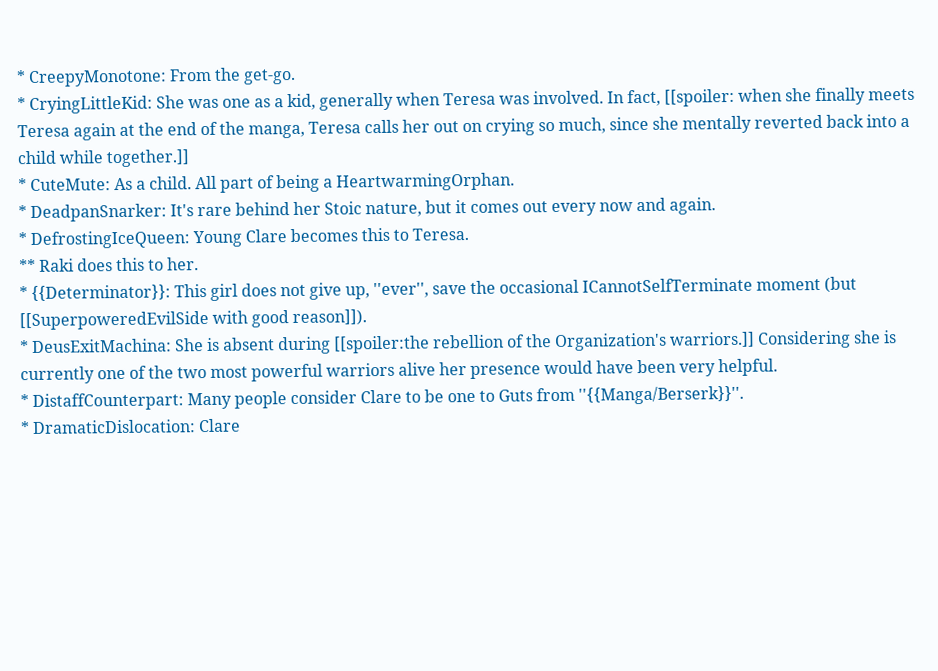* CreepyMonotone: From the get-go.
* CryingLittleKid: She was one as a kid, generally when Teresa was involved. In fact, [[spoiler: when she finally meets Teresa again at the end of the manga, Teresa calls her out on crying so much, since she mentally reverted back into a child while together.]]
* CuteMute: As a child. All part of being a HeartwarmingOrphan.
* DeadpanSnarker: It's rare behind her Stoic nature, but it comes out every now and again.
* DefrostingIceQueen: Young Clare becomes this to Teresa.
** Raki does this to her.
* {{Determinator}}: This girl does not give up, ''ever'', save the occasional ICannotSelfTerminate moment (but [[SuperpoweredEvilSide with good reason]]).
* DeusExitMachina: She is absent during [[spoiler:the rebellion of the Organization's warriors.]] Considering she is currently one of the two most powerful warriors alive her presence would have been very helpful.
* DistaffCounterpart: Many people consider Clare to be one to Guts from ''{{Manga/Berserk}}''.
* DramaticDislocation: Clare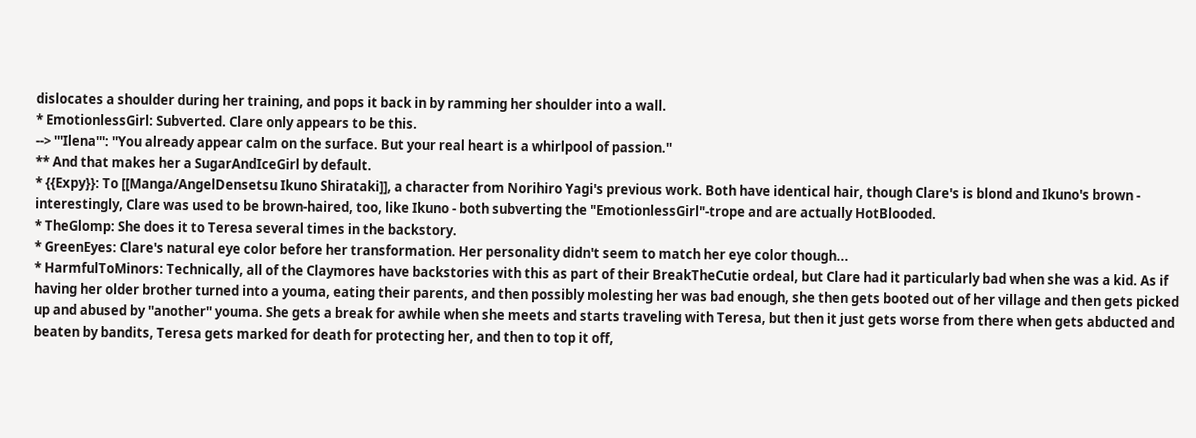dislocates a shoulder during her training, and pops it back in by ramming her shoulder into a wall.
* EmotionlessGirl: Subverted. Clare only appears to be this.
--> '''Ilena''': ''You already appear calm on the surface. But your real heart is a whirlpool of passion.''
** And that makes her a SugarAndIceGirl by default.
* {{Expy}}: To [[Manga/AngelDensetsu Ikuno Shirataki]], a character from Norihiro Yagi's previous work. Both have identical hair, though Clare's is blond and Ikuno's brown - interestingly, Clare was used to be brown-haired, too, like Ikuno - both subverting the "EmotionlessGirl"-trope and are actually HotBlooded.
* TheGlomp: She does it to Teresa several times in the backstory.
* GreenEyes: Clare's natural eye color before her transformation. Her personality didn't seem to match her eye color though...
* HarmfulToMinors: Technically, all of the Claymores have backstories with this as part of their BreakTheCutie ordeal, but Clare had it particularly bad when she was a kid. As if having her older brother turned into a youma, eating their parents, and then possibly molesting her was bad enough, she then gets booted out of her village and then gets picked up and abused by ''another'' youma. She gets a break for awhile when she meets and starts traveling with Teresa, but then it just gets worse from there when gets abducted and beaten by bandits, Teresa gets marked for death for protecting her, and then to top it off,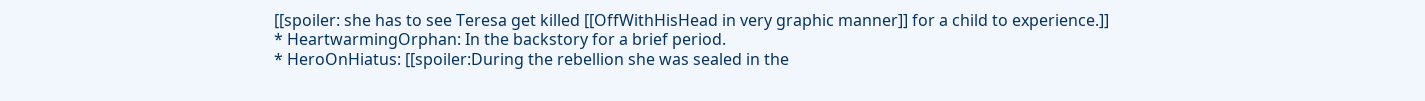[[spoiler: she has to see Teresa get killed [[OffWithHisHead in very graphic manner]] for a child to experience.]]
* HeartwarmingOrphan: In the backstory for a brief period.
* HeroOnHiatus: [[spoiler:During the rebellion she was sealed in the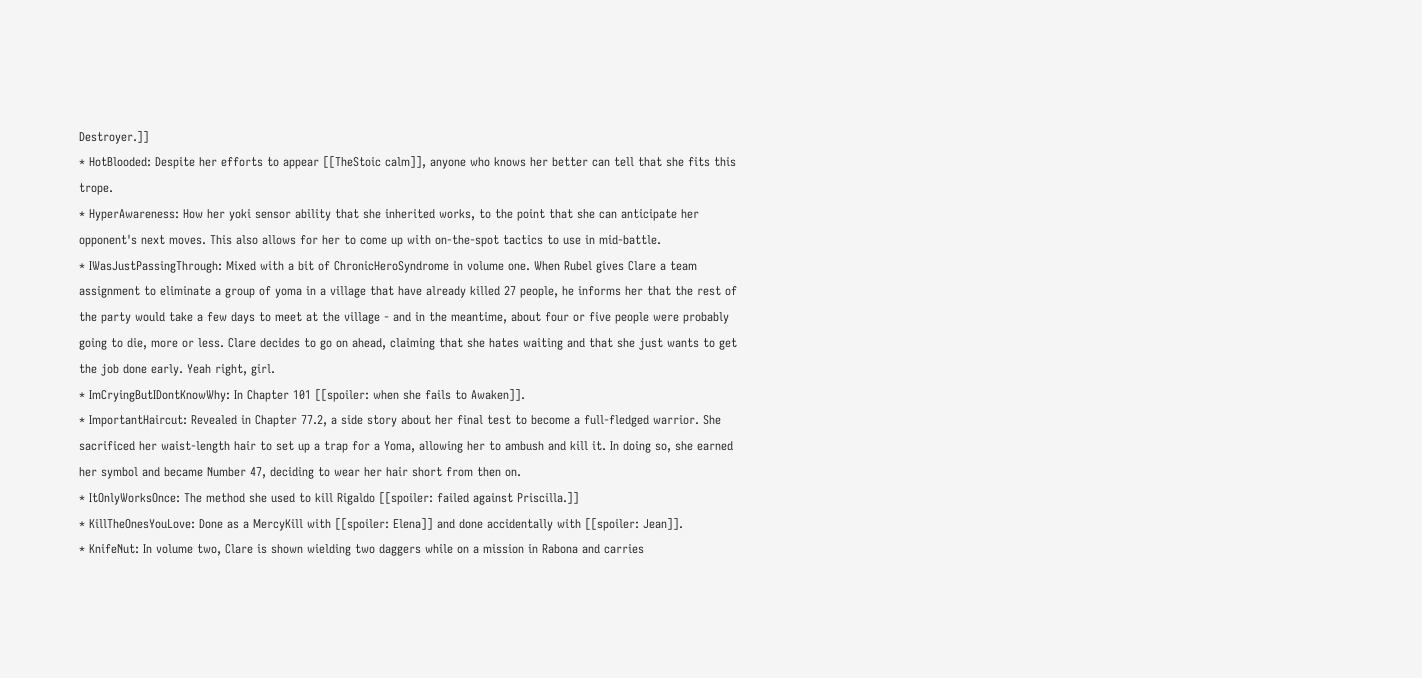Destroyer.]]
* HotBlooded: Despite her efforts to appear [[TheStoic calm]], anyone who knows her better can tell that she fits this trope.
* HyperAwareness: How her yoki sensor ability that she inherited works, to the point that she can anticipate her opponent's next moves. This also allows for her to come up with on-the-spot tactics to use in mid-battle.
* IWasJustPassingThrough: Mixed with a bit of ChronicHeroSyndrome in volume one. When Rubel gives Clare a team assignment to eliminate a group of yoma in a village that have already killed 27 people, he informs her that the rest of the party would take a few days to meet at the village - and in the meantime, about four or five people were probably going to die, more or less. Clare decides to go on ahead, claiming that she hates waiting and that she just wants to get the job done early. Yeah right, girl.
* ImCryingButIDontKnowWhy: In Chapter 101 [[spoiler: when she fails to Awaken]].
* ImportantHaircut: Revealed in Chapter 77.2, a side story about her final test to become a full-fledged warrior. She sacrificed her waist-length hair to set up a trap for a Yoma, allowing her to ambush and kill it. In doing so, she earned her symbol and became Number 47, deciding to wear her hair short from then on.
* ItOnlyWorksOnce: The method she used to kill Rigaldo [[spoiler: failed against Priscilla.]]
* KillTheOnesYouLove: Done as a MercyKill with [[spoiler: Elena]] and done accidentally with [[spoiler: Jean]].
* KnifeNut: In volume two, Clare is shown wielding two daggers while on a mission in Rabona and carries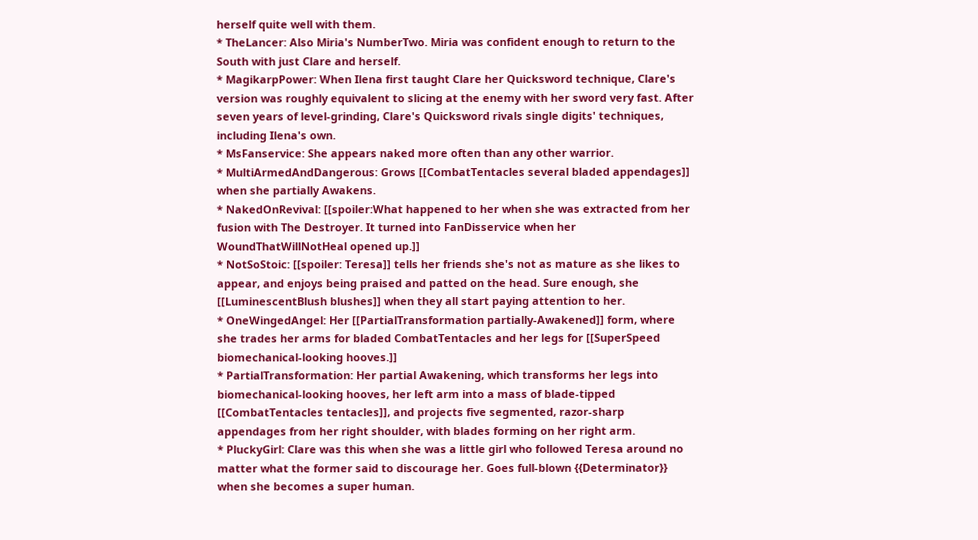herself quite well with them.
* TheLancer: Also Miria's NumberTwo. Miria was confident enough to return to the South with just Clare and herself.
* MagikarpPower: When Ilena first taught Clare her Quicksword technique, Clare's version was roughly equivalent to slicing at the enemy with her sword very fast. After seven years of level-grinding, Clare's Quicksword rivals single digits' techniques, including Ilena's own.
* MsFanservice: She appears naked more often than any other warrior.
* MultiArmedAndDangerous: Grows [[CombatTentacles several bladed appendages]] when she partially Awakens.
* NakedOnRevival: [[spoiler:What happened to her when she was extracted from her fusion with The Destroyer. It turned into FanDisservice when her WoundThatWillNotHeal opened up.]]
* NotSoStoic: [[spoiler: Teresa]] tells her friends she's not as mature as she likes to appear, and enjoys being praised and patted on the head. Sure enough, she [[LuminescentBlush blushes]] when they all start paying attention to her.
* OneWingedAngel: Her [[PartialTransformation partially-Awakened]] form, where she trades her arms for bladed CombatTentacles and her legs for [[SuperSpeed biomechanical-looking hooves.]]
* PartialTransformation: Her partial Awakening, which transforms her legs into biomechanical-looking hooves, her left arm into a mass of blade-tipped [[CombatTentacles tentacles]], and projects five segmented, razor-sharp appendages from her right shoulder, with blades forming on her right arm.
* PluckyGirl: Clare was this when she was a little girl who followed Teresa around no matter what the former said to discourage her. Goes full-blown {{Determinator}} when she becomes a super human.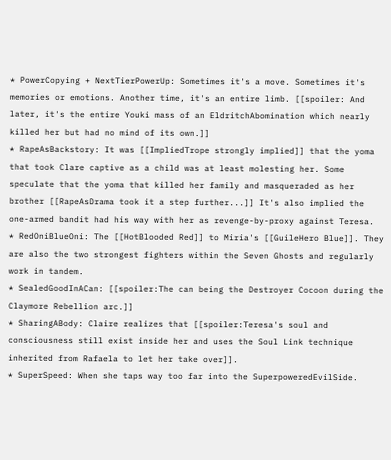* PowerCopying + NextTierPowerUp: Sometimes it's a move. Sometimes it's memories or emotions. Another time, it's an entire limb. [[spoiler: And later, it's the entire Youki mass of an EldritchAbomination which nearly killed her but had no mind of its own.]]
* RapeAsBackstory: It was [[ImpliedTrope strongly implied]] that the yoma that took Clare captive as a child was at least molesting her. Some speculate that the yoma that killed her family and masqueraded as her brother [[RapeAsDrama took it a step further...]] It's also implied the one-armed bandit had his way with her as revenge-by-proxy against Teresa.
* RedOniBlueOni: The [[HotBlooded Red]] to Miria's [[GuileHero Blue]]. They are also the two strongest fighters within the Seven Ghosts and regularly work in tandem.
* SealedGoodInACan: [[spoiler:The can being the Destroyer Cocoon during the Claymore Rebellion arc.]]
* SharingABody: Claire realizes that [[spoiler:Teresa's soul and consciousness still exist inside her and uses the Soul Link technique inherited from Rafaela to let her take over]].
* SuperSpeed: When she taps way too far into the SuperpoweredEvilSide.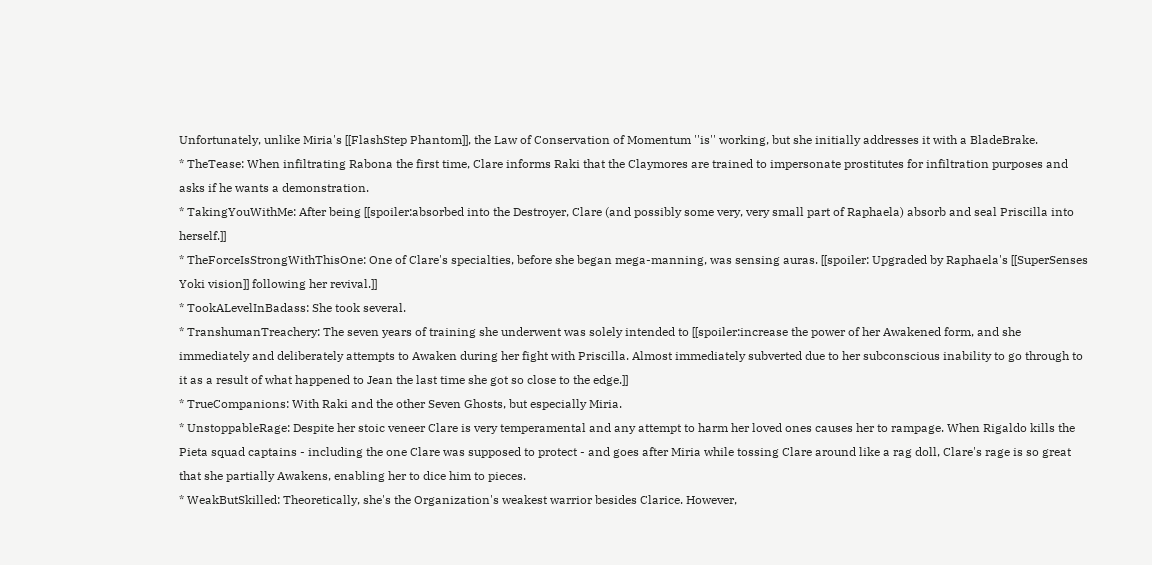Unfortunately, unlike Miria's [[FlashStep Phantom]], the Law of Conservation of Momentum ''is'' working, but she initially addresses it with a BladeBrake.
* TheTease: When infiltrating Rabona the first time, Clare informs Raki that the Claymores are trained to impersonate prostitutes for infiltration purposes and asks if he wants a demonstration.
* TakingYouWithMe: After being [[spoiler:absorbed into the Destroyer, Clare (and possibly some very, very small part of Raphaela) absorb and seal Priscilla into herself.]]
* TheForceIsStrongWithThisOne: One of Clare's specialties, before she began mega-manning, was sensing auras. [[spoiler: Upgraded by Raphaela's [[SuperSenses Yoki vision]] following her revival.]]
* TookALevelInBadass: She took several.
* TranshumanTreachery: The seven years of training she underwent was solely intended to [[spoiler:increase the power of her Awakened form, and she immediately and deliberately attempts to Awaken during her fight with Priscilla. Almost immediately subverted due to her subconscious inability to go through to it as a result of what happened to Jean the last time she got so close to the edge.]]
* TrueCompanions: With Raki and the other Seven Ghosts, but especially Miria.
* UnstoppableRage: Despite her stoic veneer Clare is very temperamental and any attempt to harm her loved ones causes her to rampage. When Rigaldo kills the Pieta squad captains - including the one Clare was supposed to protect - and goes after Miria while tossing Clare around like a rag doll, Clare's rage is so great that she partially Awakens, enabling her to dice him to pieces.
* WeakButSkilled: Theoretically, she's the Organization's weakest warrior besides Clarice. However,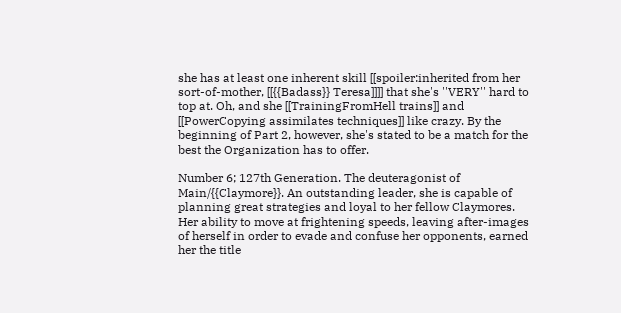she has at least one inherent skill [[spoiler:inherited from her sort-of-mother, [[{{Badass}} Teresa]]]] that she's ''VERY'' hard to top at. Oh, and she [[TrainingFromHell trains]] and [[PowerCopying assimilates techniques]] like crazy. By the beginning of Part 2, however, she's stated to be a match for the best the Organization has to offer.

Number 6; 127th Generation. The deuteragonist of Main/{{Claymore}}. An outstanding leader, she is capable of planning great strategies and loyal to her fellow Claymores. Her ability to move at frightening speeds, leaving after-images of herself in order to evade and confuse her opponents, earned her the title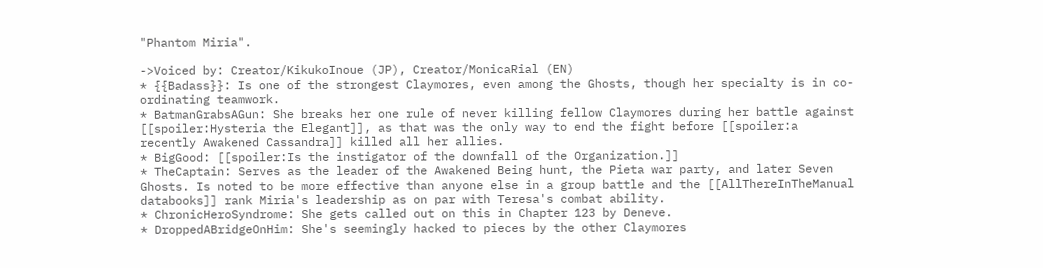"Phantom Miria".

->Voiced by: Creator/KikukoInoue (JP), Creator/MonicaRial (EN)
* {{Badass}}: Is one of the strongest Claymores, even among the Ghosts, though her specialty is in co-ordinating teamwork.
* BatmanGrabsAGun: She breaks her one rule of never killing fellow Claymores during her battle against [[spoiler:Hysteria the Elegant]], as that was the only way to end the fight before [[spoiler:a recently Awakened Cassandra]] killed all her allies.
* BigGood: [[spoiler:Is the instigator of the downfall of the Organization.]]
* TheCaptain: Serves as the leader of the Awakened Being hunt, the Pieta war party, and later Seven Ghosts. Is noted to be more effective than anyone else in a group battle and the [[AllThereInTheManual databooks]] rank Miria's leadership as on par with Teresa's combat ability.
* ChronicHeroSyndrome: She gets called out on this in Chapter 123 by Deneve.
* DroppedABridgeOnHim: She's seemingly hacked to pieces by the other Claymores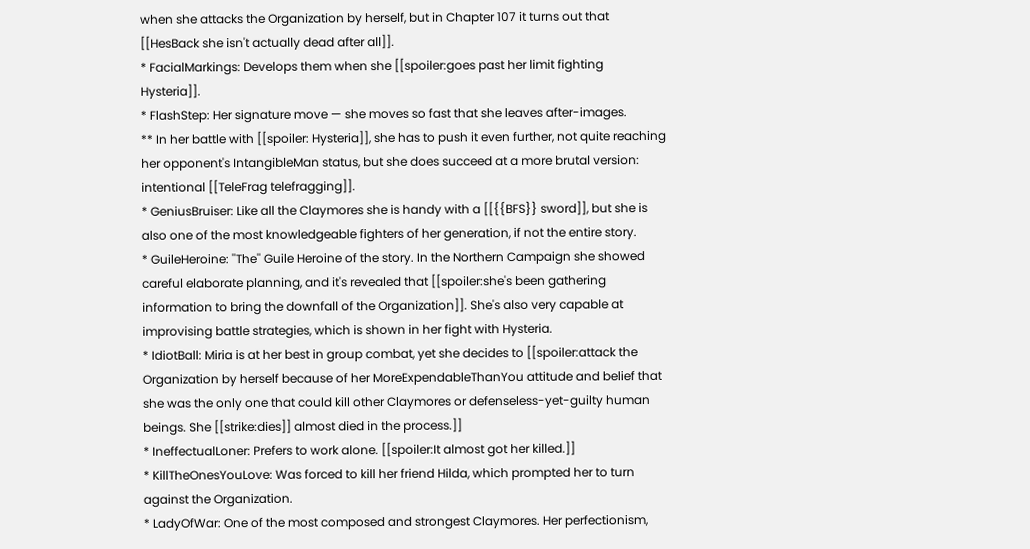when she attacks the Organization by herself, but in Chapter 107 it turns out that [[HesBack she isn't actually dead after all]].
* FacialMarkings: Develops them when she [[spoiler:goes past her limit fighting Hysteria]].
* FlashStep: Her signature move — she moves so fast that she leaves after-images.
** In her battle with [[spoiler: Hysteria]], she has to push it even further, not quite reaching her opponent's IntangibleMan status, but she does succeed at a more brutal version: intentional [[TeleFrag telefragging]].
* GeniusBruiser: Like all the Claymores she is handy with a [[{{BFS}} sword]], but she is also one of the most knowledgeable fighters of her generation, if not the entire story.
* GuileHeroine: ''The'' Guile Heroine of the story. In the Northern Campaign she showed careful elaborate planning, and it's revealed that [[spoiler:she's been gathering information to bring the downfall of the Organization]]. She's also very capable at improvising battle strategies, which is shown in her fight with Hysteria.
* IdiotBall: Miria is at her best in group combat, yet she decides to [[spoiler:attack the Organization by herself because of her MoreExpendableThanYou attitude and belief that she was the only one that could kill other Claymores or defenseless-yet-guilty human beings. She [[strike:dies]] almost died in the process.]]
* IneffectualLoner: Prefers to work alone. [[spoiler:It almost got her killed.]]
* KillTheOnesYouLove: Was forced to kill her friend Hilda, which prompted her to turn against the Organization.
* LadyOfWar: One of the most composed and strongest Claymores. Her perfectionism,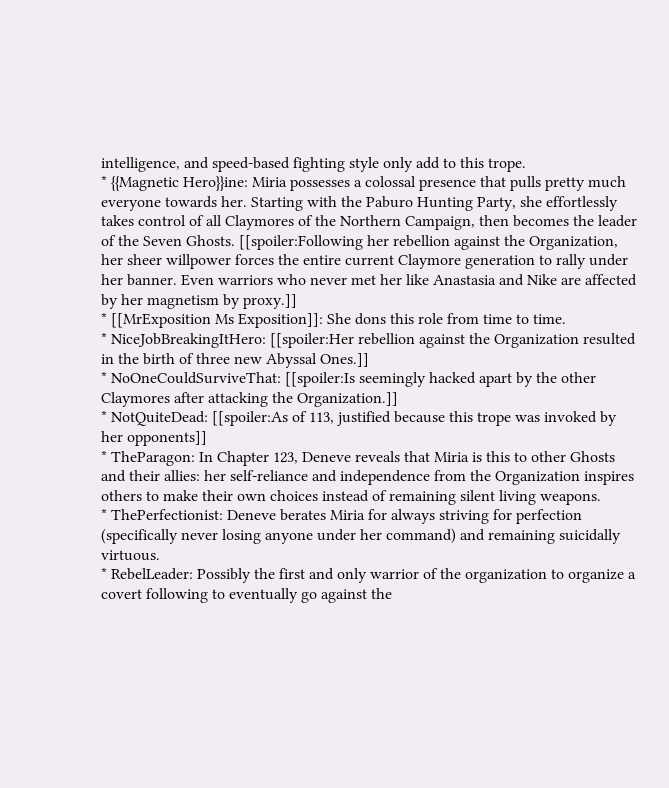intelligence, and speed-based fighting style only add to this trope.
* {{Magnetic Hero}}ine: Miria possesses a colossal presence that pulls pretty much everyone towards her. Starting with the Paburo Hunting Party, she effortlessly takes control of all Claymores of the Northern Campaign, then becomes the leader of the Seven Ghosts. [[spoiler:Following her rebellion against the Organization, her sheer willpower forces the entire current Claymore generation to rally under her banner. Even warriors who never met her like Anastasia and Nike are affected by her magnetism by proxy.]]
* [[MrExposition Ms Exposition]]: She dons this role from time to time.
* NiceJobBreakingItHero: [[spoiler:Her rebellion against the Organization resulted in the birth of three new Abyssal Ones.]]
* NoOneCouldSurviveThat: [[spoiler:Is seemingly hacked apart by the other Claymores after attacking the Organization.]]
* NotQuiteDead: [[spoiler:As of 113, justified because this trope was invoked by her opponents]]
* TheParagon: In Chapter 123, Deneve reveals that Miria is this to other Ghosts and their allies: her self-reliance and independence from the Organization inspires others to make their own choices instead of remaining silent living weapons.
* ThePerfectionist: Deneve berates Miria for always striving for perfection (specifically never losing anyone under her command) and remaining suicidally virtuous.
* RebelLeader: Possibly the first and only warrior of the organization to organize a covert following to eventually go against the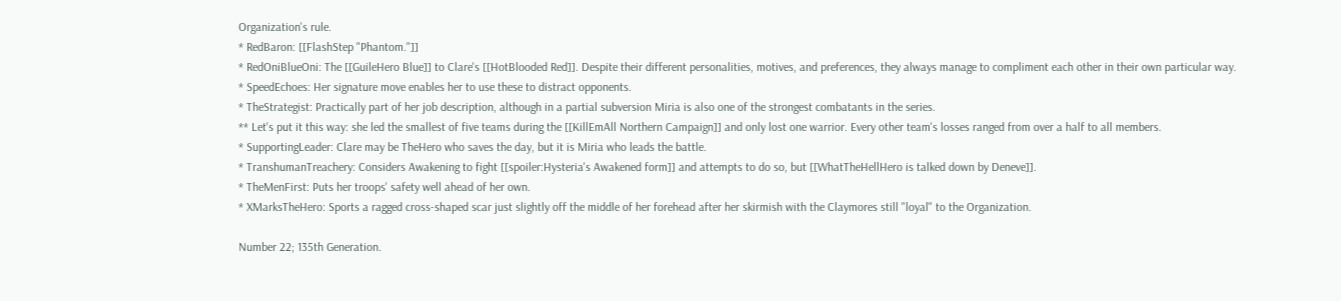Organization's rule.
* RedBaron: [[FlashStep "Phantom."]]
* RedOniBlueOni: The [[GuileHero Blue]] to Clare's [[HotBlooded Red]]. Despite their different personalities, motives, and preferences, they always manage to compliment each other in their own particular way.
* SpeedEchoes: Her signature move enables her to use these to distract opponents.
* TheStrategist: Practically part of her job description, although in a partial subversion Miria is also one of the strongest combatants in the series.
** Let's put it this way: she led the smallest of five teams during the [[KillEmAll Northern Campaign]] and only lost one warrior. Every other team's losses ranged from over a half to all members.
* SupportingLeader: Clare may be TheHero who saves the day, but it is Miria who leads the battle.
* TranshumanTreachery: Considers Awakening to fight [[spoiler:Hysteria's Awakened form]] and attempts to do so, but [[WhatTheHellHero is talked down by Deneve]].
* TheMenFirst: Puts her troops' safety well ahead of her own.
* XMarksTheHero: Sports a ragged cross-shaped scar just slightly off the middle of her forehead after her skirmish with the Claymores still "loyal" to the Organization.

Number 22; 135th Generation.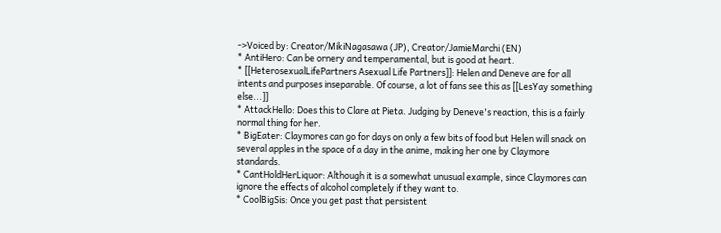->Voiced by: Creator/MikiNagasawa (JP), Creator/JamieMarchi (EN)
* AntiHero: Can be ornery and temperamental, but is good at heart.
* [[HeterosexualLifePartners Asexual Life Partners]]: Helen and Deneve are for all intents and purposes inseparable. Of course, a lot of fans see this as [[LesYay something else...]]
* AttackHello: Does this to Clare at Pieta. Judging by Deneve's reaction, this is a fairly normal thing for her.
* BigEater: Claymores can go for days on only a few bits of food but Helen will snack on several apples in the space of a day in the anime, making her one by Claymore standards.
* CantHoldHerLiquor: Although it is a somewhat unusual example, since Claymores can ignore the effects of alcohol completely if they want to.
* CoolBigSis: Once you get past that persistent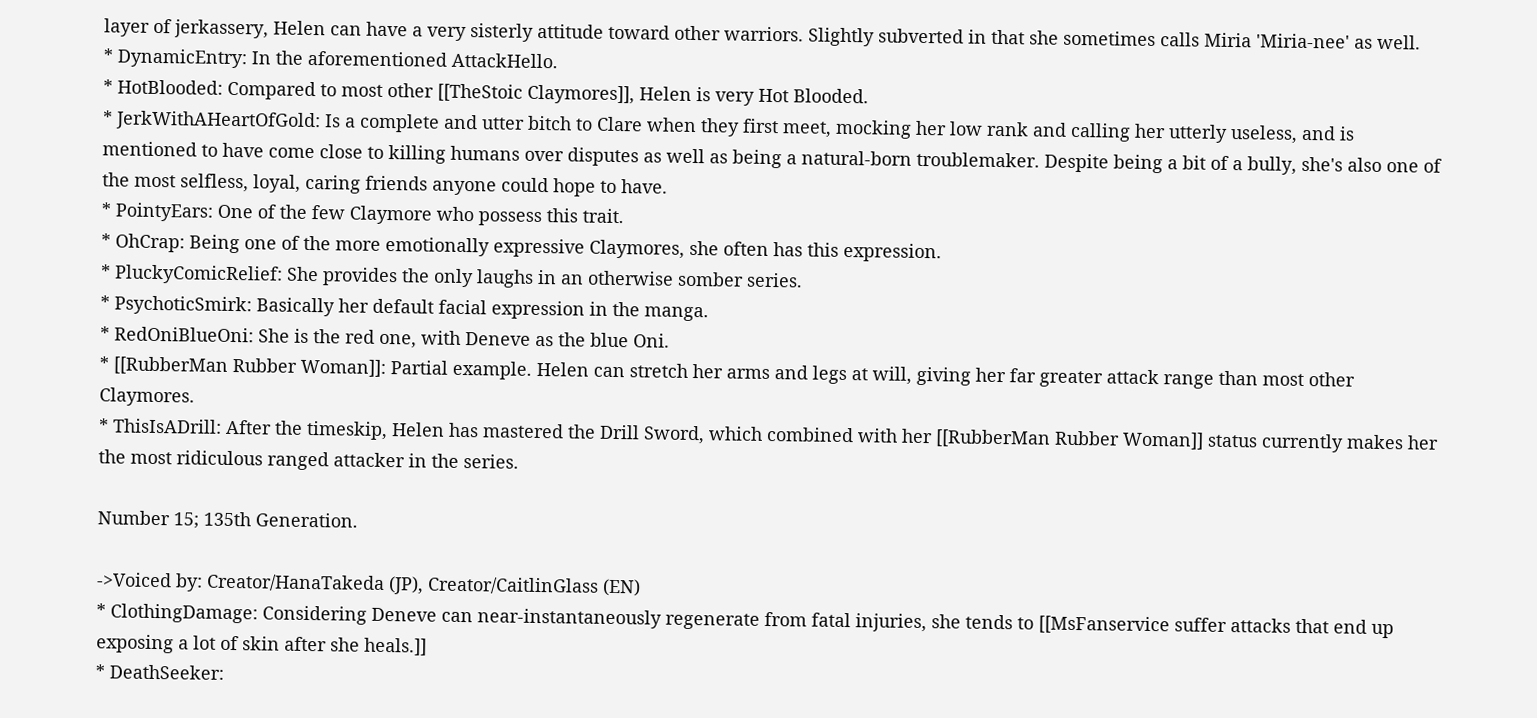layer of jerkassery, Helen can have a very sisterly attitude toward other warriors. Slightly subverted in that she sometimes calls Miria 'Miria-nee' as well.
* DynamicEntry: In the aforementioned AttackHello.
* HotBlooded: Compared to most other [[TheStoic Claymores]], Helen is very Hot Blooded.
* JerkWithAHeartOfGold: Is a complete and utter bitch to Clare when they first meet, mocking her low rank and calling her utterly useless, and is mentioned to have come close to killing humans over disputes as well as being a natural-born troublemaker. Despite being a bit of a bully, she's also one of the most selfless, loyal, caring friends anyone could hope to have.
* PointyEars: One of the few Claymore who possess this trait.
* OhCrap: Being one of the more emotionally expressive Claymores, she often has this expression.
* PluckyComicRelief: She provides the only laughs in an otherwise somber series.
* PsychoticSmirk: Basically her default facial expression in the manga.
* RedOniBlueOni: She is the red one, with Deneve as the blue Oni.
* [[RubberMan Rubber Woman]]: Partial example. Helen can stretch her arms and legs at will, giving her far greater attack range than most other Claymores.
* ThisIsADrill: After the timeskip, Helen has mastered the Drill Sword, which combined with her [[RubberMan Rubber Woman]] status currently makes her the most ridiculous ranged attacker in the series.

Number 15; 135th Generation.

->Voiced by: Creator/HanaTakeda (JP), Creator/CaitlinGlass (EN)
* ClothingDamage: Considering Deneve can near-instantaneously regenerate from fatal injuries, she tends to [[MsFanservice suffer attacks that end up exposing a lot of skin after she heals.]]
* DeathSeeker: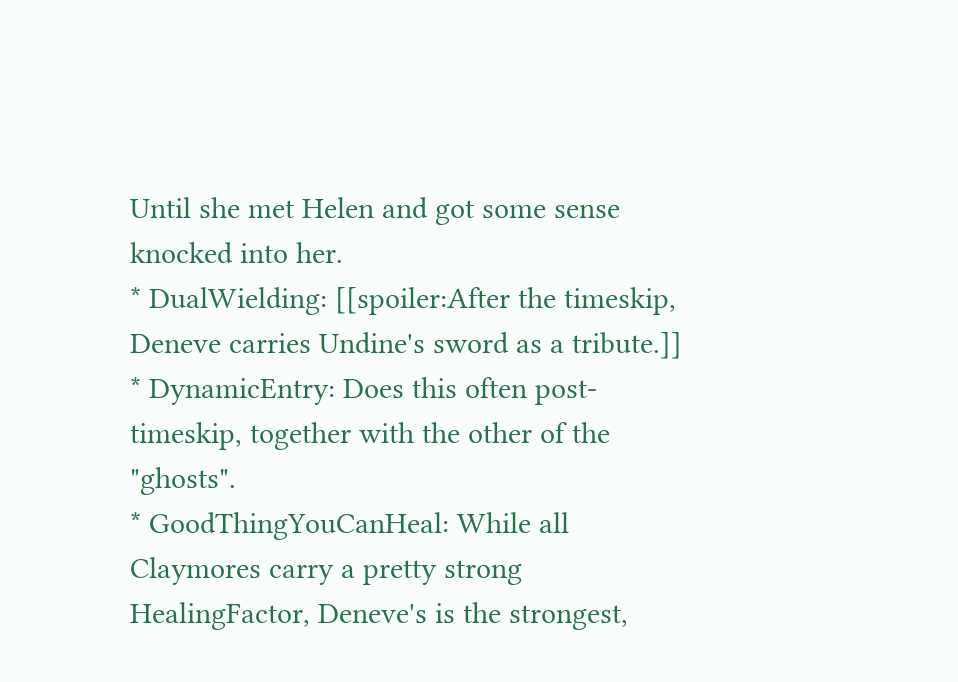Until she met Helen and got some sense knocked into her.
* DualWielding: [[spoiler:After the timeskip, Deneve carries Undine's sword as a tribute.]]
* DynamicEntry: Does this often post-timeskip, together with the other of the "ghosts".
* GoodThingYouCanHeal: While all Claymores carry a pretty strong HealingFactor, Deneve's is the strongest,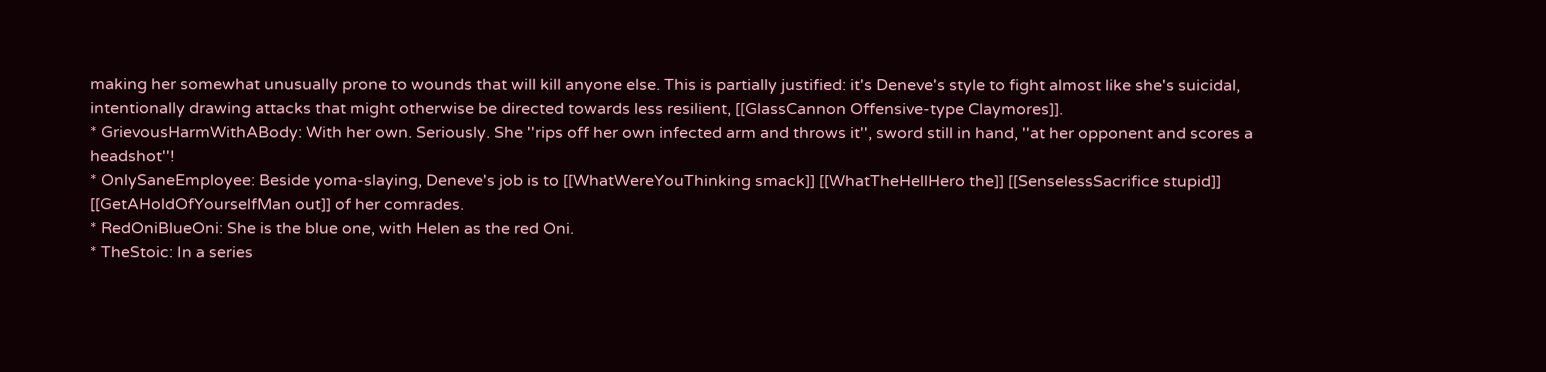making her somewhat unusually prone to wounds that will kill anyone else. This is partially justified: it's Deneve's style to fight almost like she's suicidal, intentionally drawing attacks that might otherwise be directed towards less resilient, [[GlassCannon Offensive-type Claymores]].
* GrievousHarmWithABody: With her own. Seriously. She ''rips off her own infected arm and throws it'', sword still in hand, ''at her opponent and scores a headshot''!
* OnlySaneEmployee: Beside yoma-slaying, Deneve's job is to [[WhatWereYouThinking smack]] [[WhatTheHellHero the]] [[SenselessSacrifice stupid]] [[GetAHoldOfYourselfMan out]] of her comrades.
* RedOniBlueOni: She is the blue one, with Helen as the red Oni.
* TheStoic: In a series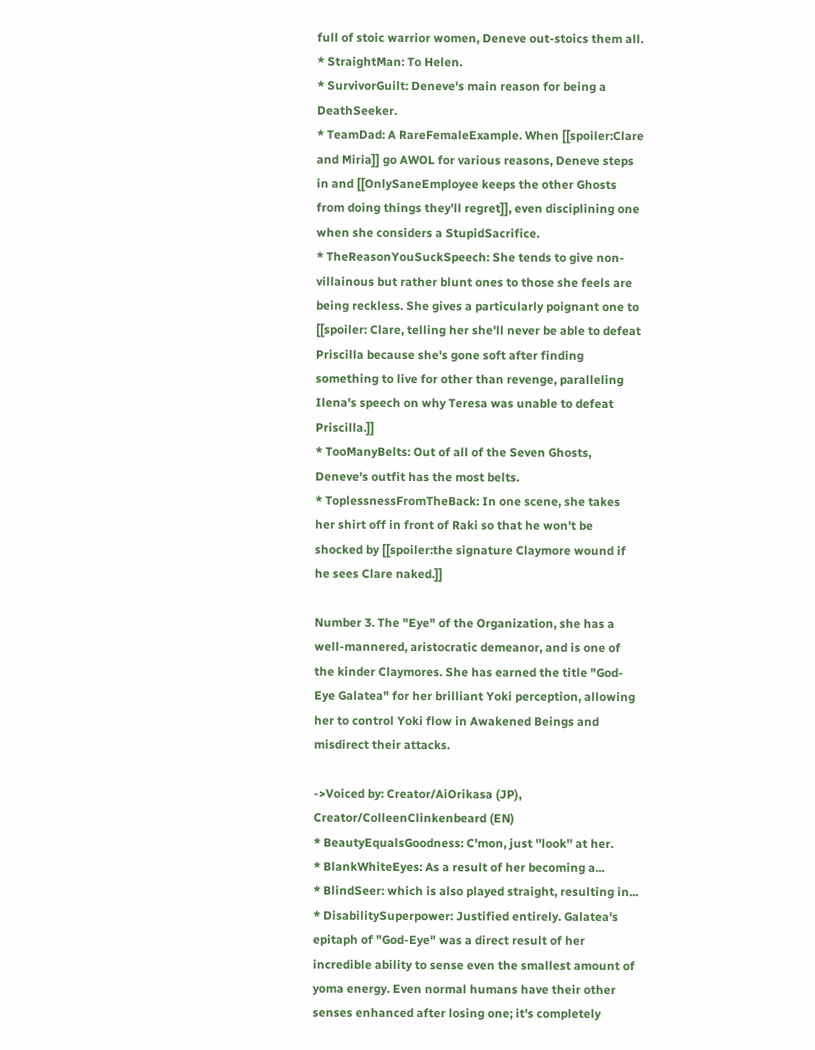full of stoic warrior women, Deneve out-stoics them all.
* StraightMan: To Helen.
* SurvivorGuilt: Deneve's main reason for being a DeathSeeker.
* TeamDad: A RareFemaleExample. When [[spoiler:Clare and Miria]] go AWOL for various reasons, Deneve steps in and [[OnlySaneEmployee keeps the other Ghosts from doing things they'll regret]], even disciplining one when she considers a StupidSacrifice.
* TheReasonYouSuckSpeech: She tends to give non-villainous but rather blunt ones to those she feels are being reckless. She gives a particularly poignant one to [[spoiler: Clare, telling her she'll never be able to defeat Priscilla because she's gone soft after finding something to live for other than revenge, paralleling Ilena's speech on why Teresa was unable to defeat Priscilla.]]
* TooManyBelts: Out of all of the Seven Ghosts, Deneve's outfit has the most belts.
* ToplessnessFromTheBack: In one scene, she takes her shirt off in front of Raki so that he won't be shocked by [[spoiler:the signature Claymore wound if he sees Clare naked.]]

Number 3. The "Eye" of the Organization, she has a well-mannered, aristocratic demeanor, and is one of the kinder Claymores. She has earned the title "God-Eye Galatea" for her brilliant Yoki perception, allowing her to control Yoki flow in Awakened Beings and misdirect their attacks.

->Voiced by: Creator/AiOrikasa (JP), Creator/ColleenClinkenbeard (EN)
* BeautyEqualsGoodness: C'mon, just ''look'' at her.
* BlankWhiteEyes: As a result of her becoming a...
* BlindSeer: which is also played straight, resulting in...
* DisabilitySuperpower: Justified entirely. Galatea's epitaph of "God-Eye" was a direct result of her incredible ability to sense even the smallest amount of yoma energy. Even normal humans have their other senses enhanced after losing one; it's completely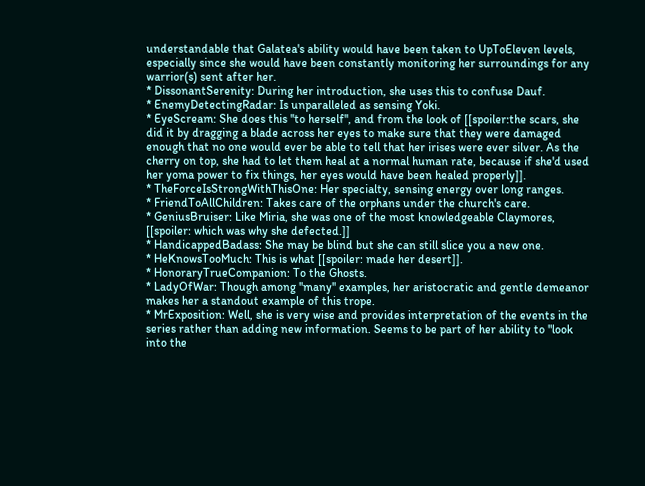understandable that Galatea's ability would have been taken to UpToEleven levels, especially since she would have been constantly monitoring her surroundings for any warrior(s) sent after her.
* DissonantSerenity: During her introduction, she uses this to confuse Dauf.
* EnemyDetectingRadar: Is unparalleled as sensing Yoki.
* EyeScream: She does this ''to herself'', and from the look of [[spoiler:the scars, she did it by dragging a blade across her eyes to make sure that they were damaged enough that no one would ever be able to tell that her irises were ever silver. As the cherry on top, she had to let them heal at a normal human rate, because if she'd used her yoma power to fix things, her eyes would have been healed properly]].
* TheForceIsStrongWithThisOne: Her specialty, sensing energy over long ranges.
* FriendToAllChildren: Takes care of the orphans under the church's care.
* GeniusBruiser: Like Miria, she was one of the most knowledgeable Claymores, [[spoiler: which was why she defected.]]
* HandicappedBadass: She may be blind but she can still slice you a new one.
* HeKnowsTooMuch: This is what [[spoiler: made her desert]].
* HonoraryTrueCompanion: To the Ghosts.
* LadyOfWar: Though among ''many'' examples, her aristocratic and gentle demeanor makes her a standout example of this trope.
* MrExposition: Well, she is very wise and provides interpretation of the events in the series rather than adding new information. Seems to be part of her ability to "look into the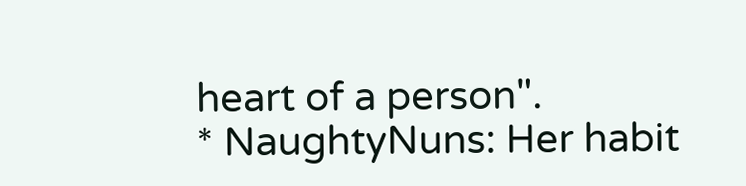heart of a person".
* NaughtyNuns: Her habit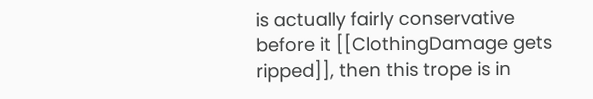is actually fairly conservative before it [[ClothingDamage gets ripped]], then this trope is in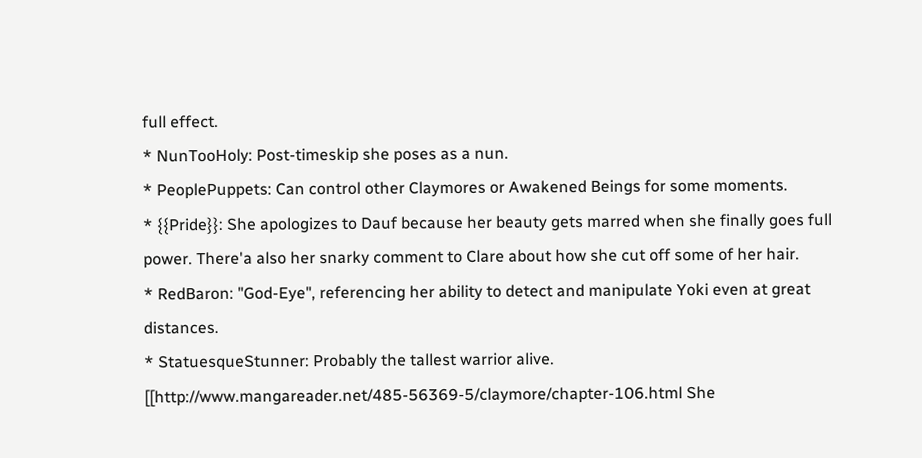full effect.
* NunTooHoly: Post-timeskip she poses as a nun.
* PeoplePuppets: Can control other Claymores or Awakened Beings for some moments.
* {{Pride}}: She apologizes to Dauf because her beauty gets marred when she finally goes full power. There'a also her snarky comment to Clare about how she cut off some of her hair.
* RedBaron: "God-Eye", referencing her ability to detect and manipulate Yoki even at great distances.
* StatuesqueStunner: Probably the tallest warrior alive. [[http://www.mangareader.net/485-56369-5/claymore/chapter-106.html She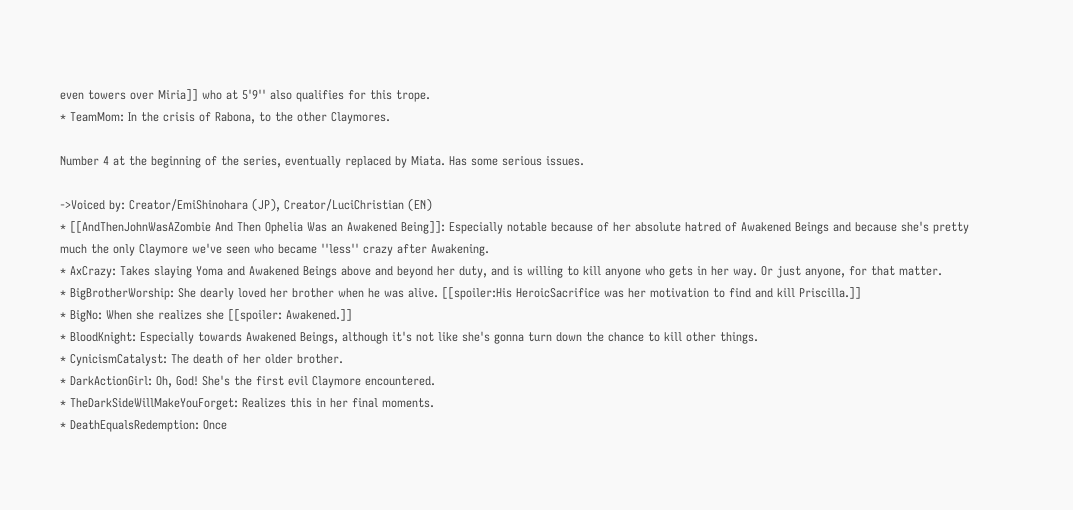even towers over Miria]] who at 5'9'' also qualifies for this trope.
* TeamMom: In the crisis of Rabona, to the other Claymores.

Number 4 at the beginning of the series, eventually replaced by Miata. Has some serious issues.

->Voiced by: Creator/EmiShinohara (JP), Creator/LuciChristian (EN)
* [[AndThenJohnWasAZombie And Then Ophelia Was an Awakened Being]]: Especially notable because of her absolute hatred of Awakened Beings and because she's pretty much the only Claymore we've seen who became ''less'' crazy after Awakening.
* AxCrazy: Takes slaying Yoma and Awakened Beings above and beyond her duty, and is willing to kill anyone who gets in her way. Or just anyone, for that matter.
* BigBrotherWorship: She dearly loved her brother when he was alive. [[spoiler:His HeroicSacrifice was her motivation to find and kill Priscilla.]]
* BigNo: When she realizes she [[spoiler: Awakened.]]
* BloodKnight: Especially towards Awakened Beings, although it's not like she's gonna turn down the chance to kill other things.
* CynicismCatalyst: The death of her older brother.
* DarkActionGirl: Oh, God! She's the first evil Claymore encountered.
* TheDarkSideWillMakeYouForget: Realizes this in her final moments.
* DeathEqualsRedemption: Once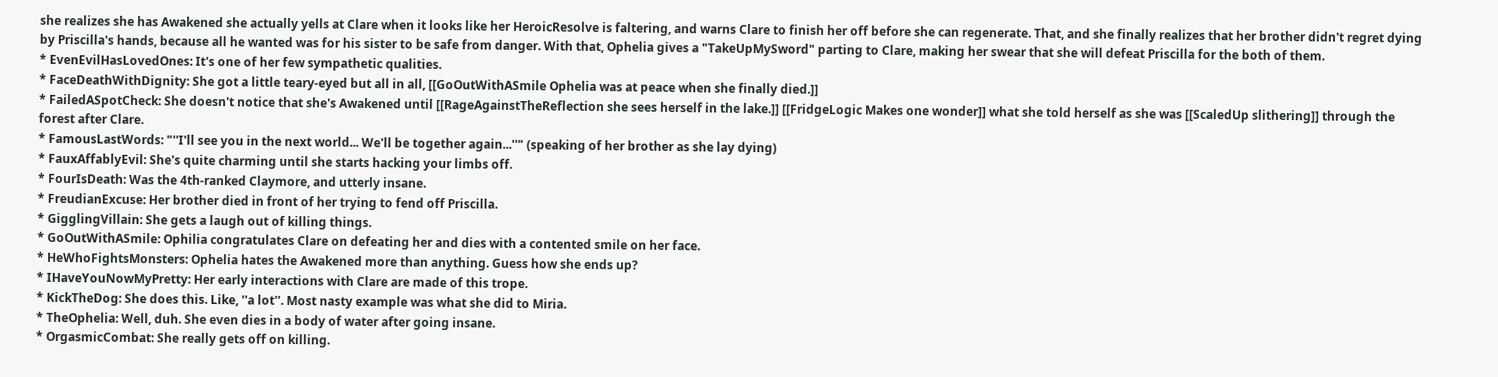she realizes she has Awakened she actually yells at Clare when it looks like her HeroicResolve is faltering, and warns Clare to finish her off before she can regenerate. That, and she finally realizes that her brother didn't regret dying by Priscilla's hands, because all he wanted was for his sister to be safe from danger. With that, Ophelia gives a "TakeUpMySword" parting to Clare, making her swear that she will defeat Priscilla for the both of them.
* EvenEvilHasLovedOnes: It's one of her few sympathetic qualities.
* FaceDeathWithDignity: She got a little teary-eyed but all in all, [[GoOutWithASmile Ophelia was at peace when she finally died.]]
* FailedASpotCheck: She doesn't notice that she's Awakened until [[RageAgainstTheReflection she sees herself in the lake.]] [[FridgeLogic Makes one wonder]] what she told herself as she was [[ScaledUp slithering]] through the forest after Clare.
* FamousLastWords: "''I'll see you in the next world... We'll be together again...''" (speaking of her brother as she lay dying)
* FauxAffablyEvil: She's quite charming until she starts hacking your limbs off.
* FourIsDeath: Was the 4th-ranked Claymore, and utterly insane.
* FreudianExcuse: Her brother died in front of her trying to fend off Priscilla.
* GigglingVillain: She gets a laugh out of killing things.
* GoOutWithASmile: Ophilia congratulates Clare on defeating her and dies with a contented smile on her face.
* HeWhoFightsMonsters: Ophelia hates the Awakened more than anything. Guess how she ends up?
* IHaveYouNowMyPretty: Her early interactions with Clare are made of this trope.
* KickTheDog: She does this. Like, ''a lot''. Most nasty example was what she did to Miria.
* TheOphelia: Well, duh. She even dies in a body of water after going insane.
* OrgasmicCombat: She really gets off on killing.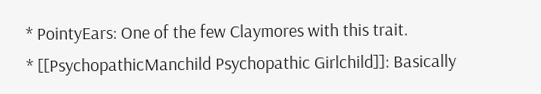* PointyEars: One of the few Claymores with this trait.
* [[PsychopathicManchild Psychopathic Girlchild]]: Basically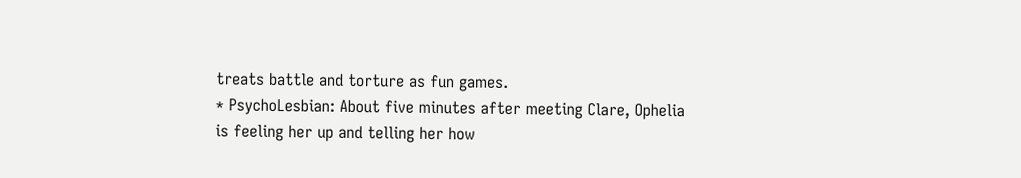treats battle and torture as fun games.
* PsychoLesbian: About five minutes after meeting Clare, Ophelia is feeling her up and telling her how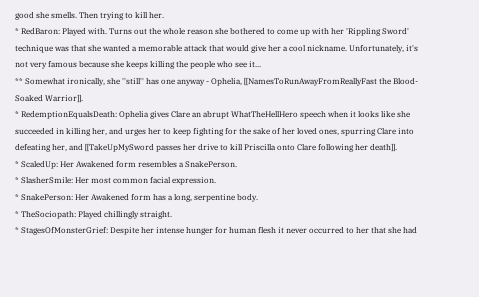good she smells. Then trying to kill her.
* RedBaron: Played with. Turns out the whole reason she bothered to come up with her 'Rippling Sword' technique was that she wanted a memorable attack that would give her a cool nickname. Unfortunately, it's not very famous because she keeps killing the people who see it...
** Somewhat ironically, she ''still'' has one anyway - Ophelia, [[NamesToRunAwayFromReallyFast the Blood-Soaked Warrior]].
* RedemptionEqualsDeath: Ophelia gives Clare an abrupt WhatTheHellHero speech when it looks like she succeeded in killing her, and urges her to keep fighting for the sake of her loved ones, spurring Clare into defeating her, and [[TakeUpMySword passes her drive to kill Priscilla onto Clare following her death]].
* ScaledUp: Her Awakened form resembles a SnakePerson.
* SlasherSmile: Her most common facial expression.
* SnakePerson: Her Awakened form has a long, serpentine body.
* TheSociopath: Played chillingly straight.
* StagesOfMonsterGrief: Despite her intense hunger for human flesh it never occurred to her that she had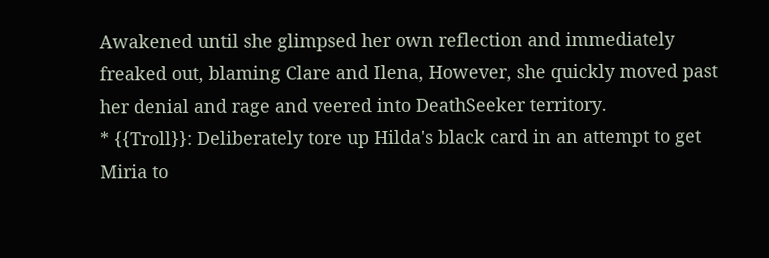Awakened until she glimpsed her own reflection and immediately freaked out, blaming Clare and Ilena, However, she quickly moved past her denial and rage and veered into DeathSeeker territory.
* {{Troll}}: Deliberately tore up Hilda's black card in an attempt to get Miria to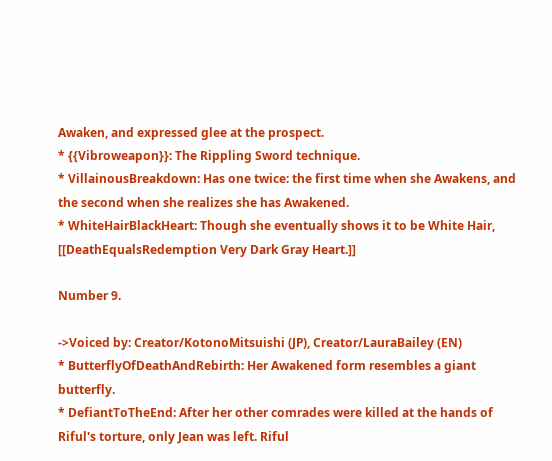Awaken, and expressed glee at the prospect.
* {{Vibroweapon}}: The Rippling Sword technique.
* VillainousBreakdown: Has one twice: the first time when she Awakens, and the second when she realizes she has Awakened.
* WhiteHairBlackHeart: Though she eventually shows it to be White Hair, [[DeathEqualsRedemption Very Dark Gray Heart.]]

Number 9.

->Voiced by: Creator/KotonoMitsuishi (JP), Creator/LauraBailey (EN)
* ButterflyOfDeathAndRebirth: Her Awakened form resembles a giant butterfly.
* DefiantToTheEnd: After her other comrades were killed at the hands of Riful's torture, only Jean was left. Riful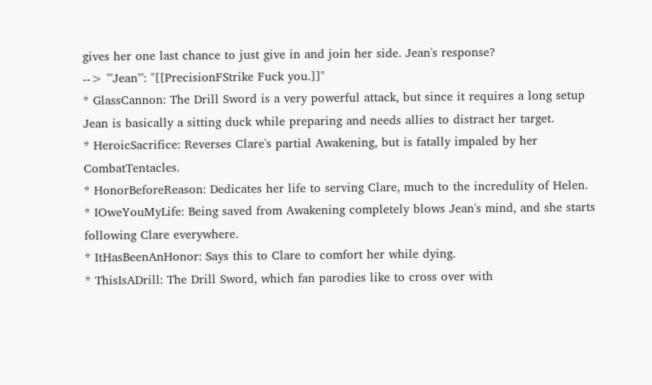gives her one last chance to just give in and join her side. Jean's response?
--> '''Jean''': "[[PrecisionFStrike Fuck you.]]"
* GlassCannon: The Drill Sword is a very powerful attack, but since it requires a long setup Jean is basically a sitting duck while preparing and needs allies to distract her target.
* HeroicSacrifice: Reverses Clare's partial Awakening, but is fatally impaled by her CombatTentacles.
* HonorBeforeReason: Dedicates her life to serving Clare, much to the incredulity of Helen.
* IOweYouMyLife: Being saved from Awakening completely blows Jean's mind, and she starts following Clare everywhere.
* ItHasBeenAnHonor: Says this to Clare to comfort her while dying.
* ThisIsADrill: The Drill Sword, which fan parodies like to cross over with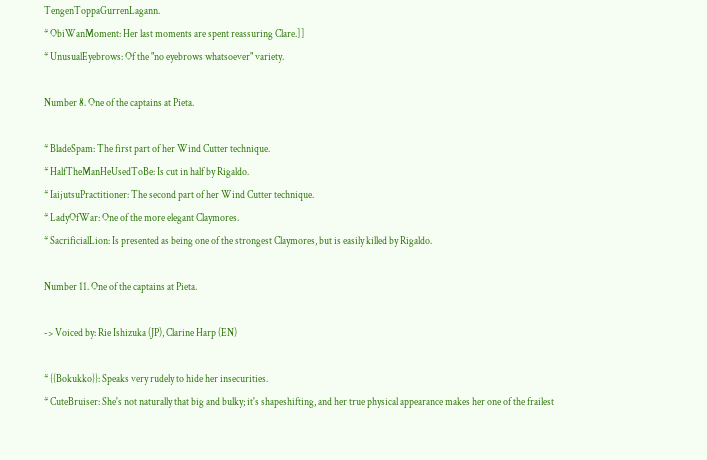TengenToppaGurrenLagann.
* ObiWanMoment: Her last moments are spent reassuring Clare.]]
* UnusualEyebrows: Of the "no eyebrows whatsoever" variety.

Number 8. One of the captains at Pieta.

* BladeSpam: The first part of her Wind Cutter technique.
* HalfTheManHeUsedToBe: Is cut in half by Rigaldo.
* IaijutsuPractitioner: The second part of her Wind Cutter technique.
* LadyOfWar: One of the more elegant Claymores.
* SacrificialLion: Is presented as being one of the strongest Claymores, but is easily killed by Rigaldo.

Number 11. One of the captains at Pieta.

-> Voiced by: Rie Ishizuka (JP), Clarine Harp (EN)

* {{Bokukko}}: Speaks very rudely to hide her insecurities.
* CuteBruiser: She's not naturally that big and bulky; it's shapeshifting, and her true physical appearance makes her one of the frailest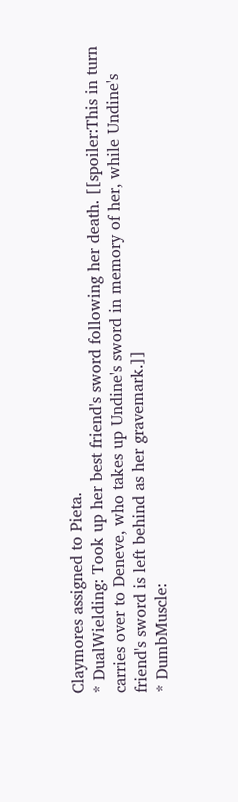Claymores assigned to Pieta.
* DualWielding: Took up her best friend's sword following her death. [[spoiler:This in turn carries over to Deneve, who takes up Undine's sword in memory of her, while Undine's friend's sword is left behind as her gravemark.]]
* DumbMuscle: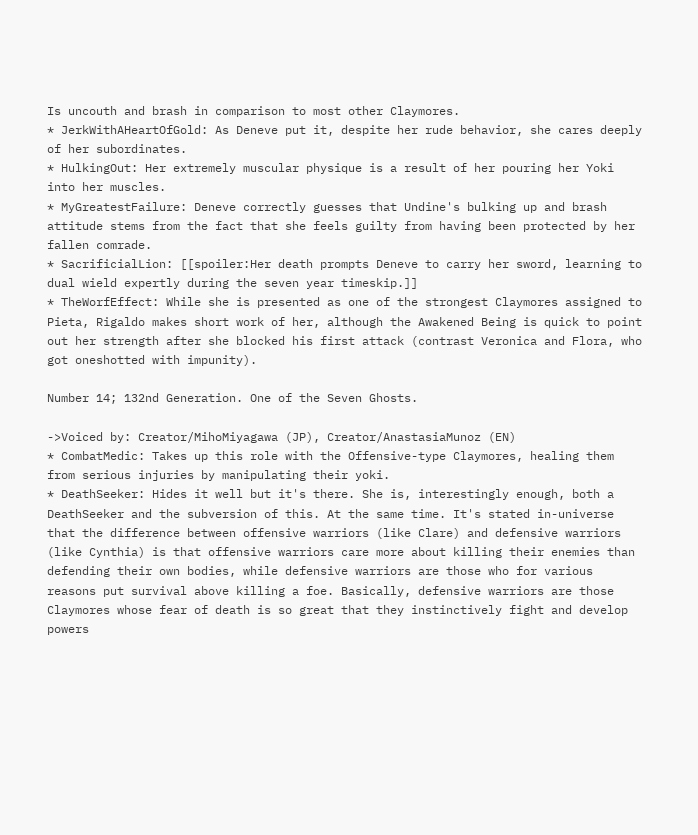Is uncouth and brash in comparison to most other Claymores.
* JerkWithAHeartOfGold: As Deneve put it, despite her rude behavior, she cares deeply of her subordinates.
* HulkingOut: Her extremely muscular physique is a result of her pouring her Yoki into her muscles.
* MyGreatestFailure: Deneve correctly guesses that Undine's bulking up and brash attitude stems from the fact that she feels guilty from having been protected by her fallen comrade.
* SacrificialLion: [[spoiler:Her death prompts Deneve to carry her sword, learning to dual wield expertly during the seven year timeskip.]]
* TheWorfEffect: While she is presented as one of the strongest Claymores assigned to Pieta, Rigaldo makes short work of her, although the Awakened Being is quick to point out her strength after she blocked his first attack (contrast Veronica and Flora, who got oneshotted with impunity).

Number 14; 132nd Generation. One of the Seven Ghosts.

->Voiced by: Creator/MihoMiyagawa (JP), Creator/AnastasiaMunoz (EN)
* CombatMedic: Takes up this role with the Offensive-type Claymores, healing them from serious injuries by manipulating their yoki.
* DeathSeeker: Hides it well but it's there. She is, interestingly enough, both a DeathSeeker and the subversion of this. At the same time. It's stated in-universe that the difference between offensive warriors (like Clare) and defensive warriors (like Cynthia) is that offensive warriors care more about killing their enemies than defending their own bodies, while defensive warriors are those who for various reasons put survival above killing a foe. Basically, defensive warriors are those Claymores whose fear of death is so great that they instinctively fight and develop powers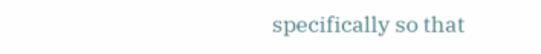specifically so that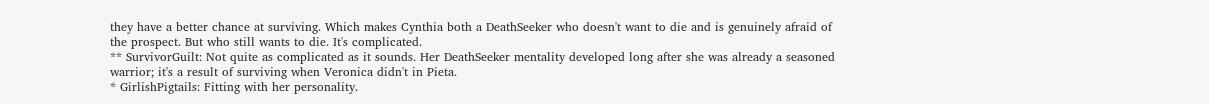they have a better chance at surviving. Which makes Cynthia both a DeathSeeker who doesn't want to die and is genuinely afraid of the prospect. But who still wants to die. It's complicated.
** SurvivorGuilt: Not quite as complicated as it sounds. Her DeathSeeker mentality developed long after she was already a seasoned warrior; it's a result of surviving when Veronica didn't in Pieta.
* GirlishPigtails: Fitting with her personality.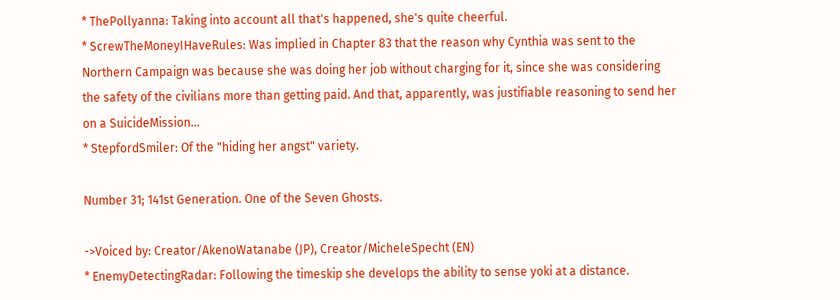* ThePollyanna: Taking into account all that's happened, she's quite cheerful.
* ScrewTheMoneyIHaveRules: Was implied in Chapter 83 that the reason why Cynthia was sent to the Northern Campaign was because she was doing her job without charging for it, since she was considering the safety of the civilians more than getting paid. And that, apparently, was justifiable reasoning to send her on a SuicideMission...
* StepfordSmiler: Of the "hiding her angst" variety.

Number 31; 141st Generation. One of the Seven Ghosts.

->Voiced by: Creator/AkenoWatanabe (JP), Creator/MicheleSpecht (EN)
* EnemyDetectingRadar: Following the timeskip she develops the ability to sense yoki at a distance.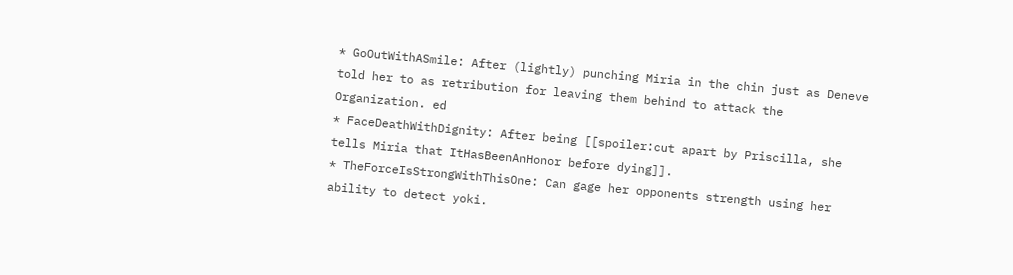* GoOutWithASmile: After (lightly) punching Miria in the chin just as Deneve told her to as retribution for leaving them behind to attack the Organization. ed
* FaceDeathWithDignity: After being [[spoiler:cut apart by Priscilla, she tells Miria that ItHasBeenAnHonor before dying]].
* TheForceIsStrongWithThisOne: Can gage her opponents strength using her ability to detect yoki.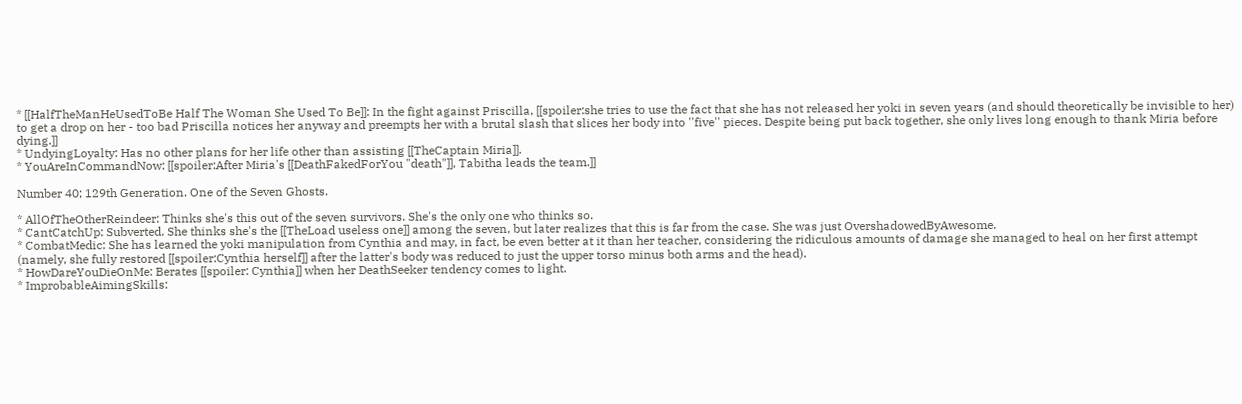* [[HalfTheManHeUsedToBe Half The Woman She Used To Be]]: In the fight against Priscilla, [[spoiler:she tries to use the fact that she has not released her yoki in seven years (and should theoretically be invisible to her) to get a drop on her - too bad Priscilla notices her anyway and preempts her with a brutal slash that slices her body into ''five'' pieces. Despite being put back together, she only lives long enough to thank Miria before dying.]]
* UndyingLoyalty: Has no other plans for her life other than assisting [[TheCaptain Miria]].
* YouAreInCommandNow: [[spoiler:After Miria's [[DeathFakedForYou "death"]], Tabitha leads the team.]]

Number 40; 129th Generation. One of the Seven Ghosts.

* AllOfTheOtherReindeer: Thinks she's this out of the seven survivors. She's the only one who thinks so.
* CantCatchUp: Subverted. She thinks she's the [[TheLoad useless one]] among the seven, but later realizes that this is far from the case. She was just OvershadowedByAwesome.
* CombatMedic: She has learned the yoki manipulation from Cynthia and may, in fact, be even better at it than her teacher, considering the ridiculous amounts of damage she managed to heal on her first attempt (namely, she fully restored [[spoiler:Cynthia herself]] after the latter's body was reduced to just the upper torso minus both arms and the head).
* HowDareYouDieOnMe: Berates [[spoiler: Cynthia]] when her DeathSeeker tendency comes to light.
* ImprobableAimingSkills: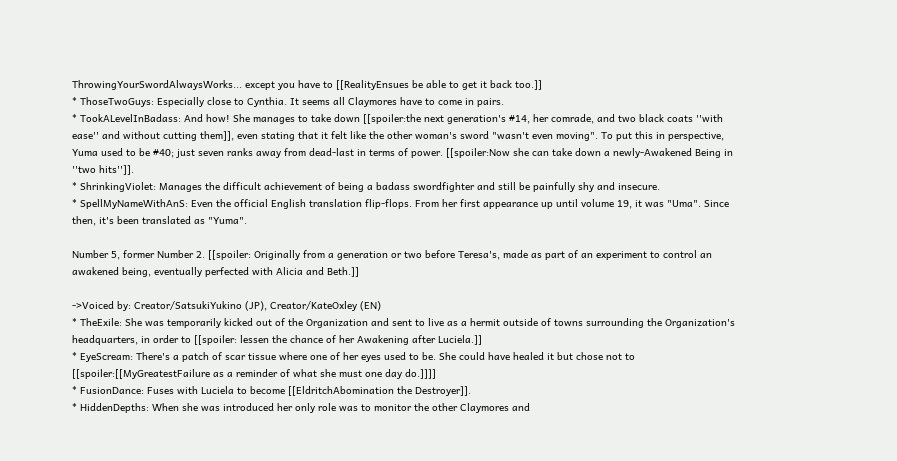ThrowingYourSwordAlwaysWorks... except you have to [[RealityEnsues be able to get it back too.]]
* ThoseTwoGuys: Especially close to Cynthia. It seems all Claymores have to come in pairs.
* TookALevelInBadass: And how! She manages to take down [[spoiler:the next generation's #14, her comrade, and two black coats ''with ease'' and without cutting them]], even stating that it felt like the other woman's sword "wasn't even moving". To put this in perspective, Yuma used to be #40; just seven ranks away from dead-last in terms of power. [[spoiler:Now she can take down a newly-Awakened Being in ''two hits'']].
* ShrinkingViolet: Manages the difficult achievement of being a badass swordfighter and still be painfully shy and insecure.
* SpellMyNameWithAnS: Even the official English translation flip-flops. From her first appearance up until volume 19, it was "Uma". Since then, it's been translated as "Yuma".

Number 5, former Number 2. [[spoiler: Originally from a generation or two before Teresa's, made as part of an experiment to control an awakened being, eventually perfected with Alicia and Beth.]]

->Voiced by: Creator/SatsukiYukino (JP), Creator/KateOxley (EN)
* TheExile: She was temporarily kicked out of the Organization and sent to live as a hermit outside of towns surrounding the Organization's headquarters, in order to [[spoiler: lessen the chance of her Awakening after Luciela.]]
* EyeScream: There's a patch of scar tissue where one of her eyes used to be. She could have healed it but chose not to [[spoiler:[[MyGreatestFailure as a reminder of what she must one day do.]]]]
* FusionDance: Fuses with Luciela to become [[EldritchAbomination the Destroyer]].
* HiddenDepths: When she was introduced her only role was to monitor the other Claymores and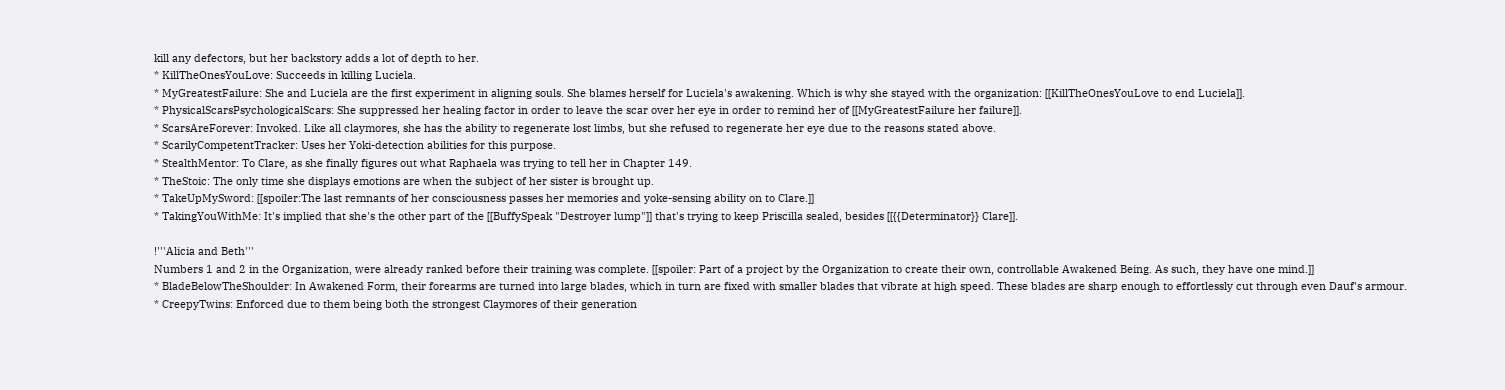kill any defectors, but her backstory adds a lot of depth to her.
* KillTheOnesYouLove: Succeeds in killing Luciela.
* MyGreatestFailure: She and Luciela are the first experiment in aligning souls. She blames herself for Luciela's awakening. Which is why she stayed with the organization: [[KillTheOnesYouLove to end Luciela]].
* PhysicalScarsPsychologicalScars: She suppressed her healing factor in order to leave the scar over her eye in order to remind her of [[MyGreatestFailure her failure]].
* ScarsAreForever: Invoked. Like all claymores, she has the ability to regenerate lost limbs, but she refused to regenerate her eye due to the reasons stated above.
* ScarilyCompetentTracker: Uses her Yoki-detection abilities for this purpose.
* StealthMentor: To Clare, as she finally figures out what Raphaela was trying to tell her in Chapter 149.
* TheStoic: The only time she displays emotions are when the subject of her sister is brought up.
* TakeUpMySword: [[spoiler:The last remnants of her consciousness passes her memories and yoke-sensing ability on to Clare.]]
* TakingYouWithMe: It's implied that she's the other part of the [[BuffySpeak "Destroyer lump"]] that's trying to keep Priscilla sealed, besides [[{{Determinator}} Clare]].

!'''Alicia and Beth'''
Numbers 1 and 2 in the Organization, were already ranked before their training was complete. [[spoiler: Part of a project by the Organization to create their own, controllable Awakened Being. As such, they have one mind.]]
* BladeBelowTheShoulder: In Awakened Form, their forearms are turned into large blades, which in turn are fixed with smaller blades that vibrate at high speed. These blades are sharp enough to effortlessly cut through even Dauf's armour.
* CreepyTwins: Enforced due to them being both the strongest Claymores of their generation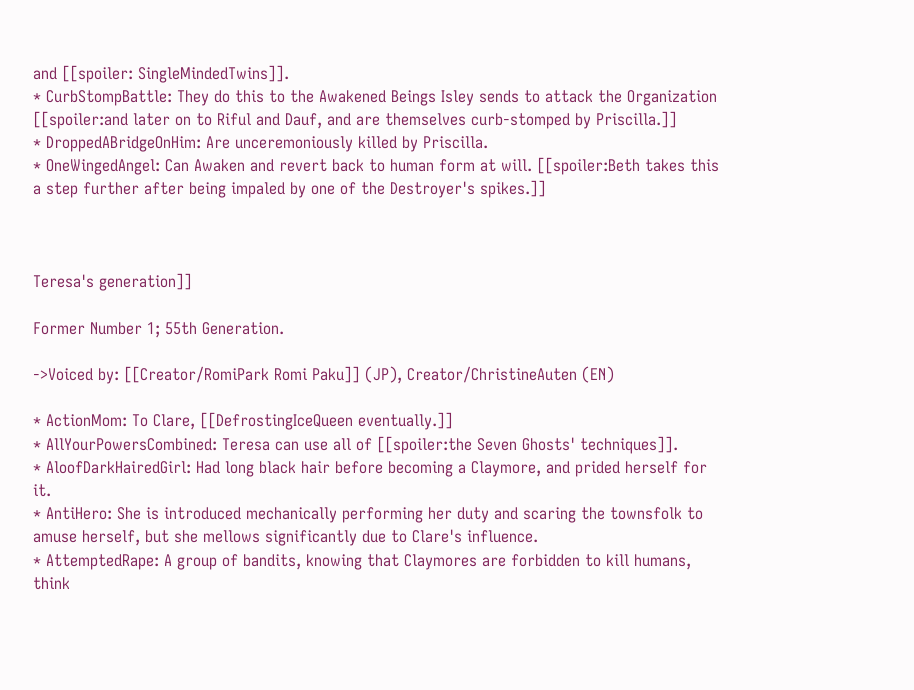and [[spoiler: SingleMindedTwins]].
* CurbStompBattle: They do this to the Awakened Beings Isley sends to attack the Organization [[spoiler:and later on to Riful and Dauf, and are themselves curb-stomped by Priscilla.]]
* DroppedABridgeOnHim: Are unceremoniously killed by Priscilla.
* OneWingedAngel: Can Awaken and revert back to human form at will. [[spoiler:Beth takes this a step further after being impaled by one of the Destroyer's spikes.]]



Teresa's generation]]

Former Number 1; 55th Generation.

->Voiced by: [[Creator/RomiPark Romi Paku]] (JP), Creator/ChristineAuten (EN)

* ActionMom: To Clare, [[DefrostingIceQueen eventually.]]
* AllYourPowersCombined: Teresa can use all of [[spoiler:the Seven Ghosts' techniques]].
* AloofDarkHairedGirl: Had long black hair before becoming a Claymore, and prided herself for it.
* AntiHero: She is introduced mechanically performing her duty and scaring the townsfolk to amuse herself, but she mellows significantly due to Clare's influence.
* AttemptedRape: A group of bandits, knowing that Claymores are forbidden to kill humans, think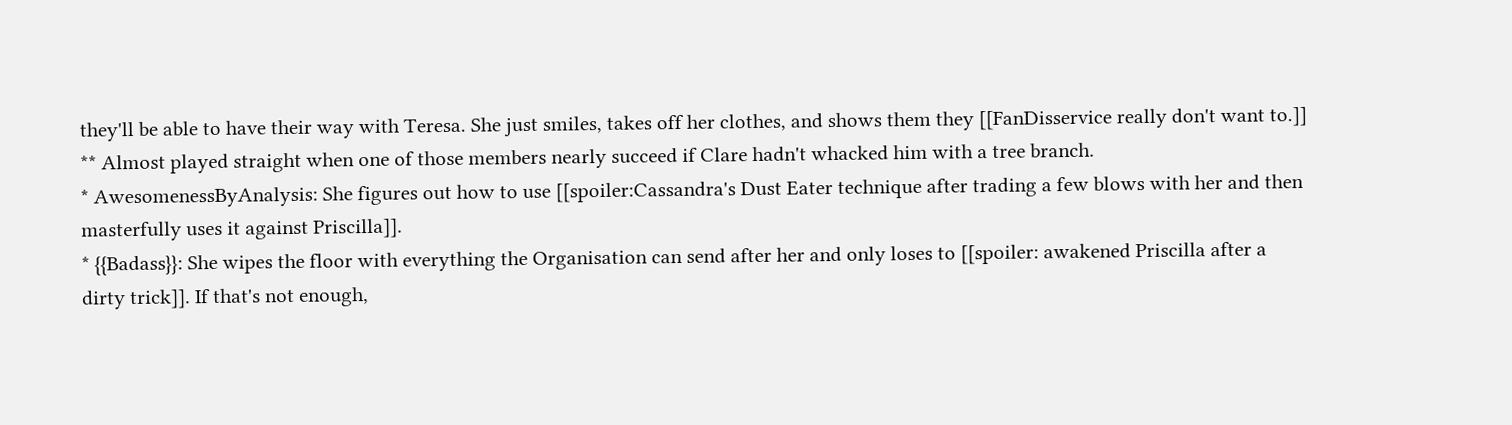they'll be able to have their way with Teresa. She just smiles, takes off her clothes, and shows them they [[FanDisservice really don't want to.]]
** Almost played straight when one of those members nearly succeed if Clare hadn't whacked him with a tree branch.
* AwesomenessByAnalysis: She figures out how to use [[spoiler:Cassandra's Dust Eater technique after trading a few blows with her and then masterfully uses it against Priscilla]].
* {{Badass}}: She wipes the floor with everything the Organisation can send after her and only loses to [[spoiler: awakened Priscilla after a dirty trick]]. If that's not enough,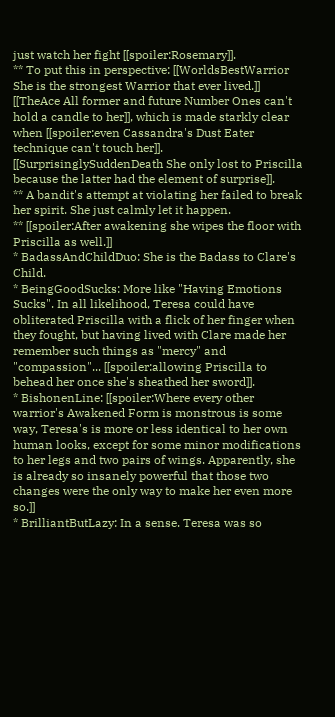just watch her fight [[spoiler:Rosemary]].
** To put this in perspective: [[WorldsBestWarrior She is the strongest Warrior that ever lived.]] [[TheAce All former and future Number Ones can't hold a candle to her]], which is made starkly clear when [[spoiler:even Cassandra's Dust Eater technique can't touch her]]. [[SurprisinglySuddenDeath She only lost to Priscilla because the latter had the element of surprise]].
** A bandit's attempt at violating her failed to break her spirit. She just calmly let it happen.
** [[spoiler:After awakening she wipes the floor with Priscilla as well.]]
* BadassAndChildDuo: She is the Badass to Clare's Child.
* BeingGoodSucks: More like "Having Emotions Sucks". In all likelihood, Teresa could have obliterated Priscilla with a flick of her finger when they fought, but having lived with Clare made her remember such things as "mercy" and "compassion"... [[spoiler:allowing Priscilla to behead her once she's sheathed her sword]].
* BishonenLine: [[spoiler:Where every other warrior's Awakened Form is monstrous is some way, Teresa's is more or less identical to her own human looks, except for some minor modifications to her legs and two pairs of wings. Apparently, she is already so insanely powerful that those two changes were the only way to make her even more so.]]
* BrilliantButLazy: In a sense. Teresa was so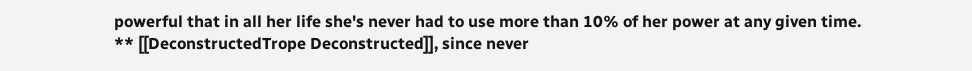powerful that in all her life she's never had to use more than 10% of her power at any given time.
** [[DeconstructedTrope Deconstructed]], since never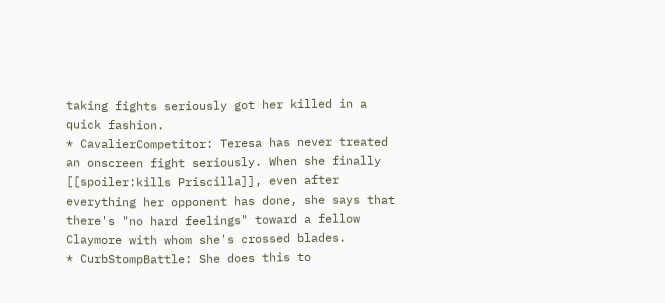taking fights seriously got her killed in a quick fashion.
* CavalierCompetitor: Teresa has never treated an onscreen fight seriously. When she finally [[spoiler:kills Priscilla]], even after everything her opponent has done, she says that there's "no hard feelings" toward a fellow Claymore with whom she's crossed blades.
* CurbStompBattle: She does this to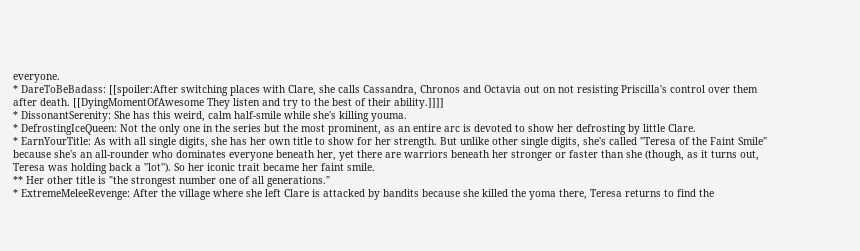everyone.
* DareToBeBadass: [[spoiler:After switching places with Clare, she calls Cassandra, Chronos and Octavia out on not resisting Priscilla's control over them after death. [[DyingMomentOfAwesome They listen and try to the best of their ability.]]]]
* DissonantSerenity: She has this weird, calm half-smile while she's killing youma.
* DefrostingIceQueen: Not the only one in the series but the most prominent, as an entire arc is devoted to show her defrosting by little Clare.
* EarnYourTitle: As with all single digits, she has her own title to show for her strength. But unlike other single digits, she's called "Teresa of the Faint Smile" because she's an all-rounder who dominates everyone beneath her, yet there are warriors beneath her stronger or faster than she (though, as it turns out, Teresa was holding back a ''lot''). So her iconic trait became her faint smile.
** Her other title is "the strongest number one of all generations."
* ExtremeMeleeRevenge: After the village where she left Clare is attacked by bandits because she killed the yoma there, Teresa returns to find the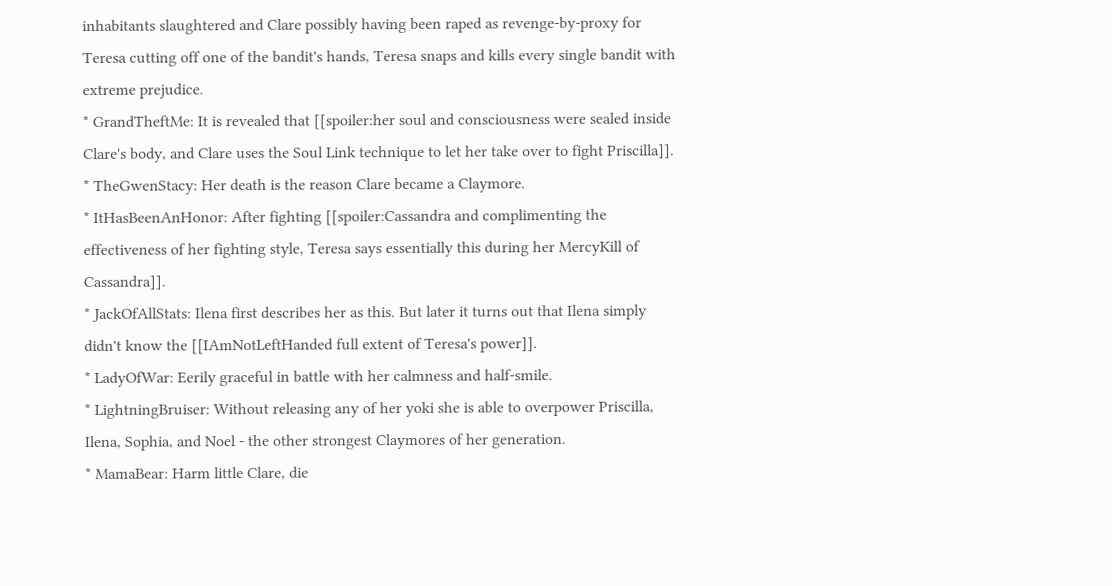inhabitants slaughtered and Clare possibly having been raped as revenge-by-proxy for Teresa cutting off one of the bandit's hands, Teresa snaps and kills every single bandit with extreme prejudice.
* GrandTheftMe: It is revealed that [[spoiler:her soul and consciousness were sealed inside Clare's body, and Clare uses the Soul Link technique to let her take over to fight Priscilla]].
* TheGwenStacy: Her death is the reason Clare became a Claymore.
* ItHasBeenAnHonor: After fighting [[spoiler:Cassandra and complimenting the effectiveness of her fighting style, Teresa says essentially this during her MercyKill of Cassandra]].
* JackOfAllStats: Ilena first describes her as this. But later it turns out that Ilena simply didn't know the [[IAmNotLeftHanded full extent of Teresa's power]].
* LadyOfWar: Eerily graceful in battle with her calmness and half-smile.
* LightningBruiser: Without releasing any of her yoki she is able to overpower Priscilla, Ilena, Sophia, and Noel - the other strongest Claymores of her generation.
* MamaBear: Harm little Clare, die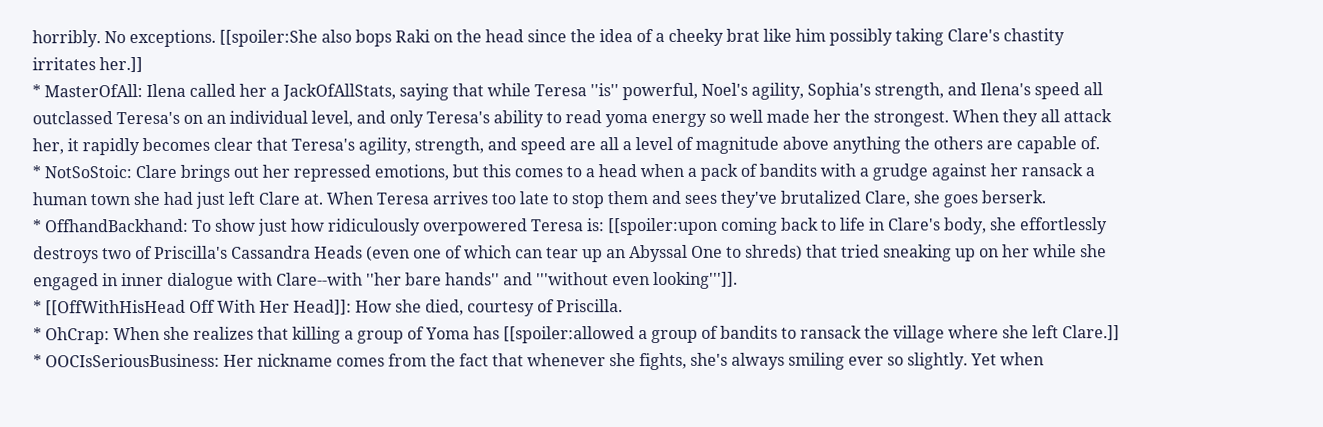horribly. No exceptions. [[spoiler:She also bops Raki on the head since the idea of a cheeky brat like him possibly taking Clare's chastity irritates her.]]
* MasterOfAll: Ilena called her a JackOfAllStats, saying that while Teresa ''is'' powerful, Noel's agility, Sophia's strength, and Ilena's speed all outclassed Teresa's on an individual level, and only Teresa's ability to read yoma energy so well made her the strongest. When they all attack her, it rapidly becomes clear that Teresa's agility, strength, and speed are all a level of magnitude above anything the others are capable of.
* NotSoStoic: Clare brings out her repressed emotions, but this comes to a head when a pack of bandits with a grudge against her ransack a human town she had just left Clare at. When Teresa arrives too late to stop them and sees they've brutalized Clare, she goes berserk.
* OffhandBackhand: To show just how ridiculously overpowered Teresa is: [[spoiler:upon coming back to life in Clare's body, she effortlessly destroys two of Priscilla's Cassandra Heads (even one of which can tear up an Abyssal One to shreds) that tried sneaking up on her while she engaged in inner dialogue with Clare--with ''her bare hands'' and '''without even looking''']].
* [[OffWithHisHead Off With Her Head]]: How she died, courtesy of Priscilla.
* OhCrap: When she realizes that killing a group of Yoma has [[spoiler:allowed a group of bandits to ransack the village where she left Clare.]]
* OOCIsSeriousBusiness: Her nickname comes from the fact that whenever she fights, she's always smiling ever so slightly. Yet when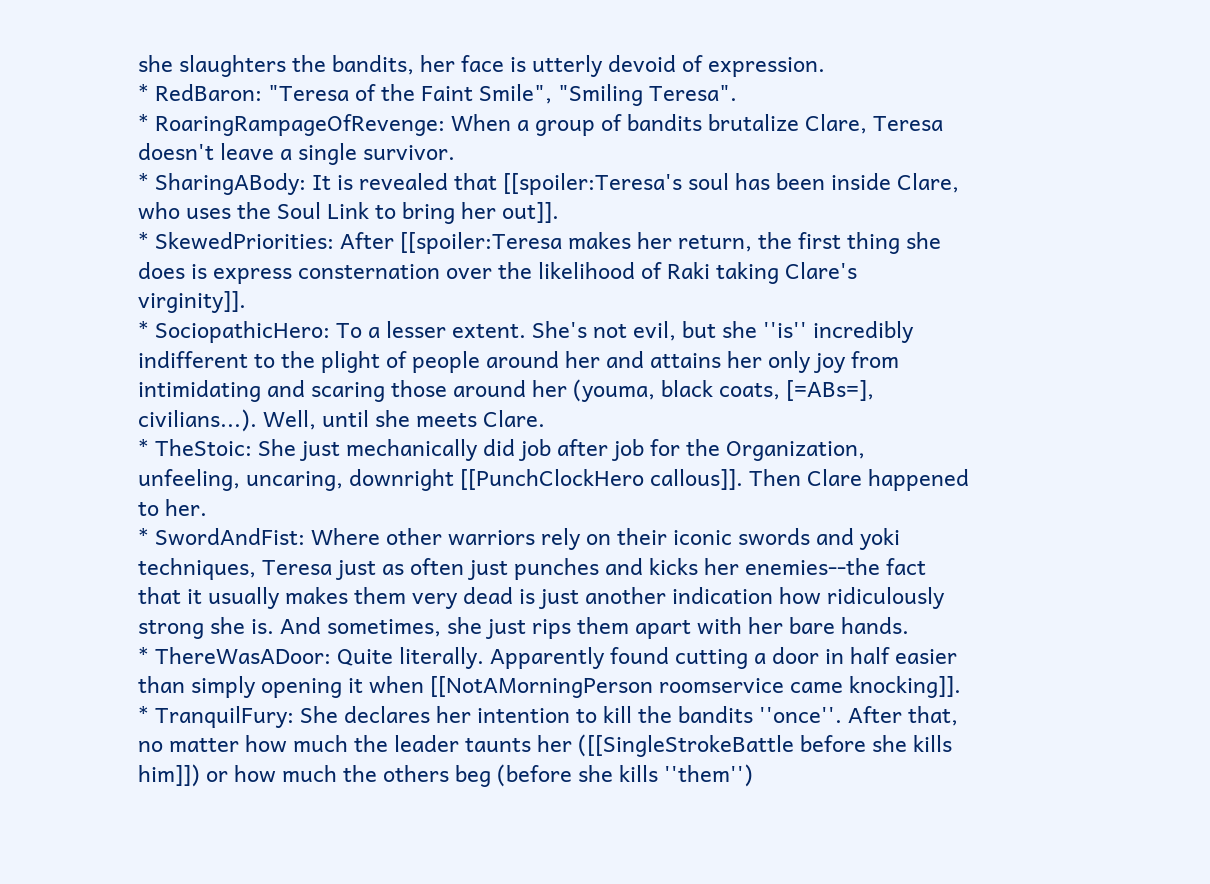she slaughters the bandits, her face is utterly devoid of expression.
* RedBaron: "Teresa of the Faint Smile", "Smiling Teresa".
* RoaringRampageOfRevenge: When a group of bandits brutalize Clare, Teresa doesn't leave a single survivor.
* SharingABody: It is revealed that [[spoiler:Teresa's soul has been inside Clare, who uses the Soul Link to bring her out]].
* SkewedPriorities: After [[spoiler:Teresa makes her return, the first thing she does is express consternation over the likelihood of Raki taking Clare's virginity]].
* SociopathicHero: To a lesser extent. She's not evil, but she ''is'' incredibly indifferent to the plight of people around her and attains her only joy from intimidating and scaring those around her (youma, black coats, [=ABs=], civilians...). Well, until she meets Clare.
* TheStoic: She just mechanically did job after job for the Organization, unfeeling, uncaring, downright [[PunchClockHero callous]]. Then Clare happened to her.
* SwordAndFist: Where other warriors rely on their iconic swords and yoki techniques, Teresa just as often just punches and kicks her enemies--the fact that it usually makes them very dead is just another indication how ridiculously strong she is. And sometimes, she just rips them apart with her bare hands.
* ThereWasADoor: Quite literally. Apparently found cutting a door in half easier than simply opening it when [[NotAMorningPerson roomservice came knocking]].
* TranquilFury: She declares her intention to kill the bandits ''once''. After that, no matter how much the leader taunts her ([[SingleStrokeBattle before she kills him]]) or how much the others beg (before she kills ''them'')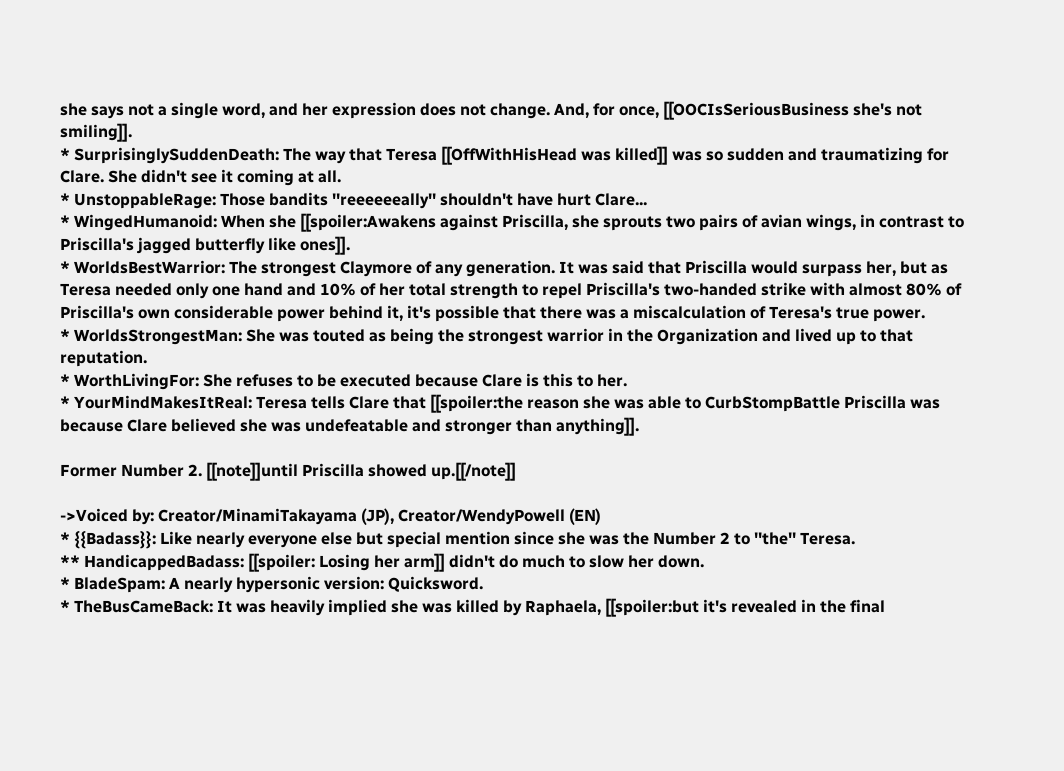she says not a single word, and her expression does not change. And, for once, [[OOCIsSeriousBusiness she's not smiling]].
* SurprisinglySuddenDeath: The way that Teresa [[OffWithHisHead was killed]] was so sudden and traumatizing for Clare. She didn't see it coming at all.
* UnstoppableRage: Those bandits ''reeeeeeally'' shouldn't have hurt Clare...
* WingedHumanoid: When she [[spoiler:Awakens against Priscilla, she sprouts two pairs of avian wings, in contrast to Priscilla's jagged butterfly like ones]].
* WorldsBestWarrior: The strongest Claymore of any generation. It was said that Priscilla would surpass her, but as Teresa needed only one hand and 10% of her total strength to repel Priscilla's two-handed strike with almost 80% of Priscilla's own considerable power behind it, it's possible that there was a miscalculation of Teresa's true power.
* WorldsStrongestMan: She was touted as being the strongest warrior in the Organization and lived up to that reputation.
* WorthLivingFor: She refuses to be executed because Clare is this to her.
* YourMindMakesItReal: Teresa tells Clare that [[spoiler:the reason she was able to CurbStompBattle Priscilla was because Clare believed she was undefeatable and stronger than anything]].

Former Number 2. [[note]]until Priscilla showed up.[[/note]]

->Voiced by: Creator/MinamiTakayama (JP), Creator/WendyPowell (EN)
* {{Badass}}: Like nearly everyone else but special mention since she was the Number 2 to ''the'' Teresa.
** HandicappedBadass: [[spoiler: Losing her arm]] didn't do much to slow her down.
* BladeSpam: A nearly hypersonic version: Quicksword.
* TheBusCameBack: It was heavily implied she was killed by Raphaela, [[spoiler:but it's revealed in the final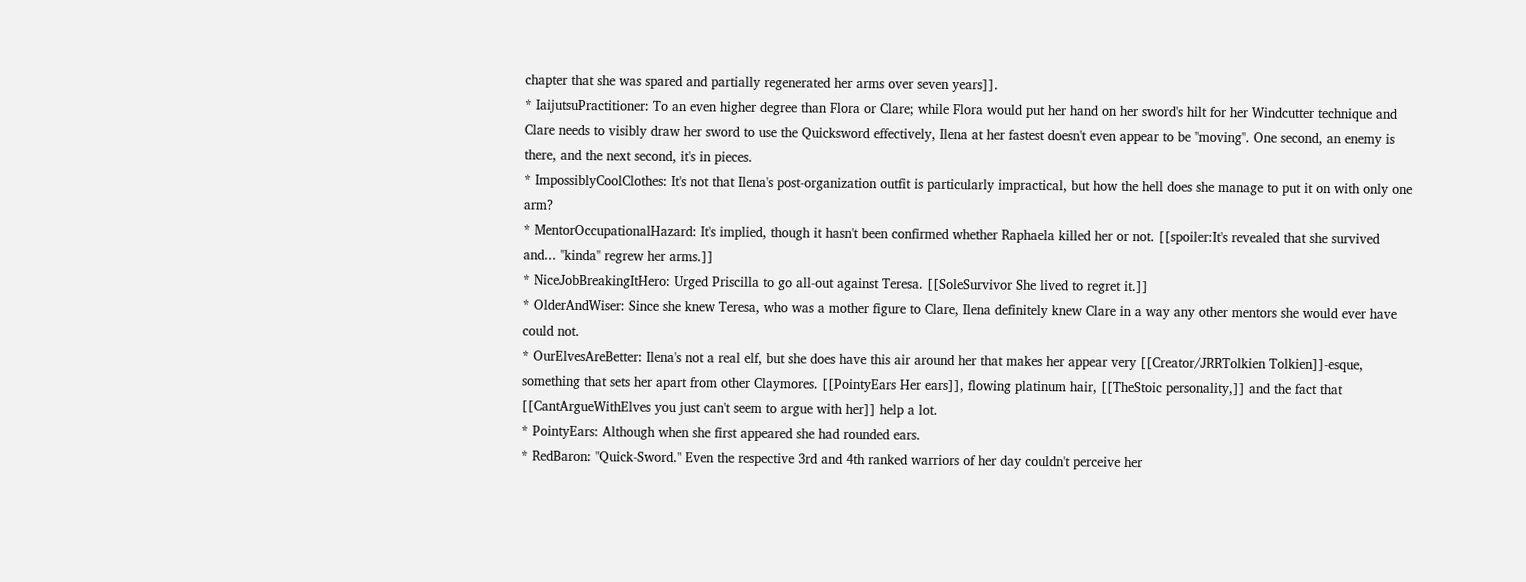chapter that she was spared and partially regenerated her arms over seven years]].
* IaijutsuPractitioner: To an even higher degree than Flora or Clare; while Flora would put her hand on her sword's hilt for her Windcutter technique and Clare needs to visibly draw her sword to use the Quicksword effectively, Ilena at her fastest doesn't even appear to be ''moving''. One second, an enemy is there, and the next second, it's in pieces.
* ImpossiblyCoolClothes: It's not that Ilena's post-organization outfit is particularly impractical, but how the hell does she manage to put it on with only one arm?
* MentorOccupationalHazard: It's implied, though it hasn't been confirmed whether Raphaela killed her or not. [[spoiler:It's revealed that she survived and... ''kinda'' regrew her arms.]]
* NiceJobBreakingItHero: Urged Priscilla to go all-out against Teresa. [[SoleSurvivor She lived to regret it.]]
* OlderAndWiser: Since she knew Teresa, who was a mother figure to Clare, Ilena definitely knew Clare in a way any other mentors she would ever have could not.
* OurElvesAreBetter: Ilena's not a real elf, but she does have this air around her that makes her appear very [[Creator/JRRTolkien Tolkien]]-esque, something that sets her apart from other Claymores. [[PointyEars Her ears]], flowing platinum hair, [[TheStoic personality,]] and the fact that [[CantArgueWithElves you just can't seem to argue with her]] help a lot.
* PointyEars: Although when she first appeared she had rounded ears.
* RedBaron: "Quick-Sword." Even the respective 3rd and 4th ranked warriors of her day couldn't perceive her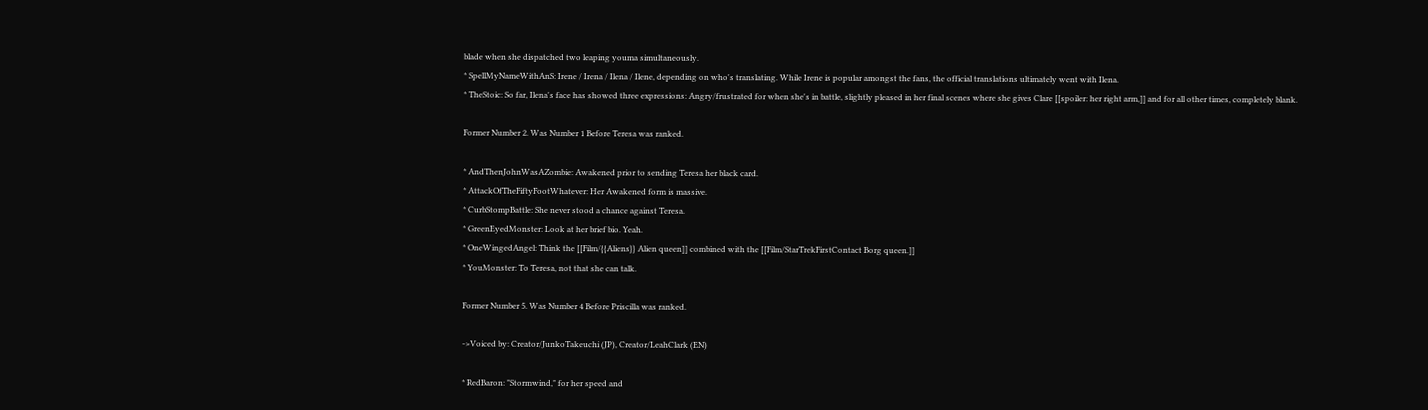blade when she dispatched two leaping youma simultaneously.
* SpellMyNameWithAnS: Irene / Irena / Ilena / Ilene, depending on who's translating. While Irene is popular amongst the fans, the official translations ultimately went with Ilena.
* TheStoic: So far, Ilena's face has showed three expressions: Angry/frustrated for when she's in battle, slightly pleased in her final scenes where she gives Clare [[spoiler: her right arm,]] and for all other times, completely blank.

Former Number 2. Was Number 1 Before Teresa was ranked.

* AndThenJohnWasAZombie: Awakened prior to sending Teresa her black card.
* AttackOfTheFiftyFootWhatever: Her Awakened form is massive.
* CurbStompBattle: She never stood a chance against Teresa.
* GreenEyedMonster: Look at her brief bio. Yeah.
* OneWingedAngel: Think the [[Film/{{Aliens}} Alien queen]] combined with the [[Film/StarTrekFirstContact Borg queen.]]
* YouMonster: To Teresa, not that she can talk.

Former Number 5. Was Number 4 Before Priscilla was ranked.

->Voiced by: Creator/JunkoTakeuchi (JP), Creator/LeahClark (EN)

* RedBaron: "Stormwind," for her speed and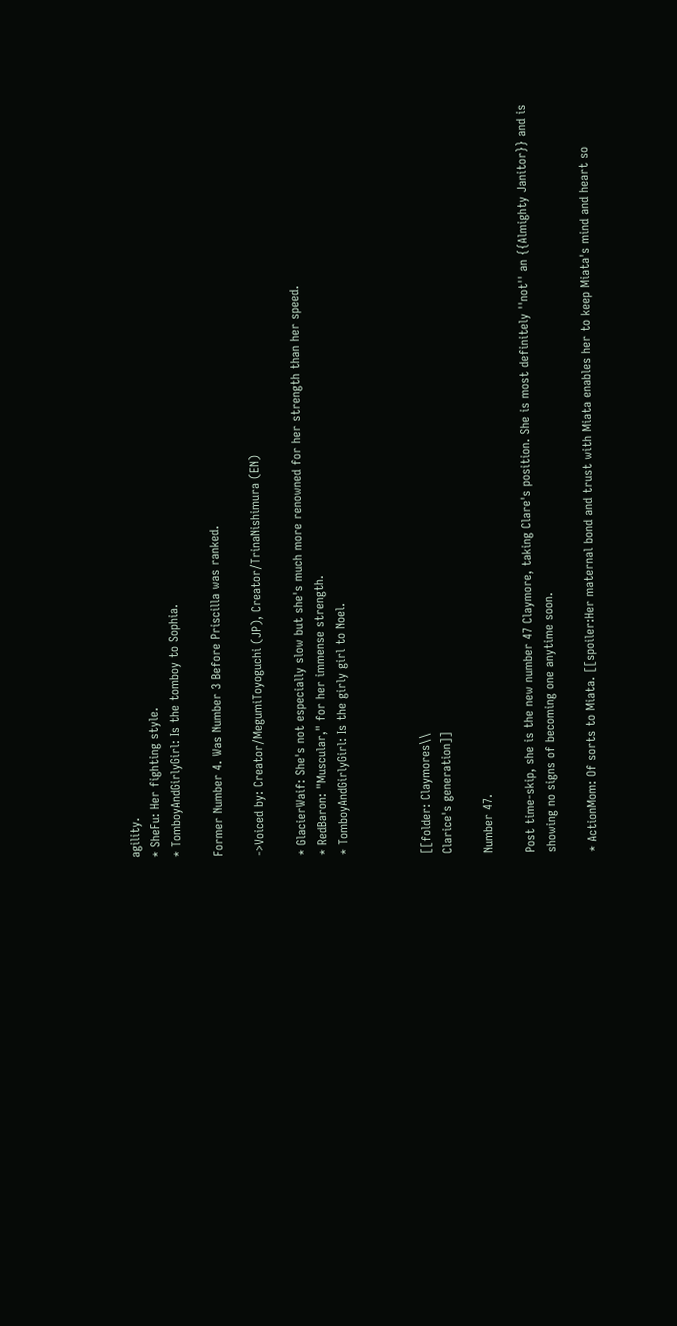agility.
* SheFu: Her fighting style.
* TomboyAndGirlyGirl: Is the tomboy to Sophia.

Former Number 4. Was Number 3 Before Priscilla was ranked.

->Voiced by: Creator/MegumiToyoguchi (JP), Creator/TrinaNishimura (EN)

* GlacierWaif: She's not especially slow but she's much more renowned for her strength than her speed.
* RedBaron: "Muscular," for her immense strength.
* TomboyAndGirlyGirl: Is the girly girl to Noel.



[[folder: Claymores\\
Clarice's generation]]

Number 47.

Post time-skip, she is the new number 47 Claymore, taking Clare's position. She is most definitely ''not'' an {{Almighty Janitor}} and is showing no signs of becoming one anytime soon.

* ActionMom: Of sorts to Miata. [[spoiler:Her maternal bond and trust with Miata enables her to keep Miata's mind and heart so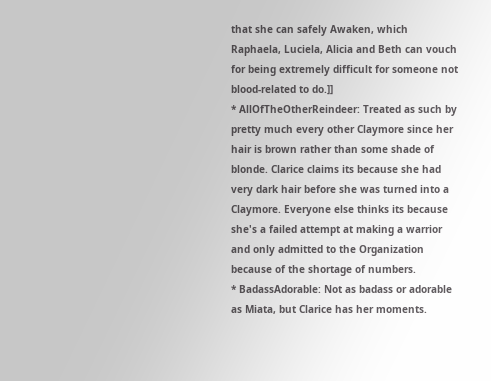that she can safely Awaken, which Raphaela, Luciela, Alicia and Beth can vouch for being extremely difficult for someone not blood-related to do.]]
* AllOfTheOtherReindeer: Treated as such by pretty much every other Claymore since her hair is brown rather than some shade of blonde. Clarice claims its because she had very dark hair before she was turned into a Claymore. Everyone else thinks its because she's a failed attempt at making a warrior and only admitted to the Organization because of the shortage of numbers.
* BadassAdorable: Not as badass or adorable as Miata, but Clarice has her moments.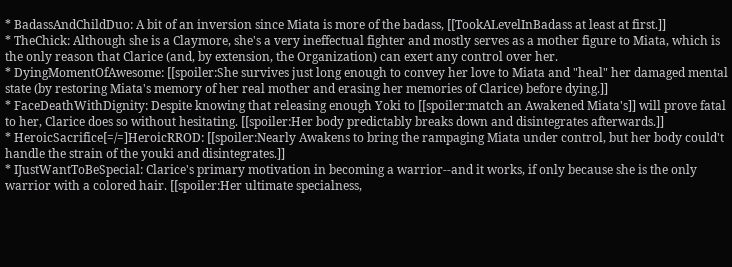* BadassAndChildDuo: A bit of an inversion since Miata is more of the badass, [[TookALevelInBadass at least at first.]]
* TheChick: Although she is a Claymore, she's a very ineffectual fighter and mostly serves as a mother figure to Miata, which is the only reason that Clarice (and, by extension, the Organization) can exert any control over her.
* DyingMomentOfAwesome: [[spoiler:She survives just long enough to convey her love to Miata and "heal" her damaged mental state (by restoring Miata's memory of her real mother and erasing her memories of Clarice) before dying.]]
* FaceDeathWithDignity: Despite knowing that releasing enough Yoki to [[spoiler:match an Awakened Miata's]] will prove fatal to her, Clarice does so without hesitating. [[spoiler:Her body predictably breaks down and disintegrates afterwards.]]
* HeroicSacrifice[=/=]HeroicRROD: [[spoiler:Nearly Awakens to bring the rampaging Miata under control, but her body could't handle the strain of the youki and disintegrates.]]
* IJustWantToBeSpecial: Clarice's primary motivation in becoming a warrior--and it works, if only because she is the only warrior with a colored hair. [[spoiler:Her ultimate specialness,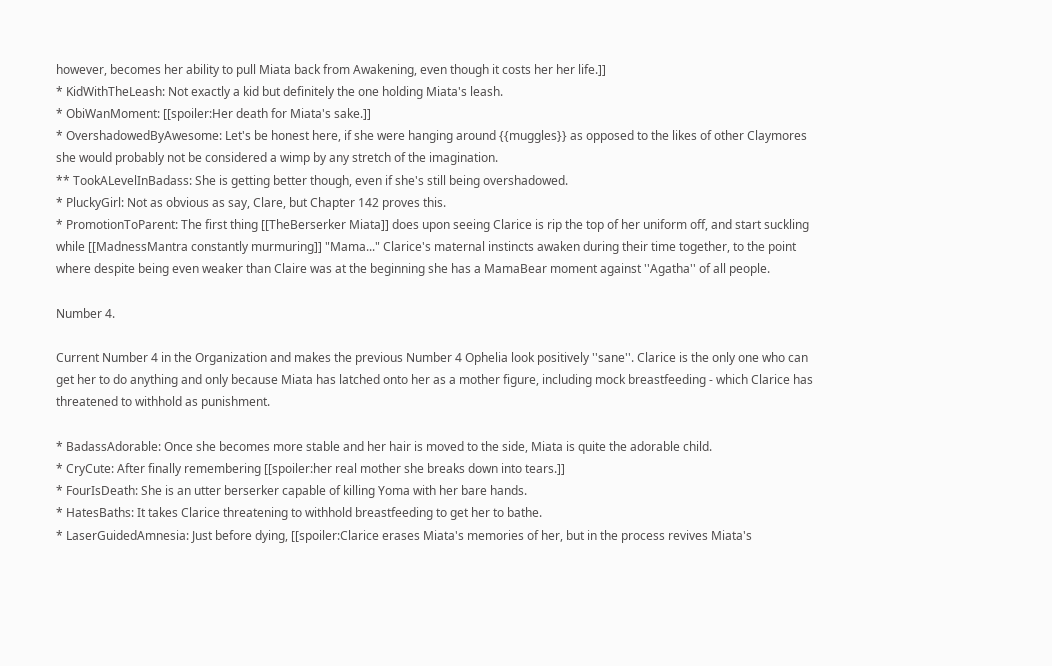however, becomes her ability to pull Miata back from Awakening, even though it costs her her life.]]
* KidWithTheLeash: Not exactly a kid but definitely the one holding Miata's leash.
* ObiWanMoment: [[spoiler:Her death for Miata's sake.]]
* OvershadowedByAwesome: Let's be honest here, if she were hanging around {{muggles}} as opposed to the likes of other Claymores she would probably not be considered a wimp by any stretch of the imagination.
** TookALevelInBadass: She is getting better though, even if she's still being overshadowed.
* PluckyGirl: Not as obvious as say, Clare, but Chapter 142 proves this.
* PromotionToParent: The first thing [[TheBerserker Miata]] does upon seeing Clarice is rip the top of her uniform off, and start suckling while [[MadnessMantra constantly murmuring]] "Mama..." Clarice's maternal instincts awaken during their time together, to the point where despite being even weaker than Claire was at the beginning she has a MamaBear moment against ''Agatha'' of all people.

Number 4.

Current Number 4 in the Organization and makes the previous Number 4 Ophelia look positively ''sane''. Clarice is the only one who can get her to do anything and only because Miata has latched onto her as a mother figure, including mock breastfeeding - which Clarice has threatened to withhold as punishment.

* BadassAdorable: Once she becomes more stable and her hair is moved to the side, Miata is quite the adorable child.
* CryCute: After finally remembering [[spoiler:her real mother she breaks down into tears.]]
* FourIsDeath: She is an utter berserker capable of killing Yoma with her bare hands.
* HatesBaths: It takes Clarice threatening to withhold breastfeeding to get her to bathe.
* LaserGuidedAmnesia: Just before dying, [[spoiler:Clarice erases Miata's memories of her, but in the process revives Miata's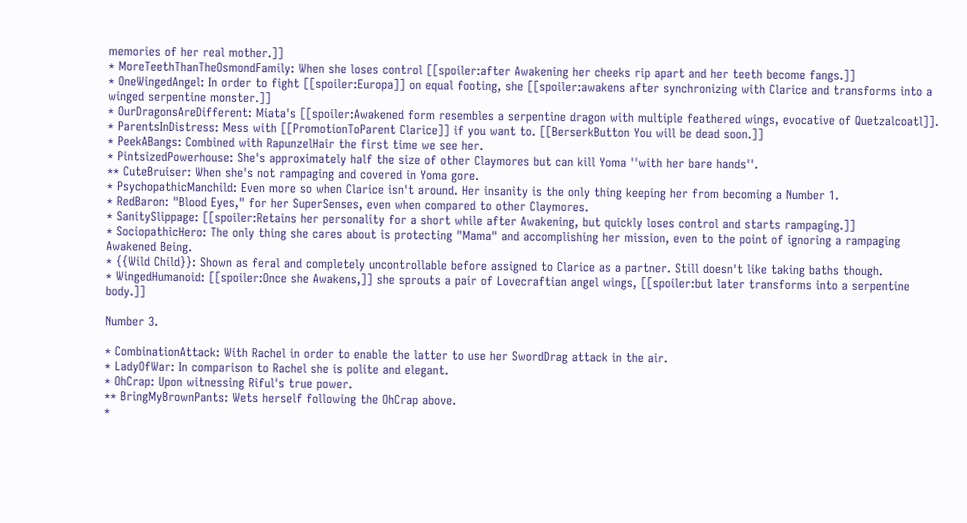memories of her real mother.]]
* MoreTeethThanTheOsmondFamily: When she loses control [[spoiler:after Awakening her cheeks rip apart and her teeth become fangs.]]
* OneWingedAngel: In order to fight [[spoiler:Europa]] on equal footing, she [[spoiler:awakens after synchronizing with Clarice and transforms into a winged serpentine monster.]]
* OurDragonsAreDifferent: Miata's [[spoiler:Awakened form resembles a serpentine dragon with multiple feathered wings, evocative of Quetzalcoatl]].
* ParentsInDistress: Mess with [[PromotionToParent Clarice]] if you want to. [[BerserkButton You will be dead soon.]]
* PeekABangs: Combined with RapunzelHair the first time we see her.
* PintsizedPowerhouse: She's approximately half the size of other Claymores but can kill Yoma ''with her bare hands''.
** CuteBruiser: When she's not rampaging and covered in Yoma gore.
* PsychopathicManchild: Even more so when Clarice isn't around. Her insanity is the only thing keeping her from becoming a Number 1.
* RedBaron: "Blood Eyes," for her SuperSenses, even when compared to other Claymores.
* SanitySlippage: [[spoiler:Retains her personality for a short while after Awakening, but quickly loses control and starts rampaging.]]
* SociopathicHero: The only thing she cares about is protecting "Mama" and accomplishing her mission, even to the point of ignoring a rampaging Awakened Being.
* {{Wild Child}}: Shown as feral and completely uncontrollable before assigned to Clarice as a partner. Still doesn't like taking baths though.
* WingedHumanoid: [[spoiler:Once she Awakens,]] she sprouts a pair of Lovecraftian angel wings, [[spoiler:but later transforms into a serpentine body.]]

Number 3.

* CombinationAttack: With Rachel in order to enable the latter to use her SwordDrag attack in the air.
* LadyOfWar: In comparison to Rachel she is polite and elegant.
* OhCrap: Upon witnessing Riful's true power.
** BringMyBrownPants: Wets herself following the OhCrap above.
*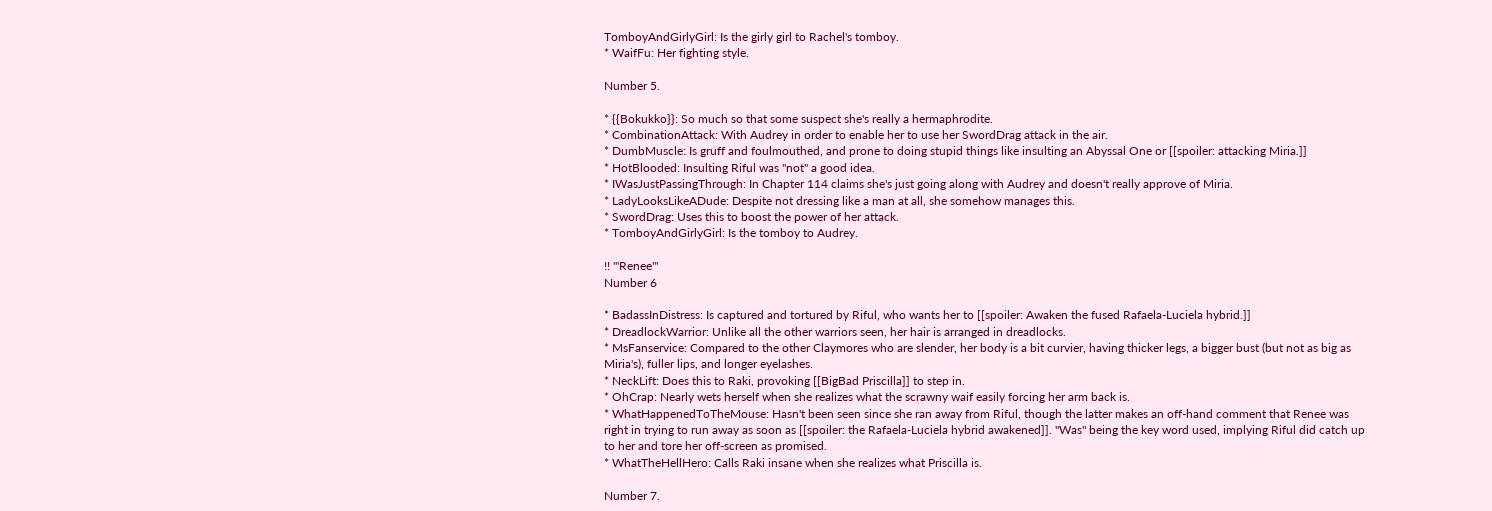TomboyAndGirlyGirl: Is the girly girl to Rachel's tomboy.
* WaifFu: Her fighting style.

Number 5.

* {{Bokukko}}: So much so that some suspect she's really a hermaphrodite.
* CombinationAttack: With Audrey in order to enable her to use her SwordDrag attack in the air.
* DumbMuscle: Is gruff and foulmouthed, and prone to doing stupid things like insulting an Abyssal One or [[spoiler: attacking Miria.]]
* HotBlooded: Insulting Riful was ''not'' a good idea.
* IWasJustPassingThrough: In Chapter 114 claims she's just going along with Audrey and doesn't really approve of Miria.
* LadyLooksLikeADude: Despite not dressing like a man at all, she somehow manages this.
* SwordDrag: Uses this to boost the power of her attack.
* TomboyAndGirlyGirl: Is the tomboy to Audrey.

!! '''Renee'''
Number 6

* BadassInDistress: Is captured and tortured by Riful, who wants her to [[spoiler: Awaken the fused Rafaela-Luciela hybrid.]]
* DreadlockWarrior: Unlike all the other warriors seen, her hair is arranged in dreadlocks.
* MsFanservice: Compared to the other Claymores who are slender, her body is a bit curvier, having thicker legs, a bigger bust (but not as big as Miria's), fuller lips, and longer eyelashes.
* NeckLift: Does this to Raki, provoking [[BigBad Priscilla]] to step in.
* OhCrap: Nearly wets herself when she realizes what the scrawny waif easily forcing her arm back is.
* WhatHappenedToTheMouse: Hasn't been seen since she ran away from Riful, though the latter makes an off-hand comment that Renee was right in trying to run away as soon as [[spoiler: the Rafaela-Luciela hybrid awakened]]. "Was" being the key word used, implying Riful did catch up to her and tore her off-screen as promised.
* WhatTheHellHero: Calls Raki insane when she realizes what Priscilla is.

Number 7.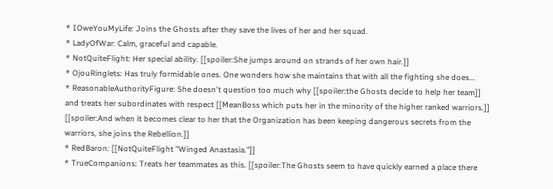* IOweYouMyLife: Joins the Ghosts after they save the lives of her and her squad.
* LadyOfWar: Calm, graceful and capable.
* NotQuiteFlight: Her special ability. [[spoiler:She jumps around on strands of her own hair.]]
* OjouRinglets: Has truly formidable ones. One wonders how she maintains that with all the fighting she does...
* ReasonableAuthorityFigure: She doesn't question too much why [[spoiler:the Ghosts decide to help her team]] and treats her subordinates with respect [[MeanBoss which puts her in the minority of the higher ranked warriors.]] [[spoiler:And when it becomes clear to her that the Organization has been keeping dangerous secrets from the warriors, she joins the Rebellion.]]
* RedBaron: [[NotQuiteFlight "Winged Anastasia."]]
* TrueCompanions: Treats her teammates as this. [[spoiler:The Ghosts seem to have quickly earned a place there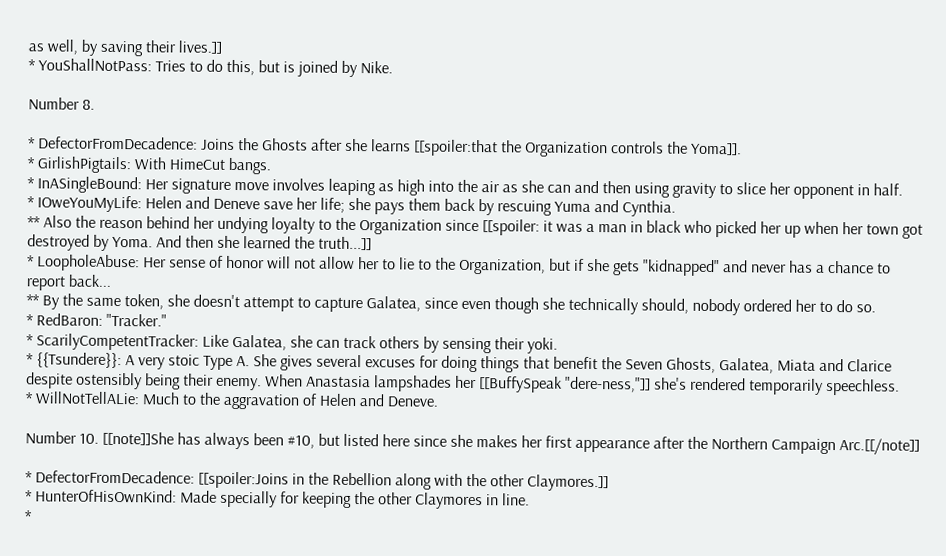as well, by saving their lives.]]
* YouShallNotPass: Tries to do this, but is joined by Nike.

Number 8.

* DefectorFromDecadence: Joins the Ghosts after she learns [[spoiler:that the Organization controls the Yoma]].
* GirlishPigtails: With HimeCut bangs.
* InASingleBound: Her signature move involves leaping as high into the air as she can and then using gravity to slice her opponent in half.
* IOweYouMyLife: Helen and Deneve save her life; she pays them back by rescuing Yuma and Cynthia.
** Also the reason behind her undying loyalty to the Organization since [[spoiler: it was a man in black who picked her up when her town got destroyed by Yoma. And then she learned the truth...]]
* LoopholeAbuse: Her sense of honor will not allow her to lie to the Organization, but if she gets "kidnapped" and never has a chance to report back...
** By the same token, she doesn't attempt to capture Galatea, since even though she technically should, nobody ordered her to do so.
* RedBaron: "Tracker."
* ScarilyCompetentTracker: Like Galatea, she can track others by sensing their yoki.
* {{Tsundere}}: A very stoic Type A. She gives several excuses for doing things that benefit the Seven Ghosts, Galatea, Miata and Clarice despite ostensibly being their enemy. When Anastasia lampshades her [[BuffySpeak "dere-ness,"]] she's rendered temporarily speechless.
* WillNotTellALie: Much to the aggravation of Helen and Deneve.

Number 10. [[note]]She has always been #10, but listed here since she makes her first appearance after the Northern Campaign Arc.[[/note]]

* DefectorFromDecadence: [[spoiler:Joins in the Rebellion along with the other Claymores.]]
* HunterOfHisOwnKind: Made specially for keeping the other Claymores in line.
*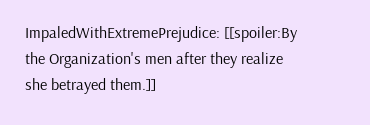ImpaledWithExtremePrejudice: [[spoiler:By the Organization's men after they realize she betrayed them.]]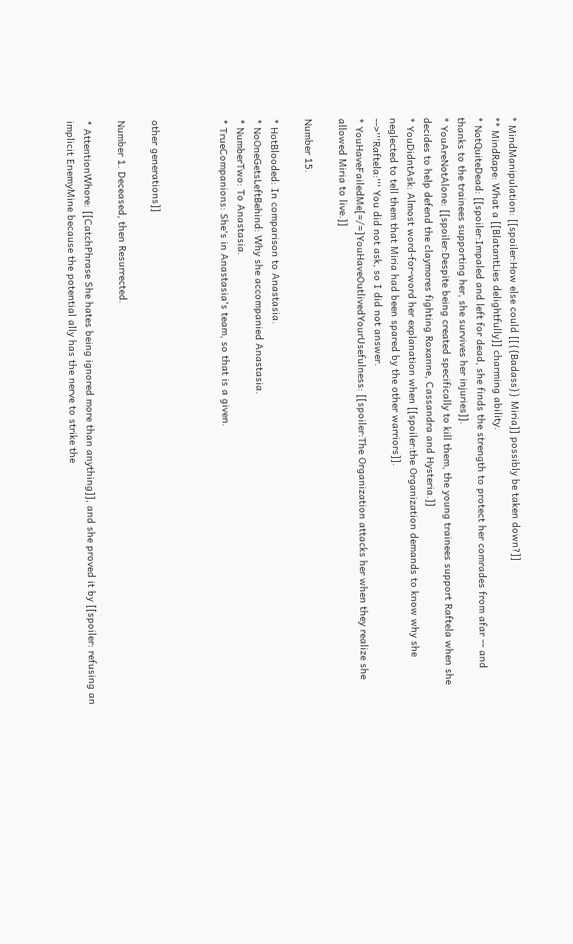* MindManipulation: [[spoiler:How else could [[{{Badass}} Miria]] possibly be taken down?]]
** MindRape: What a [[BlatantLies delightfully]] charming ability.
* NotQuiteDead: [[spoiler:Impaled and left for dead, she finds the strength to protect her comrades from afar -- and thanks to the trainees supporting her, she survives her injuries]].
* YouAreNotAlone: [[spoiler:Despite being created specifically to kill them, the young trainees support Raftela when she decides to help defend the claymores fighting Roxanne, Cassandra and Hysteria.]]
* YouDidntAsk: Almost word-for-word her explanation when [[spoiler:the Organization demands to know why she neglected to tell them that Miria had been spared by the other warriors]].
-->'''Raftela:''' You did not ask, so I did not answer.
* YouHaveFailedMe[=/=]YouHaveOutlivedYourUsefulness: [[spoiler:The Organization attacks her when they realize she allowed Miria to live.]]

Number 15.

* HotBlooded: In comparison to Anastasia.
* NoOneGetsLeftBehind: Why she accompanied Anastasia.
* NumberTwo: To Anastasia.
* TrueCompanions: She's in Anastasia's team, so that is a given.



other generations]]

Number 1. Deceased, then Resurrected.

* AttentionWhore: [[CatchPhrase She hates being ignored more than anything]], and she proved it by [[spoiler: refusing an implicit EnemyMine because the potential ally has the nerve to strike the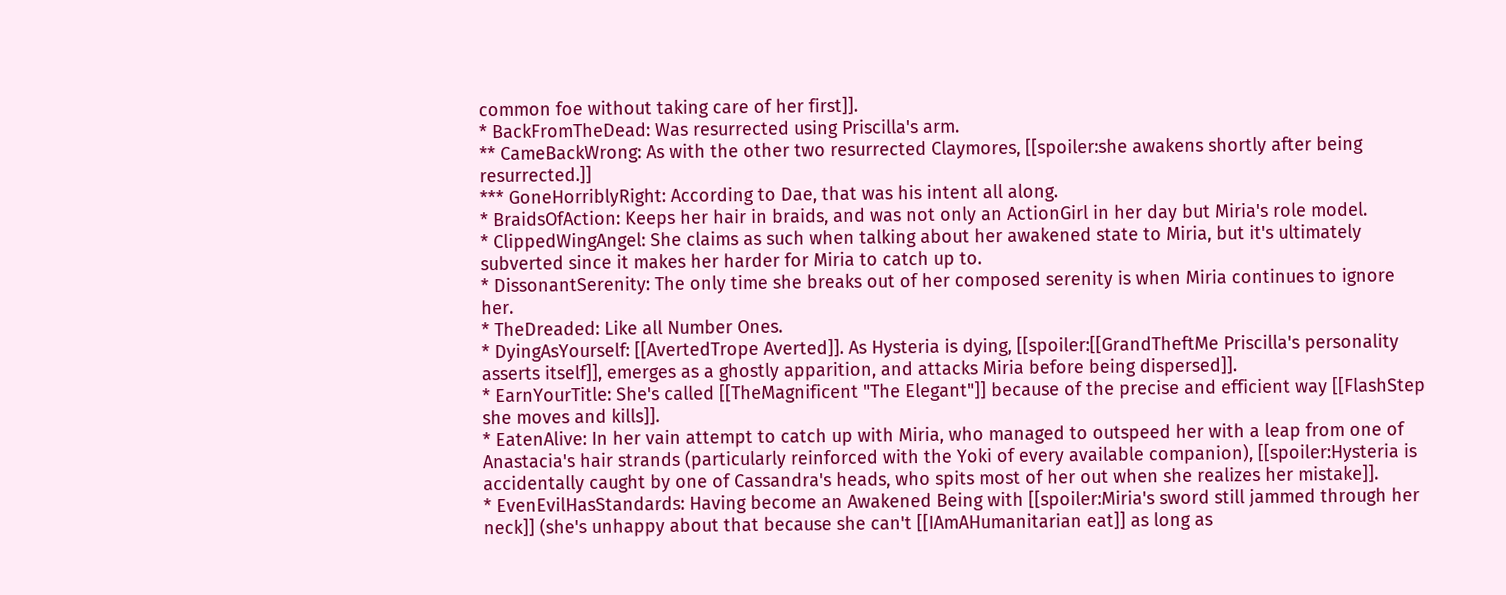common foe without taking care of her first]].
* BackFromTheDead: Was resurrected using Priscilla's arm.
** CameBackWrong: As with the other two resurrected Claymores, [[spoiler:she awakens shortly after being resurrected.]]
*** GoneHorriblyRight: According to Dae, that was his intent all along.
* BraidsOfAction: Keeps her hair in braids, and was not only an ActionGirl in her day but Miria's role model.
* ClippedWingAngel: She claims as such when talking about her awakened state to Miria, but it's ultimately subverted since it makes her harder for Miria to catch up to.
* DissonantSerenity: The only time she breaks out of her composed serenity is when Miria continues to ignore her.
* TheDreaded: Like all Number Ones.
* DyingAsYourself: [[AvertedTrope Averted]]. As Hysteria is dying, [[spoiler:[[GrandTheftMe Priscilla's personality asserts itself]], emerges as a ghostly apparition, and attacks Miria before being dispersed]].
* EarnYourTitle: She's called [[TheMagnificent "The Elegant"]] because of the precise and efficient way [[FlashStep she moves and kills]].
* EatenAlive: In her vain attempt to catch up with Miria, who managed to outspeed her with a leap from one of Anastacia's hair strands (particularly reinforced with the Yoki of every available companion), [[spoiler:Hysteria is accidentally caught by one of Cassandra's heads, who spits most of her out when she realizes her mistake]].
* EvenEvilHasStandards: Having become an Awakened Being with [[spoiler:Miria's sword still jammed through her neck]] (she's unhappy about that because she can't [[IAmAHumanitarian eat]] as long as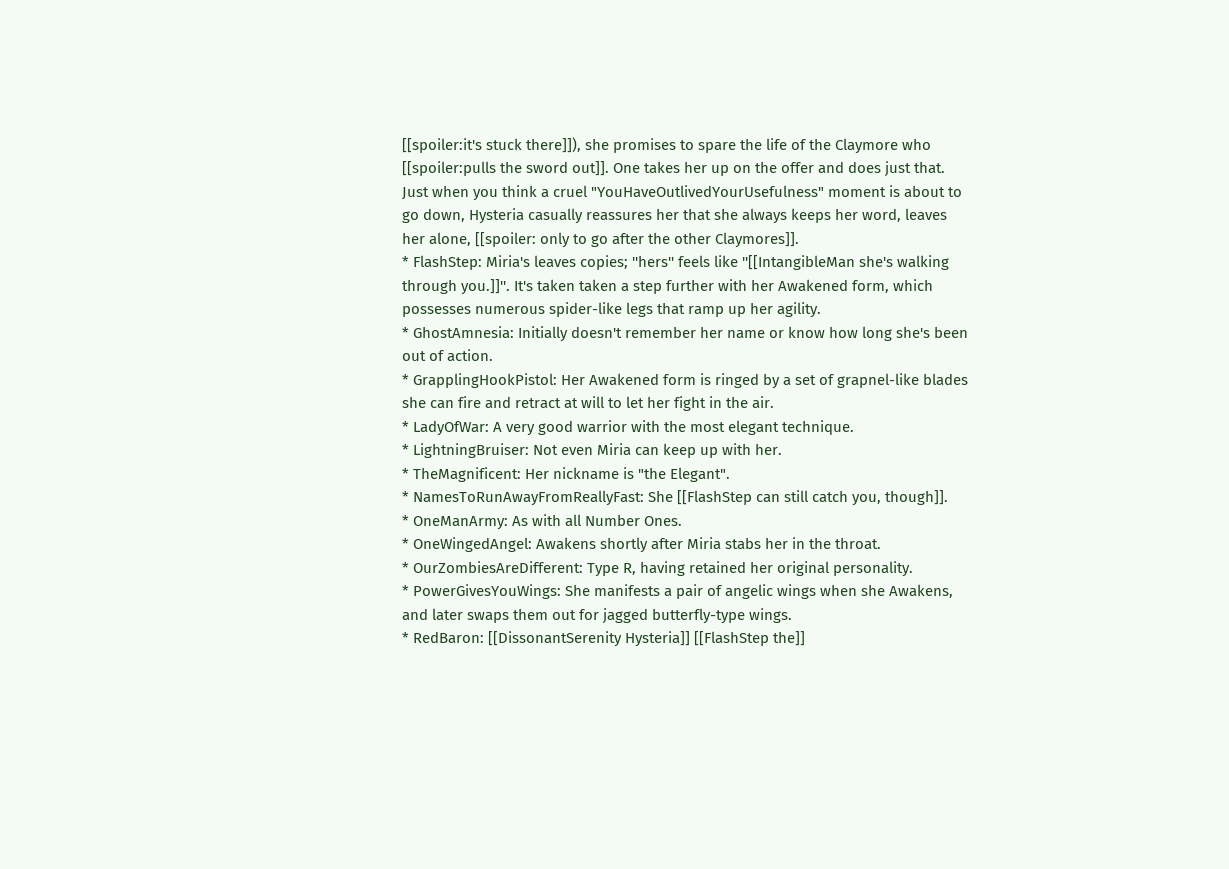[[spoiler:it's stuck there]]), she promises to spare the life of the Claymore who [[spoiler:pulls the sword out]]. One takes her up on the offer and does just that. Just when you think a cruel "YouHaveOutlivedYourUsefulness" moment is about to go down, Hysteria casually reassures her that she always keeps her word, leaves her alone, [[spoiler: only to go after the other Claymores]].
* FlashStep: Miria's leaves copies; ''hers'' feels like ''[[IntangibleMan she's walking through you.]]''. It's taken taken a step further with her Awakened form, which possesses numerous spider-like legs that ramp up her agility.
* GhostAmnesia: Initially doesn't remember her name or know how long she's been out of action.
* GrapplingHookPistol: Her Awakened form is ringed by a set of grapnel-like blades she can fire and retract at will to let her fight in the air.
* LadyOfWar: A very good warrior with the most elegant technique.
* LightningBruiser: Not even Miria can keep up with her.
* TheMagnificent: Her nickname is "the Elegant".
* NamesToRunAwayFromReallyFast: She [[FlashStep can still catch you, though]].
* OneManArmy: As with all Number Ones.
* OneWingedAngel: Awakens shortly after Miria stabs her in the throat.
* OurZombiesAreDifferent: Type R, having retained her original personality.
* PowerGivesYouWings: She manifests a pair of angelic wings when she Awakens, and later swaps them out for jagged butterfly-type wings.
* RedBaron: [[DissonantSerenity Hysteria]] [[FlashStep the]]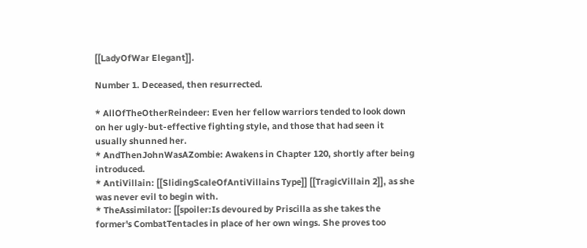[[LadyOfWar Elegant]].

Number 1. Deceased, then resurrected.

* AllOfTheOtherReindeer: Even her fellow warriors tended to look down on her ugly-but-effective fighting style, and those that had seen it usually shunned her.
* AndThenJohnWasAZombie: Awakens in Chapter 120, shortly after being introduced.
* AntiVillain: [[SlidingScaleOfAntiVillains Type]] [[TragicVillain 2]], as she was never evil to begin with.
* TheAssimilator: [[spoiler:Is devoured by Priscilla as she takes the former's CombatTentacles in place of her own wings. She proves too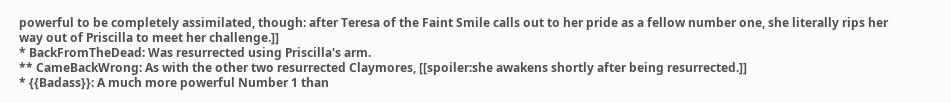powerful to be completely assimilated, though: after Teresa of the Faint Smile calls out to her pride as a fellow number one, she literally rips her way out of Priscilla to meet her challenge.]]
* BackFromTheDead: Was resurrected using Priscilla's arm.
** CameBackWrong: As with the other two resurrected Claymores, [[spoiler:she awakens shortly after being resurrected.]]
* {{Badass}}: A much more powerful Number 1 than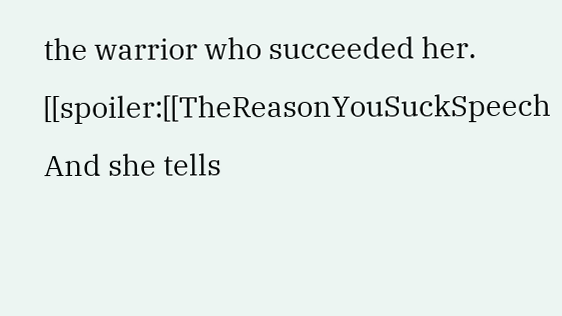the warrior who succeeded her. [[spoiler:[[TheReasonYouSuckSpeech And she tells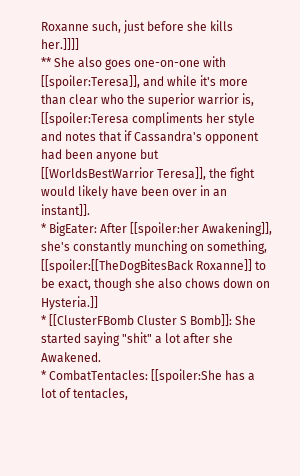Roxanne such, just before she kills her.]]]]
** She also goes one-on-one with [[spoiler:Teresa]], and while it's more than clear who the superior warrior is, [[spoiler:Teresa compliments her style and notes that if Cassandra's opponent had been anyone but [[WorldsBestWarrior Teresa]], the fight would likely have been over in an instant]].
* BigEater: After [[spoiler:her Awakening]], she's constantly munching on something, [[spoiler:[[TheDogBitesBack Roxanne]] to be exact, though she also chows down on Hysteria.]]
* [[ClusterFBomb Cluster S Bomb]]: She started saying "shit" a lot after she Awakened.
* CombatTentacles: [[spoiler:She has a lot of tentacles,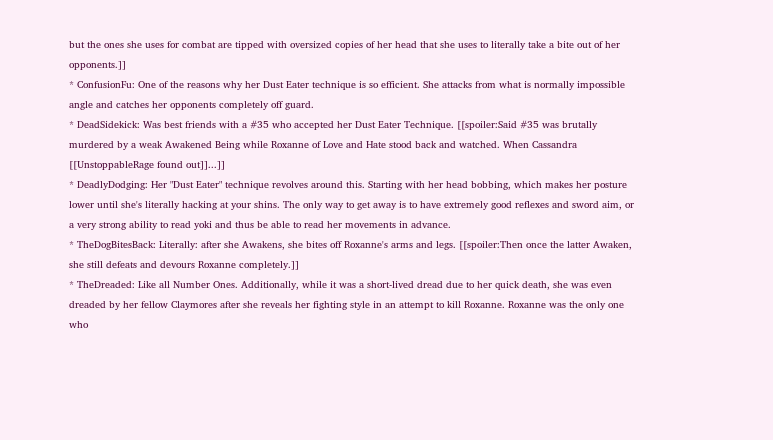but the ones she uses for combat are tipped with oversized copies of her head that she uses to literally take a bite out of her opponents.]]
* ConfusionFu: One of the reasons why her Dust Eater technique is so efficient. She attacks from what is normally impossible angle and catches her opponents completely off guard.
* DeadSidekick: Was best friends with a #35 who accepted her Dust Eater Technique. [[spoiler:Said #35 was brutally murdered by a weak Awakened Being while Roxanne of Love and Hate stood back and watched. When Cassandra [[UnstoppableRage found out]]...]]
* DeadlyDodging: Her "Dust Eater" technique revolves around this. Starting with her head bobbing, which makes her posture lower until she's literally hacking at your shins. The only way to get away is to have extremely good reflexes and sword aim, or a very strong ability to read yoki and thus be able to read her movements in advance.
* TheDogBitesBack: Literally: after she Awakens, she bites off Roxanne's arms and legs. [[spoiler:Then once the latter Awaken, she still defeats and devours Roxanne completely.]]
* TheDreaded: Like all Number Ones. Additionally, while it was a short-lived dread due to her quick death, she was even dreaded by her fellow Claymores after she reveals her fighting style in an attempt to kill Roxanne. Roxanne was the only one who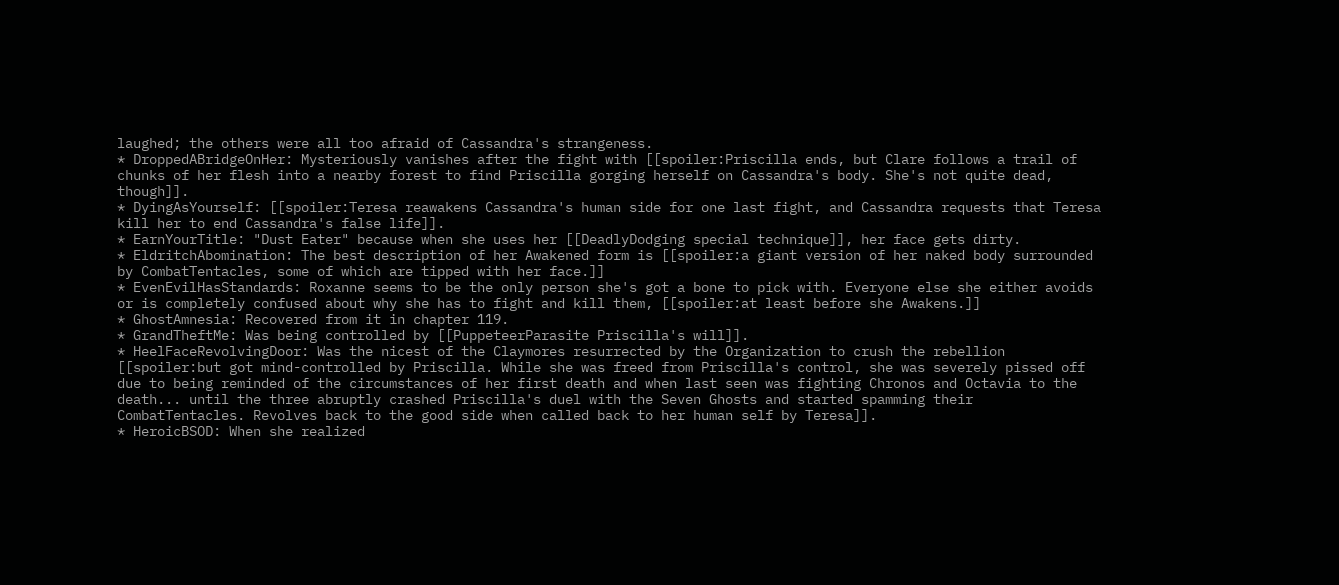laughed; the others were all too afraid of Cassandra's strangeness.
* DroppedABridgeOnHer: Mysteriously vanishes after the fight with [[spoiler:Priscilla ends, but Clare follows a trail of chunks of her flesh into a nearby forest to find Priscilla gorging herself on Cassandra's body. She's not quite dead, though]].
* DyingAsYourself: [[spoiler:Teresa reawakens Cassandra's human side for one last fight, and Cassandra requests that Teresa kill her to end Cassandra's false life]].
* EarnYourTitle: "Dust Eater" because when she uses her [[DeadlyDodging special technique]], her face gets dirty.
* EldritchAbomination: The best description of her Awakened form is [[spoiler:a giant version of her naked body surrounded by CombatTentacles, some of which are tipped with her face.]]
* EvenEvilHasStandards: Roxanne seems to be the only person she's got a bone to pick with. Everyone else she either avoids or is completely confused about why she has to fight and kill them, [[spoiler:at least before she Awakens.]]
* GhostAmnesia: Recovered from it in chapter 119.
* GrandTheftMe: Was being controlled by [[PuppeteerParasite Priscilla's will]].
* HeelFaceRevolvingDoor: Was the nicest of the Claymores resurrected by the Organization to crush the rebellion [[spoiler:but got mind-controlled by Priscilla. While she was freed from Priscilla's control, she was severely pissed off due to being reminded of the circumstances of her first death and when last seen was fighting Chronos and Octavia to the death... until the three abruptly crashed Priscilla's duel with the Seven Ghosts and started spamming their CombatTentacles. Revolves back to the good side when called back to her human self by Teresa]].
* HeroicBSOD: When she realized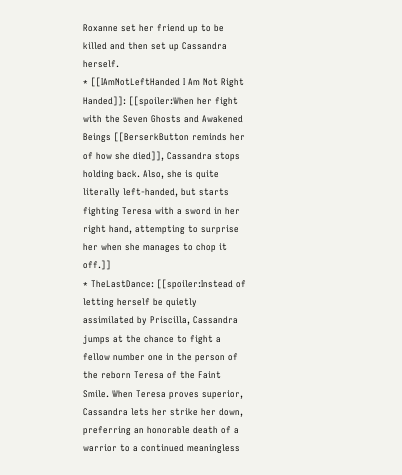Roxanne set her friend up to be killed and then set up Cassandra herself.
* [[IAmNotLeftHanded I Am Not Right Handed]]: [[spoiler:When her fight with the Seven Ghosts and Awakened Beings [[BerserkButton reminds her of how she died]], Cassandra stops holding back. Also, she is quite literally left-handed, but starts fighting Teresa with a sword in her right hand, attempting to surprise her when she manages to chop it off.]]
* TheLastDance: [[spoiler:Instead of letting herself be quietly assimilated by Priscilla, Cassandra jumps at the chance to fight a fellow number one in the person of the reborn Teresa of the Faint Smile. When Teresa proves superior, Cassandra lets her strike her down, preferring an honorable death of a warrior to a continued meaningless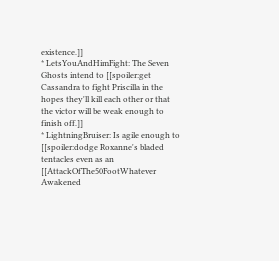existence.]]
* LetsYouAndHimFight: The Seven Ghosts intend to [[spoiler:get Cassandra to fight Priscilla in the hopes they'll kill each other or that the victor will be weak enough to finish off.]]
* LightningBruiser: Is agile enough to [[spoiler:dodge Roxanne's bladed tentacles even as an [[AttackOfThe50FootWhatever Awakened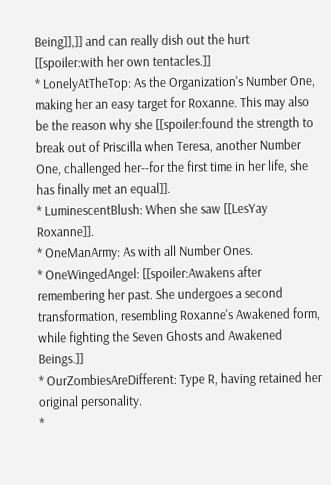Being]],]] and can really dish out the hurt [[spoiler:with her own tentacles.]]
* LonelyAtTheTop: As the Organization's Number One, making her an easy target for Roxanne. This may also be the reason why she [[spoiler:found the strength to break out of Priscilla when Teresa, another Number One, challenged her--for the first time in her life, she has finally met an equal]].
* LuminescentBlush: When she saw [[LesYay Roxanne]].
* OneManArmy: As with all Number Ones.
* OneWingedAngel: [[spoiler:Awakens after remembering her past. She undergoes a second transformation, resembling Roxanne's Awakened form, while fighting the Seven Ghosts and Awakened Beings.]]
* OurZombiesAreDifferent: Type R, having retained her original personality.
*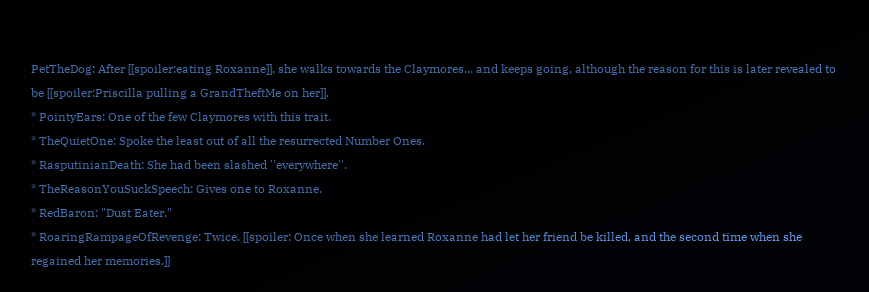PetTheDog: After [[spoiler:eating Roxanne]], she walks towards the Claymores... and keeps going, although the reason for this is later revealed to be [[spoiler:Priscilla pulling a GrandTheftMe on her]].
* PointyEars: One of the few Claymores with this trait.
* TheQuietOne: Spoke the least out of all the resurrected Number Ones.
* RasputinianDeath: She had been slashed ''everywhere''.
* TheReasonYouSuckSpeech: Gives one to Roxanne.
* RedBaron: "Dust Eater."
* RoaringRampageOfRevenge: Twice. [[spoiler: Once when she learned Roxanne had let her friend be killed, and the second time when she regained her memories.]]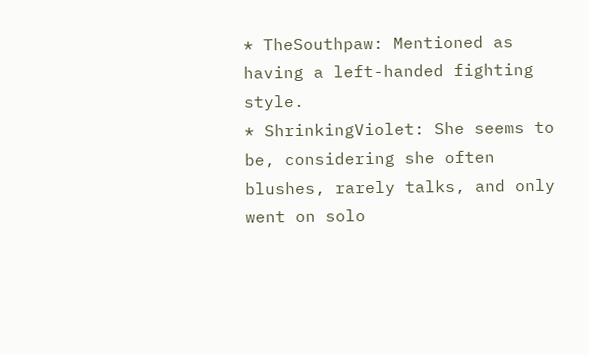* TheSouthpaw: Mentioned as having a left-handed fighting style.
* ShrinkingViolet: She seems to be, considering she often blushes, rarely talks, and only went on solo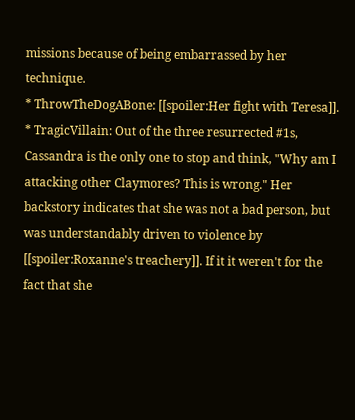missions because of being embarrassed by her technique.
* ThrowTheDogABone: [[spoiler:Her fight with Teresa]].
* TragicVillain: Out of the three resurrected #1s, Cassandra is the only one to stop and think, "Why am I attacking other Claymores? This is wrong." Her backstory indicates that she was not a bad person, but was understandably driven to violence by [[spoiler:Roxanne's treachery]]. If it it weren't for the fact that she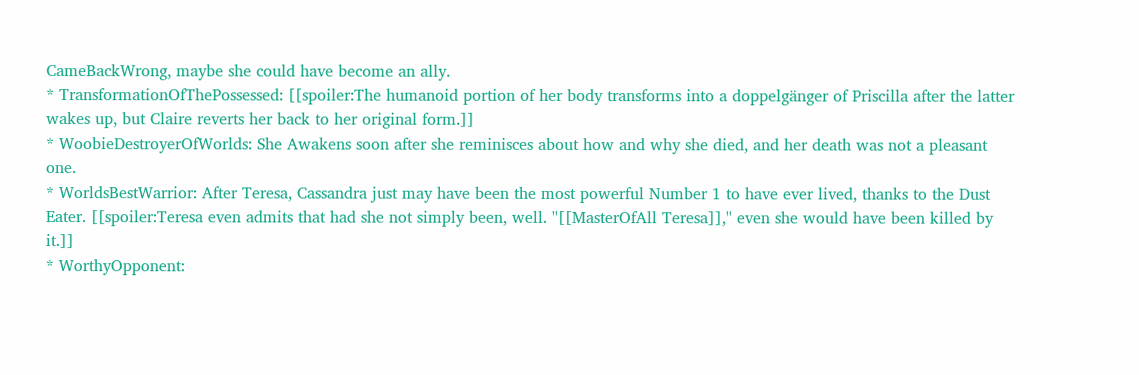CameBackWrong, maybe she could have become an ally.
* TransformationOfThePossessed: [[spoiler:The humanoid portion of her body transforms into a doppelgänger of Priscilla after the latter wakes up, but Claire reverts her back to her original form.]]
* WoobieDestroyerOfWorlds: She Awakens soon after she reminisces about how and why she died, and her death was not a pleasant one.
* WorldsBestWarrior: After Teresa, Cassandra just may have been the most powerful Number 1 to have ever lived, thanks to the Dust Eater. [[spoiler:Teresa even admits that had she not simply been, well. ''[[MasterOfAll Teresa]],'' even she would have been killed by it.]]
* WorthyOpponent: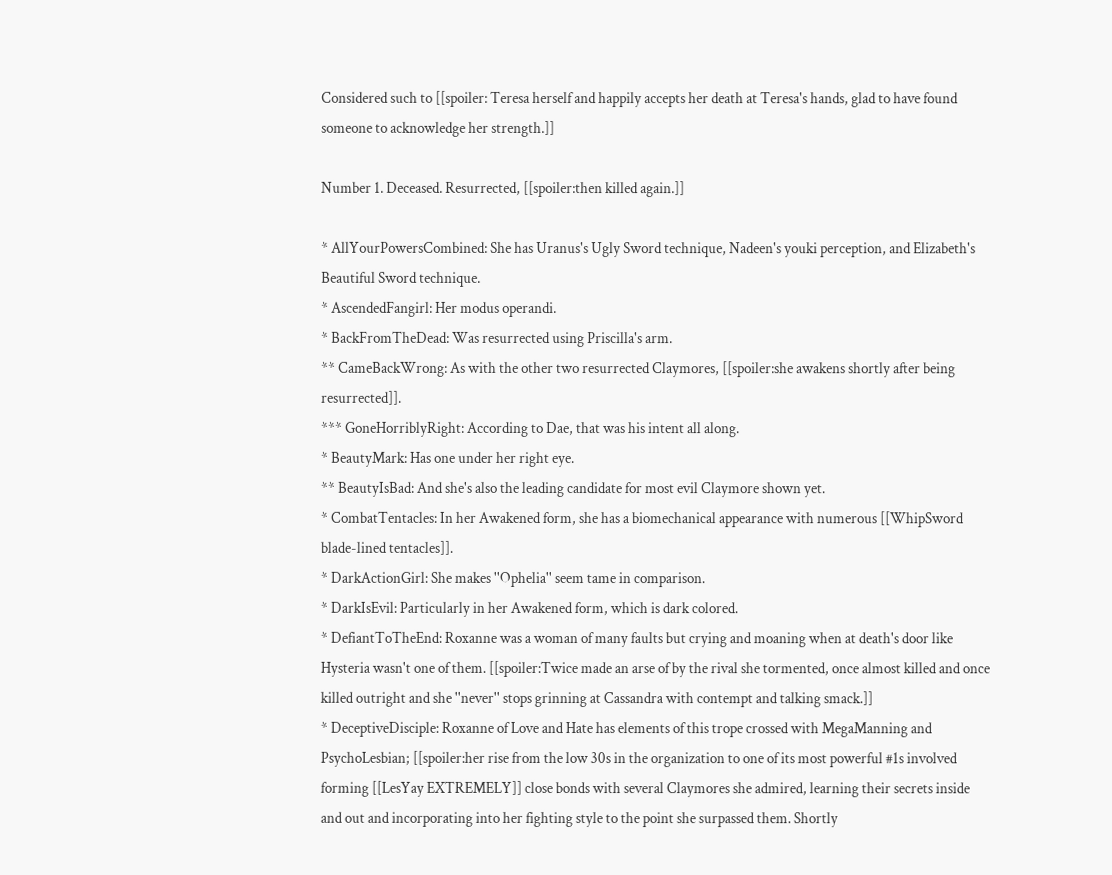Considered such to [[spoiler: Teresa herself and happily accepts her death at Teresa's hands, glad to have found someone to acknowledge her strength.]]

Number 1. Deceased. Resurrected, [[spoiler:then killed again.]]

* AllYourPowersCombined: She has Uranus's Ugly Sword technique, Nadeen's youki perception, and Elizabeth's Beautiful Sword technique.
* AscendedFangirl: Her modus operandi.
* BackFromTheDead: Was resurrected using Priscilla's arm.
** CameBackWrong: As with the other two resurrected Claymores, [[spoiler:she awakens shortly after being resurrected]].
*** GoneHorriblyRight: According to Dae, that was his intent all along.
* BeautyMark: Has one under her right eye.
** BeautyIsBad: And she's also the leading candidate for most evil Claymore shown yet.
* CombatTentacles: In her Awakened form, she has a biomechanical appearance with numerous [[WhipSword blade-lined tentacles]].
* DarkActionGirl: She makes ''Ophelia'' seem tame in comparison.
* DarkIsEvil: Particularly in her Awakened form, which is dark colored.
* DefiantToTheEnd: Roxanne was a woman of many faults but crying and moaning when at death's door like Hysteria wasn't one of them. [[spoiler:Twice made an arse of by the rival she tormented, once almost killed and once killed outright and she ''never'' stops grinning at Cassandra with contempt and talking smack.]]
* DeceptiveDisciple: Roxanne of Love and Hate has elements of this trope crossed with MegaManning and PsychoLesbian; [[spoiler:her rise from the low 30s in the organization to one of its most powerful #1s involved forming [[LesYay EXTREMELY]] close bonds with several Claymores she admired, learning their secrets inside and out and incorporating into her fighting style to the point she surpassed them. Shortly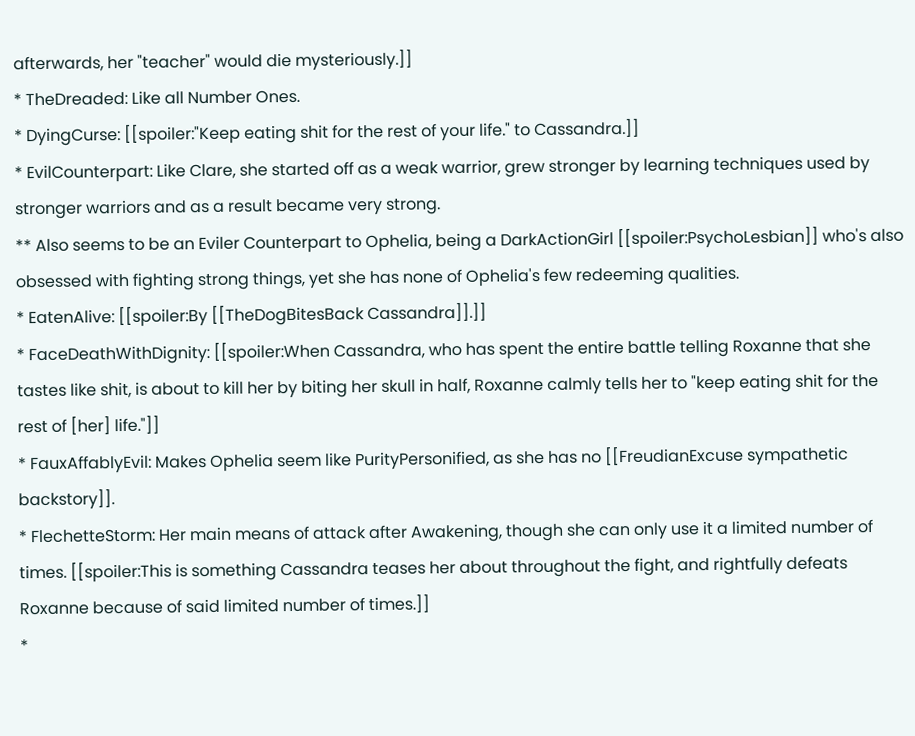afterwards, her "teacher" would die mysteriously.]]
* TheDreaded: Like all Number Ones.
* DyingCurse: [[spoiler:"Keep eating shit for the rest of your life." to Cassandra.]]
* EvilCounterpart: Like Clare, she started off as a weak warrior, grew stronger by learning techniques used by stronger warriors and as a result became very strong.
** Also seems to be an Eviler Counterpart to Ophelia, being a DarkActionGirl [[spoiler:PsychoLesbian]] who's also obsessed with fighting strong things, yet she has none of Ophelia's few redeeming qualities.
* EatenAlive: [[spoiler:By [[TheDogBitesBack Cassandra]].]]
* FaceDeathWithDignity: [[spoiler:When Cassandra, who has spent the entire battle telling Roxanne that she tastes like shit, is about to kill her by biting her skull in half, Roxanne calmly tells her to "keep eating shit for the rest of [her] life."]]
* FauxAffablyEvil: Makes Ophelia seem like PurityPersonified, as she has no [[FreudianExcuse sympathetic backstory]].
* FlechetteStorm: Her main means of attack after Awakening, though she can only use it a limited number of times. [[spoiler:This is something Cassandra teases her about throughout the fight, and rightfully defeats Roxanne because of said limited number of times.]]
*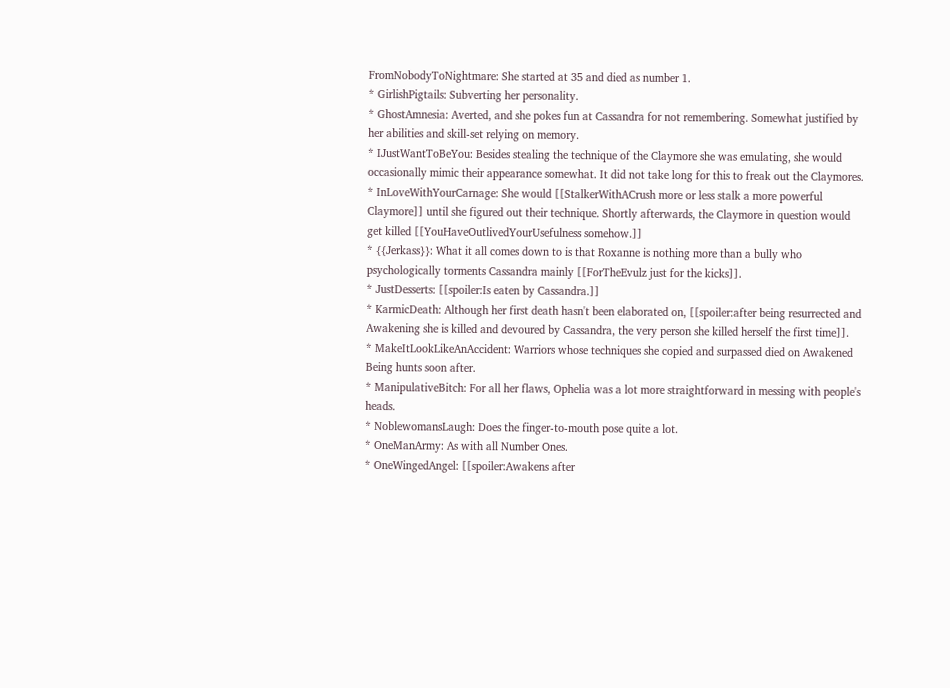FromNobodyToNightmare: She started at 35 and died as number 1.
* GirlishPigtails: Subverting her personality.
* GhostAmnesia: Averted, and she pokes fun at Cassandra for not remembering. Somewhat justified by her abilities and skill-set relying on memory.
* IJustWantToBeYou: Besides stealing the technique of the Claymore she was emulating, she would occasionally mimic their appearance somewhat. It did not take long for this to freak out the Claymores.
* InLoveWithYourCarnage: She would [[StalkerWithACrush more or less stalk a more powerful Claymore]] until she figured out their technique. Shortly afterwards, the Claymore in question would get killed [[YouHaveOutlivedYourUsefulness somehow.]]
* {{Jerkass}}: What it all comes down to is that Roxanne is nothing more than a bully who psychologically torments Cassandra mainly [[ForTheEvulz just for the kicks]].
* JustDesserts: [[spoiler:Is eaten by Cassandra.]]
* KarmicDeath: Although her first death hasn't been elaborated on, [[spoiler:after being resurrected and Awakening she is killed and devoured by Cassandra, the very person she killed herself the first time]].
* MakeItLookLikeAnAccident: Warriors whose techniques she copied and surpassed died on Awakened Being hunts soon after.
* ManipulativeBitch: For all her flaws, Ophelia was a lot more straightforward in messing with people's heads.
* NoblewomansLaugh: Does the finger-to-mouth pose quite a lot.
* OneManArmy: As with all Number Ones.
* OneWingedAngel: [[spoiler:Awakens after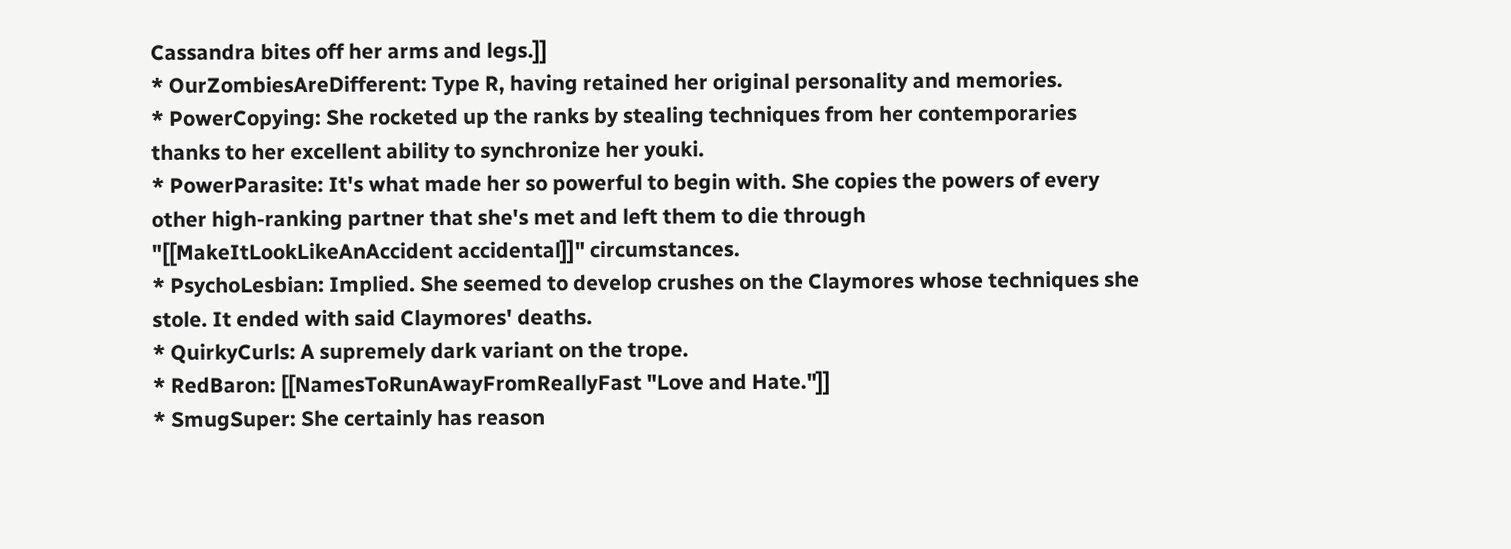Cassandra bites off her arms and legs.]]
* OurZombiesAreDifferent: Type R, having retained her original personality and memories.
* PowerCopying: She rocketed up the ranks by stealing techniques from her contemporaries thanks to her excellent ability to synchronize her youki.
* PowerParasite: It's what made her so powerful to begin with. She copies the powers of every other high-ranking partner that she's met and left them to die through "[[MakeItLookLikeAnAccident accidental]]" circumstances.
* PsychoLesbian: Implied. She seemed to develop crushes on the Claymores whose techniques she stole. It ended with said Claymores' deaths.
* QuirkyCurls: A supremely dark variant on the trope.
* RedBaron: [[NamesToRunAwayFromReallyFast "Love and Hate."]]
* SmugSuper: She certainly has reason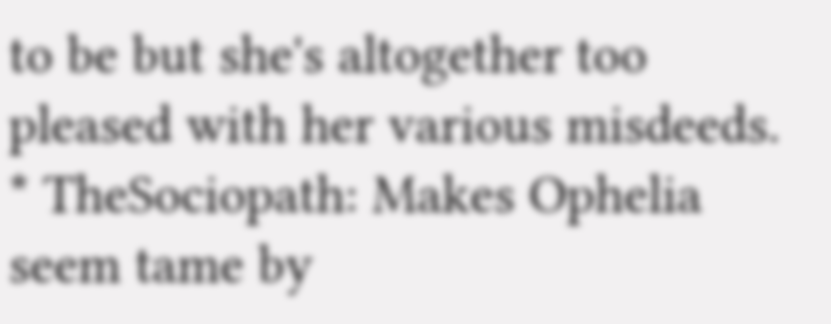to be but she's altogether too pleased with her various misdeeds.
* TheSociopath: Makes Ophelia seem tame by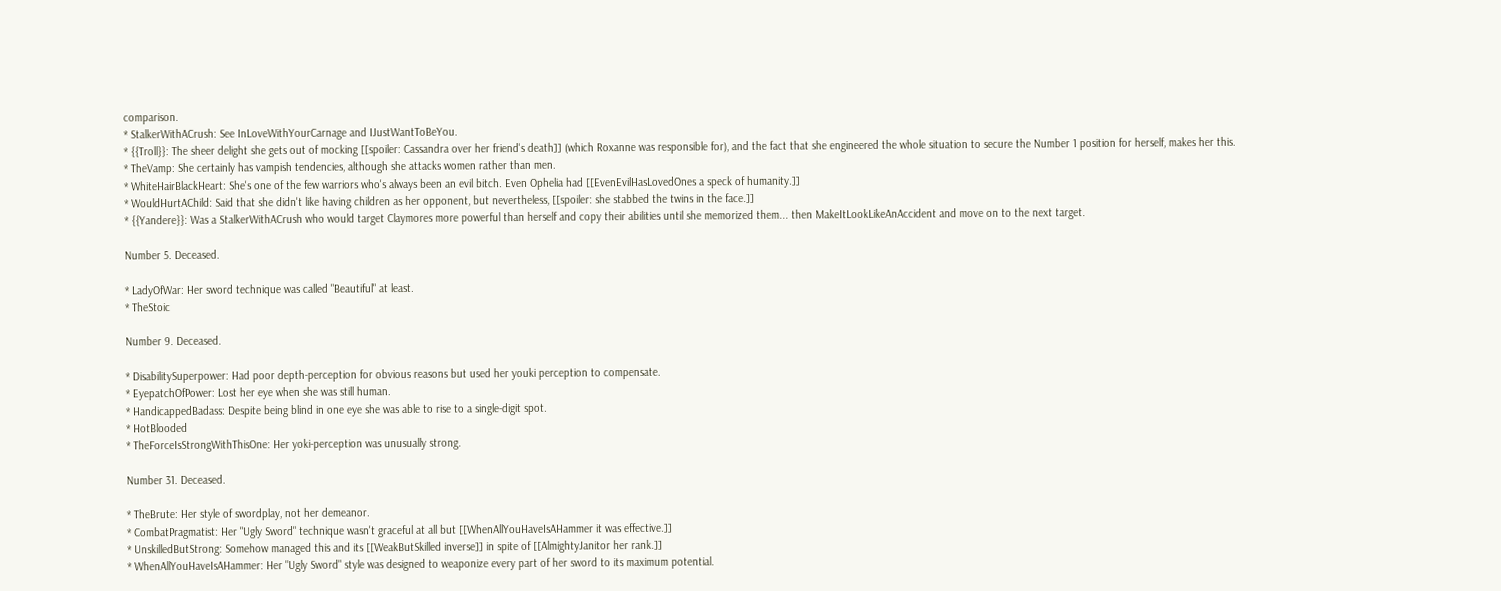comparison.
* StalkerWithACrush: See InLoveWithYourCarnage and IJustWantToBeYou.
* {{Troll}}: The sheer delight she gets out of mocking [[spoiler: Cassandra over her friend's death]] (which Roxanne was responsible for), and the fact that she engineered the whole situation to secure the Number 1 position for herself, makes her this.
* TheVamp: She certainly has vampish tendencies, although she attacks women rather than men.
* WhiteHairBlackHeart: She's one of the few warriors who's always been an evil bitch. Even Ophelia had [[EvenEvilHasLovedOnes a speck of humanity.]]
* WouldHurtAChild: Said that she didn't like having children as her opponent, but nevertheless, [[spoiler: she stabbed the twins in the face.]]
* {{Yandere}}: Was a StalkerWithACrush who would target Claymores more powerful than herself and copy their abilities until she memorized them... then MakeItLookLikeAnAccident and move on to the next target.

Number 5. Deceased.

* LadyOfWar: Her sword technique was called "Beautiful" at least.
* TheStoic

Number 9. Deceased.

* DisabilitySuperpower: Had poor depth-perception for obvious reasons but used her youki perception to compensate.
* EyepatchOfPower: Lost her eye when she was still human.
* HandicappedBadass: Despite being blind in one eye she was able to rise to a single-digit spot.
* HotBlooded
* TheForceIsStrongWithThisOne: Her yoki-perception was unusually strong.

Number 31. Deceased.

* TheBrute: Her style of swordplay, not her demeanor.
* CombatPragmatist: Her "Ugly Sword" technique wasn't graceful at all but [[WhenAllYouHaveIsAHammer it was effective.]]
* UnskilledButStrong: Somehow managed this and its [[WeakButSkilled inverse]] in spite of [[AlmightyJanitor her rank.]]
* WhenAllYouHaveIsAHammer: Her "Ugly Sword" style was designed to weaponize every part of her sword to its maximum potential.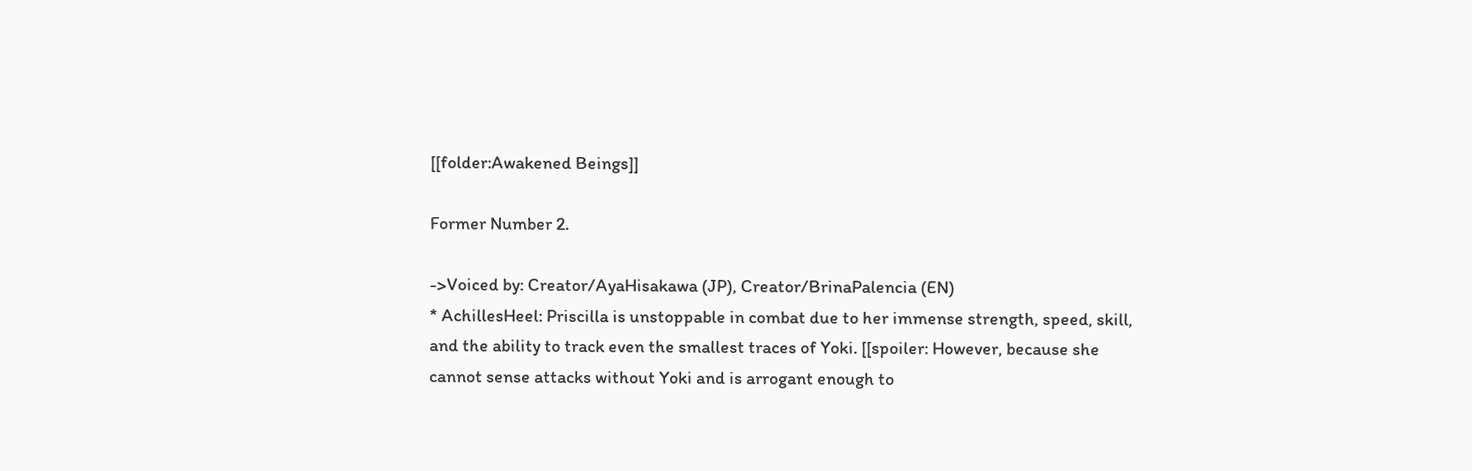[[folder:Awakened Beings]]

Former Number 2.

->Voiced by: Creator/AyaHisakawa (JP), Creator/BrinaPalencia (EN)
* AchillesHeel: Priscilla is unstoppable in combat due to her immense strength, speed, skill, and the ability to track even the smallest traces of Yoki. [[spoiler: However, because she cannot sense attacks without Yoki and is arrogant enough to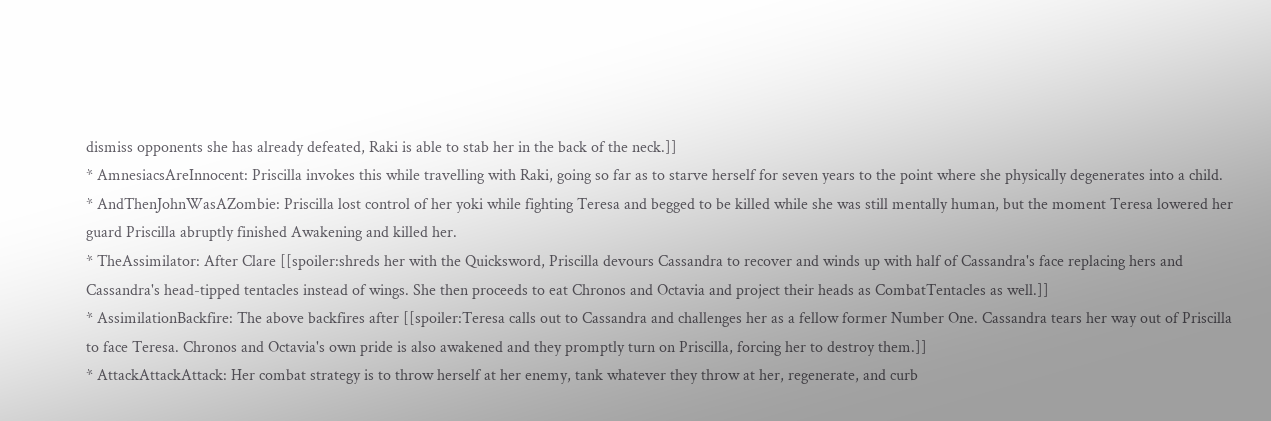dismiss opponents she has already defeated, Raki is able to stab her in the back of the neck.]]
* AmnesiacsAreInnocent: Priscilla invokes this while travelling with Raki, going so far as to starve herself for seven years to the point where she physically degenerates into a child.
* AndThenJohnWasAZombie: Priscilla lost control of her yoki while fighting Teresa and begged to be killed while she was still mentally human, but the moment Teresa lowered her guard Priscilla abruptly finished Awakening and killed her.
* TheAssimilator: After Clare [[spoiler:shreds her with the Quicksword, Priscilla devours Cassandra to recover and winds up with half of Cassandra's face replacing hers and Cassandra's head-tipped tentacles instead of wings. She then proceeds to eat Chronos and Octavia and project their heads as CombatTentacles as well.]]
* AssimilationBackfire: The above backfires after [[spoiler:Teresa calls out to Cassandra and challenges her as a fellow former Number One. Cassandra tears her way out of Priscilla to face Teresa. Chronos and Octavia's own pride is also awakened and they promptly turn on Priscilla, forcing her to destroy them.]]
* AttackAttackAttack: Her combat strategy is to throw herself at her enemy, tank whatever they throw at her, regenerate, and curb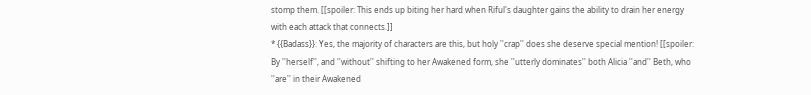stomp them. [[spoiler: This ends up biting her hard when Riful's daughter gains the ability to drain her energy with each attack that connects.]]
* {{Badass}}: Yes, the majority of characters are this, but holy ''crap'' does she deserve special mention! [[spoiler: By ''herself'', and ''without'' shifting to her Awakened form, she ''utterly dominates'' both Alicia ''and'' Beth, who ''are'' in their Awakened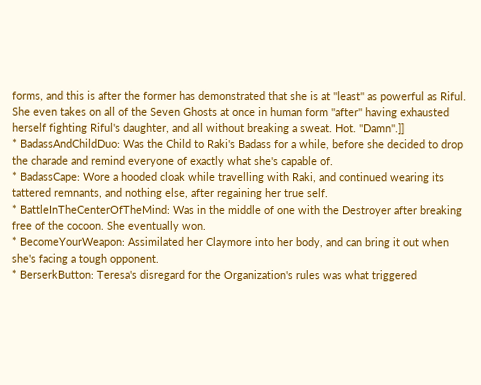forms, and this is after the former has demonstrated that she is at ''least'' as powerful as Riful. She even takes on all of the Seven Ghosts at once in human form ''after'' having exhausted herself fighting Riful's daughter, and all without breaking a sweat. Hot. ''Damn''.]]
* BadassAndChildDuo: Was the Child to Raki's Badass for a while, before she decided to drop the charade and remind everyone of exactly what she's capable of.
* BadassCape: Wore a hooded cloak while travelling with Raki, and continued wearing its tattered remnants, and nothing else, after regaining her true self.
* BattleInTheCenterOfTheMind: Was in the middle of one with the Destroyer after breaking free of the cocoon. She eventually won.
* BecomeYourWeapon: Assimilated her Claymore into her body, and can bring it out when she's facing a tough opponent.
* BerserkButton: Teresa's disregard for the Organization's rules was what triggered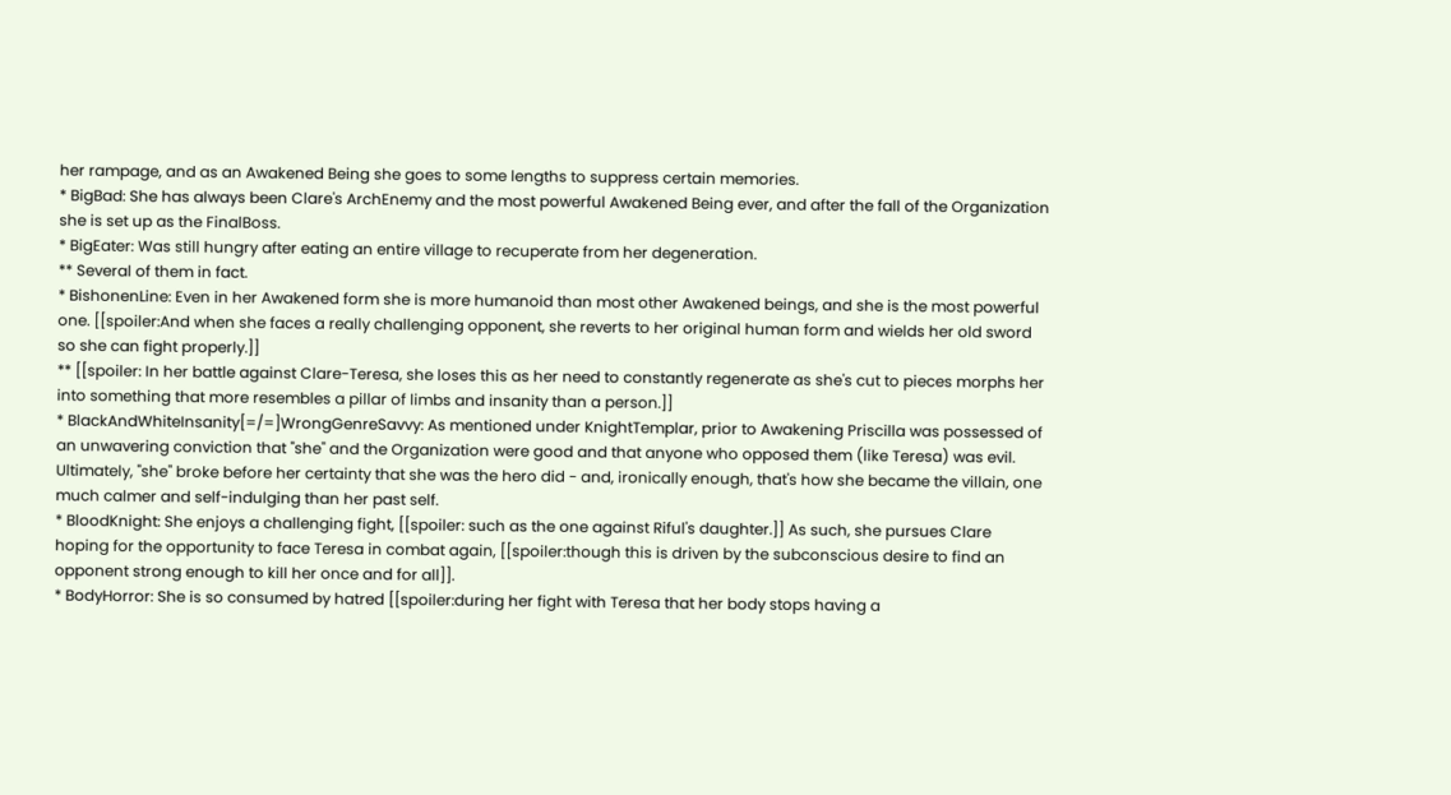her rampage, and as an Awakened Being she goes to some lengths to suppress certain memories.
* BigBad: She has always been Clare's ArchEnemy and the most powerful Awakened Being ever, and after the fall of the Organization she is set up as the FinalBoss.
* BigEater: Was still hungry after eating an entire village to recuperate from her degeneration.
** Several of them in fact.
* BishonenLine: Even in her Awakened form she is more humanoid than most other Awakened beings, and she is the most powerful one. [[spoiler:And when she faces a really challenging opponent, she reverts to her original human form and wields her old sword so she can fight properly.]]
** [[spoiler: In her battle against Clare-Teresa, she loses this as her need to constantly regenerate as she's cut to pieces morphs her into something that more resembles a pillar of limbs and insanity than a person.]]
* BlackAndWhiteInsanity[=/=]WrongGenreSavvy: As mentioned under KnightTemplar, prior to Awakening Priscilla was possessed of an unwavering conviction that ''she'' and the Organization were good and that anyone who opposed them (like Teresa) was evil. Ultimately, ''she'' broke before her certainty that she was the hero did - and, ironically enough, that's how she became the villain, one much calmer and self-indulging than her past self.
* BloodKnight: She enjoys a challenging fight, [[spoiler: such as the one against Riful's daughter.]] As such, she pursues Clare hoping for the opportunity to face Teresa in combat again, [[spoiler:though this is driven by the subconscious desire to find an opponent strong enough to kill her once and for all]].
* BodyHorror: She is so consumed by hatred [[spoiler:during her fight with Teresa that her body stops having a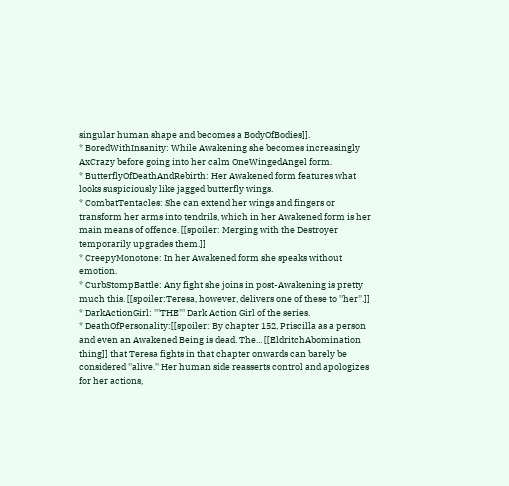singular human shape and becomes a BodyOfBodies]].
* BoredWithInsanity: While Awakening she becomes increasingly AxCrazy before going into her calm OneWingedAngel form.
* ButterflyOfDeathAndRebirth: Her Awakened form features what looks suspiciously like jagged butterfly wings.
* CombatTentacles: She can extend her wings and fingers or transform her arms into tendrils, which in her Awakened form is her main means of offence. [[spoiler: Merging with the Destroyer temporarily upgrades them.]]
* CreepyMonotone: In her Awakened form she speaks without emotion.
* CurbStompBattle: Any fight she joins in post-Awakening is pretty much this. [[spoiler:Teresa, however, delivers one of these to ''her''.]]
* DarkActionGirl: '''THE''' Dark Action Girl of the series.
* DeathOfPersonality:[[spoiler: By chapter 152, Priscilla as a person and even an Awakened Being is dead. The... [[EldritchAbomination thing]] that Teresa fights in that chapter onwards can barely be considered ''alive.'' Her human side reasserts control and apologizes for her actions,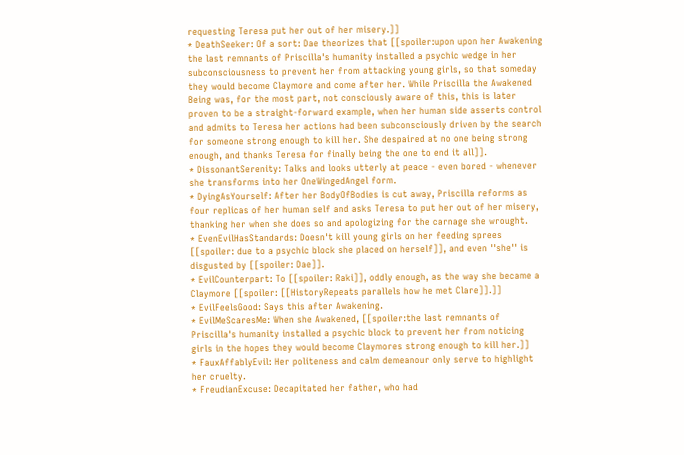requesting Teresa put her out of her misery.]]
* DeathSeeker: Of a sort: Dae theorizes that [[spoiler:upon upon her Awakening the last remnants of Priscilla's humanity installed a psychic wedge in her subconsciousness to prevent her from attacking young girls, so that someday they would become Claymore and come after her. While Priscilla the Awakened Being was, for the most part, not consciously aware of this, this is later proven to be a straight-forward example, when her human side asserts control and admits to Teresa her actions had been subconsciously driven by the search for someone strong enough to kill her. She despaired at no one being strong enough, and thanks Teresa for finally being the one to end it all]].
* DissonantSerenity: Talks and looks utterly at peace - even bored - whenever she transforms into her OneWingedAngel form.
* DyingAsYourself: After her BodyOfBodies is cut away, Priscilla reforms as four replicas of her human self and asks Teresa to put her out of her misery, thanking her when she does so and apologizing for the carnage she wrought.
* EvenEvilHasStandards: Doesn't kill young girls on her feeding sprees [[spoiler: due to a psychic block she placed on herself]], and even ''she'' is disgusted by [[spoiler: Dae]].
* EvilCounterpart: To [[spoiler: Raki]], oddly enough, as the way she became a Claymore [[spoiler: [[HistoryRepeats parallels how he met Clare]].]]
* EvilFeelsGood: Says this after Awakening.
* EvilMeScaresMe: When she Awakened, [[spoiler:the last remnants of Priscilla's humanity installed a psychic block to prevent her from noticing girls in the hopes they would become Claymores strong enough to kill her.]]
* FauxAffablyEvil: Her politeness and calm demeanour only serve to highlight her cruelty.
* FreudianExcuse: Decapitated her father, who had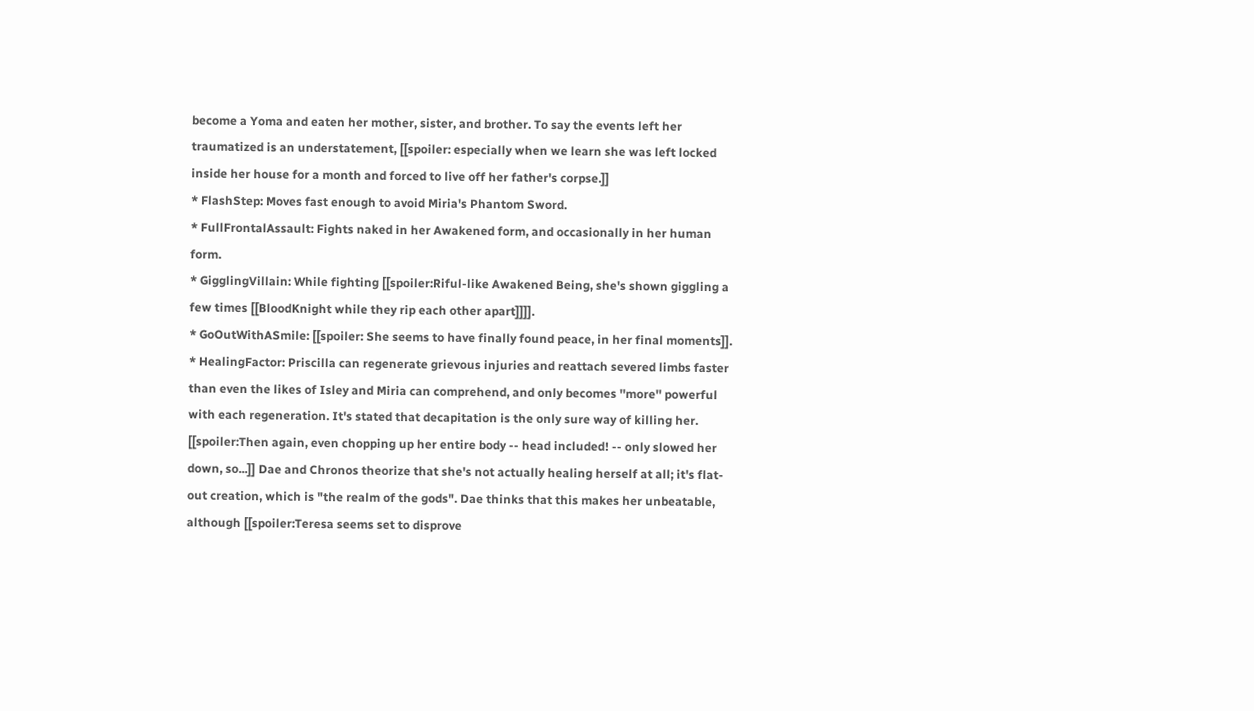become a Yoma and eaten her mother, sister, and brother. To say the events left her traumatized is an understatement, [[spoiler: especially when we learn she was left locked inside her house for a month and forced to live off her father's corpse.]]
* FlashStep: Moves fast enough to avoid Miria's Phantom Sword.
* FullFrontalAssault: Fights naked in her Awakened form, and occasionally in her human form.
* GigglingVillain: While fighting [[spoiler:Riful-like Awakened Being, she's shown giggling a few times [[BloodKnight while they rip each other apart]]]].
* GoOutWithASmile: [[spoiler: She seems to have finally found peace, in her final moments]].
* HealingFactor: Priscilla can regenerate grievous injuries and reattach severed limbs faster than even the likes of Isley and Miria can comprehend, and only becomes ''more'' powerful with each regeneration. It's stated that decapitation is the only sure way of killing her. [[spoiler:Then again, even chopping up her entire body -- head included! -- only slowed her down, so...]] Dae and Chronos theorize that she's not actually healing herself at all; it's flat-out creation, which is "the realm of the gods". Dae thinks that this makes her unbeatable, although [[spoiler:Teresa seems set to disprove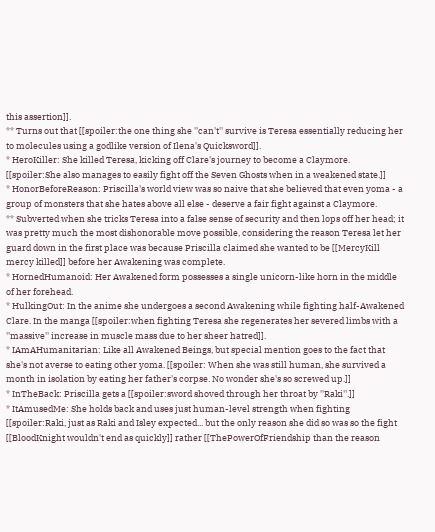this assertion]].
** Turns out that [[spoiler:the one thing she ''can't'' survive is Teresa essentially reducing her to molecules using a godlike version of Ilena's Quicksword]].
* HeroKiller: She killed Teresa, kicking off Clare's journey to become a Claymore. [[spoiler:She also manages to easily fight off the Seven Ghosts when in a weakened state.]]
* HonorBeforeReason: Priscilla's world view was so naive that she believed that even yoma - a group of monsters that she hates above all else - deserve a fair fight against a Claymore.
** Subverted when she tricks Teresa into a false sense of security and then lops off her head; it was pretty much the most dishonorable move possible, considering the reason Teresa let her guard down in the first place was because Priscilla claimed she wanted to be [[MercyKill mercy killed]] before her Awakening was complete.
* HornedHumanoid: Her Awakened form possesses a single unicorn-like horn in the middle of her forehead.
* HulkingOut: In the anime she undergoes a second Awakening while fighting half-Awakened Clare. In the manga [[spoiler:when fighting Teresa she regenerates her severed limbs with a ''massive'' increase in muscle mass due to her sheer hatred]].
* IAmAHumanitarian: Like all Awakened Beings, but special mention goes to the fact that she's not averse to eating other yoma. [[spoiler: When she was still human, she survived a month in isolation by eating her father's corpse. No wonder she's so screwed up.]]
* InTheBack: Priscilla gets a [[spoiler:sword shoved through her throat by ''Raki''.]]
* ItAmusedMe: She holds back and uses just human-level strength when fighting [[spoiler:Raki, just as Raki and Isley expected... but the only reason she did so was so the fight [[BloodKnight wouldn't end as quickly]] rather [[ThePowerOfFriendship than the reason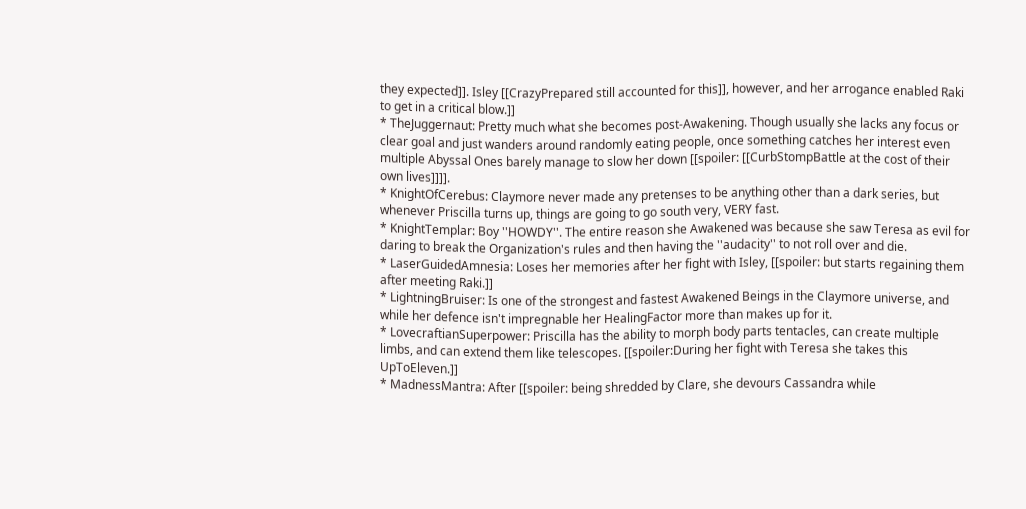they expected]]. Isley [[CrazyPrepared still accounted for this]], however, and her arrogance enabled Raki to get in a critical blow.]]
* TheJuggernaut: Pretty much what she becomes post-Awakening. Though usually she lacks any focus or clear goal and just wanders around randomly eating people, once something catches her interest even multiple Abyssal Ones barely manage to slow her down [[spoiler: [[CurbStompBattle at the cost of their own lives]]]].
* KnightOfCerebus: Claymore never made any pretenses to be anything other than a dark series, but whenever Priscilla turns up, things are going to go south very, VERY fast.
* KnightTemplar: Boy ''HOWDY''. The entire reason she Awakened was because she saw Teresa as evil for daring to break the Organization's rules and then having the ''audacity'' to not roll over and die.
* LaserGuidedAmnesia: Loses her memories after her fight with Isley, [[spoiler: but starts regaining them after meeting Raki.]]
* LightningBruiser: Is one of the strongest and fastest Awakened Beings in the Claymore universe, and while her defence isn't impregnable her HealingFactor more than makes up for it.
* LovecraftianSuperpower: Priscilla has the ability to morph body parts tentacles, can create multiple limbs, and can extend them like telescopes. [[spoiler:During her fight with Teresa she takes this UpToEleven.]]
* MadnessMantra: After [[spoiler: being shredded by Clare, she devours Cassandra while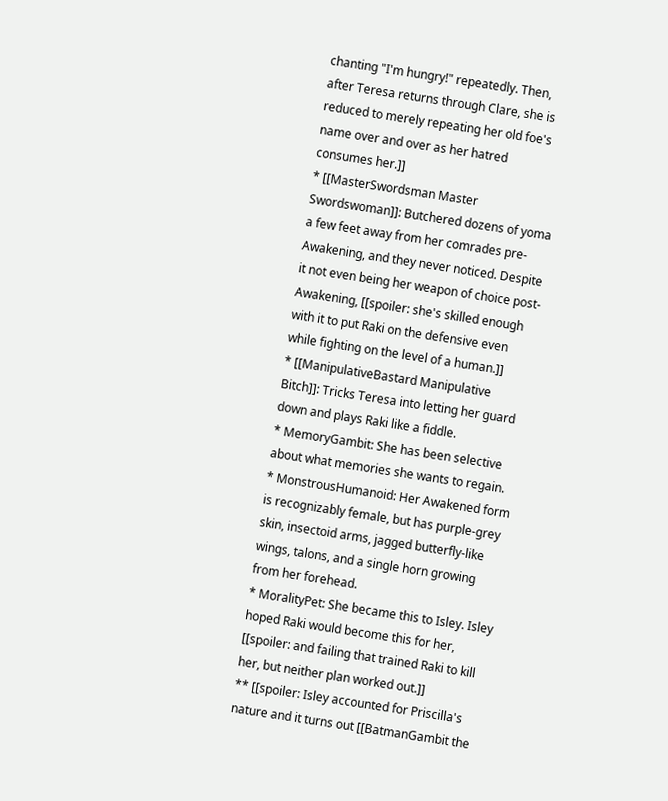chanting "I'm hungry!" repeatedly. Then, after Teresa returns through Clare, she is reduced to merely repeating her old foe's name over and over as her hatred consumes her.]]
* [[MasterSwordsman Master Swordswoman]]: Butchered dozens of yoma a few feet away from her comrades pre-Awakening, and they never noticed. Despite it not even being her weapon of choice post-Awakening, [[spoiler: she's skilled enough with it to put Raki on the defensive even while fighting on the level of a human.]]
* [[ManipulativeBastard Manipulative Bitch]]: Tricks Teresa into letting her guard down and plays Raki like a fiddle.
* MemoryGambit: She has been selective about what memories she wants to regain.
* MonstrousHumanoid: Her Awakened form is recognizably female, but has purple-grey skin, insectoid arms, jagged butterfly-like wings, talons, and a single horn growing from her forehead.
* MoralityPet: She became this to Isley. Isley hoped Raki would become this for her, [[spoiler: and failing that trained Raki to kill her, but neither plan worked out.]]
** [[spoiler: Isley accounted for Priscilla's nature and it turns out [[BatmanGambit the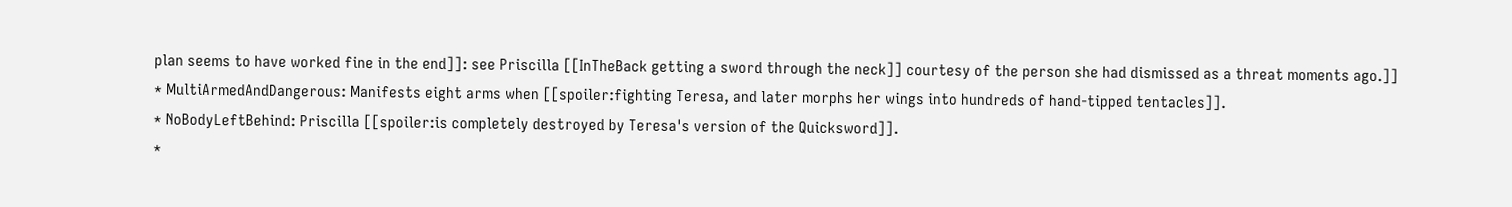plan seems to have worked fine in the end]]: see Priscilla [[InTheBack getting a sword through the neck]] courtesy of the person she had dismissed as a threat moments ago.]]
* MultiArmedAndDangerous: Manifests eight arms when [[spoiler:fighting Teresa, and later morphs her wings into hundreds of hand-tipped tentacles]].
* NoBodyLeftBehind: Priscilla [[spoiler:is completely destroyed by Teresa's version of the Quicksword]].
*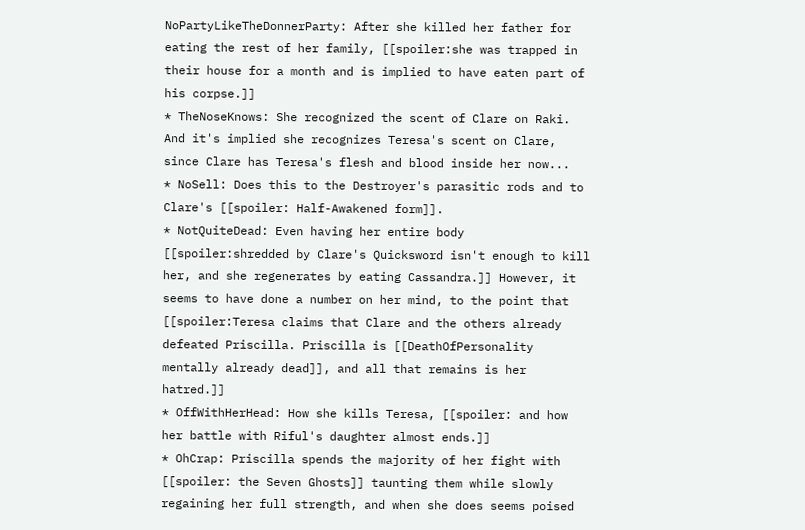NoPartyLikeTheDonnerParty: After she killed her father for eating the rest of her family, [[spoiler:she was trapped in their house for a month and is implied to have eaten part of his corpse.]]
* TheNoseKnows: She recognized the scent of Clare on Raki. And it's implied she recognizes Teresa's scent on Clare, since Clare has Teresa's flesh and blood inside her now...
* NoSell: Does this to the Destroyer's parasitic rods and to Clare's [[spoiler: Half-Awakened form]].
* NotQuiteDead: Even having her entire body [[spoiler:shredded by Clare's Quicksword isn't enough to kill her, and she regenerates by eating Cassandra.]] However, it seems to have done a number on her mind, to the point that [[spoiler:Teresa claims that Clare and the others already defeated Priscilla. Priscilla is [[DeathOfPersonality mentally already dead]], and all that remains is her hatred.]]
* OffWithHerHead: How she kills Teresa, [[spoiler: and how her battle with Riful's daughter almost ends.]]
* OhCrap: Priscilla spends the majority of her fight with [[spoiler: the Seven Ghosts]] taunting them while slowly regaining her full strength, and when she does seems poised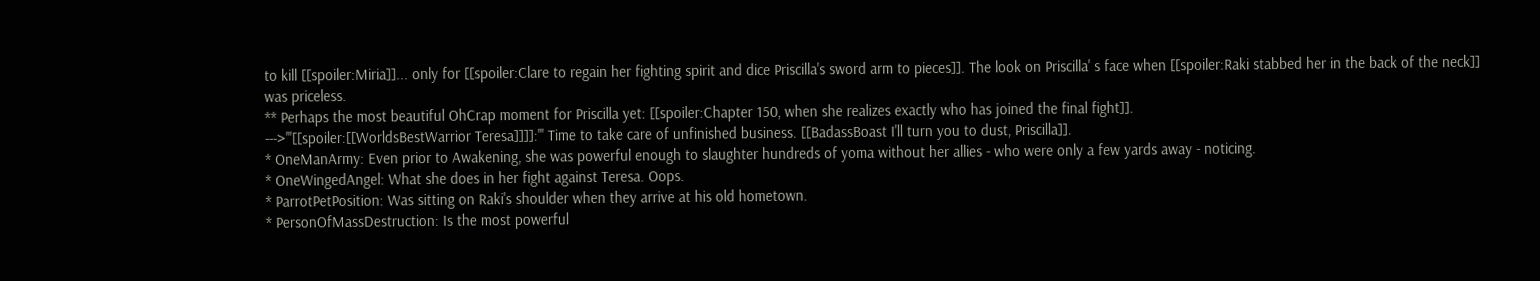to kill [[spoiler:Miria]]... only for [[spoiler:Clare to regain her fighting spirit and dice Priscilla's sword arm to pieces]]. The look on Priscilla' s face when [[spoiler:Raki stabbed her in the back of the neck]] was priceless.
** Perhaps the most beautiful OhCrap moment for Priscilla yet: [[spoiler:Chapter 150, when she realizes exactly who has joined the final fight]].
--->'''[[spoiler:[[WorldsBestWarrior Teresa]]]]:''' Time to take care of unfinished business. [[BadassBoast I'll turn you to dust, Priscilla]].
* OneManArmy: Even prior to Awakening, she was powerful enough to slaughter hundreds of yoma without her allies - who were only a few yards away - noticing.
* OneWingedAngel: What she does in her fight against Teresa. Oops.
* ParrotPetPosition: Was sitting on Raki's shoulder when they arrive at his old hometown.
* PersonOfMassDestruction: Is the most powerful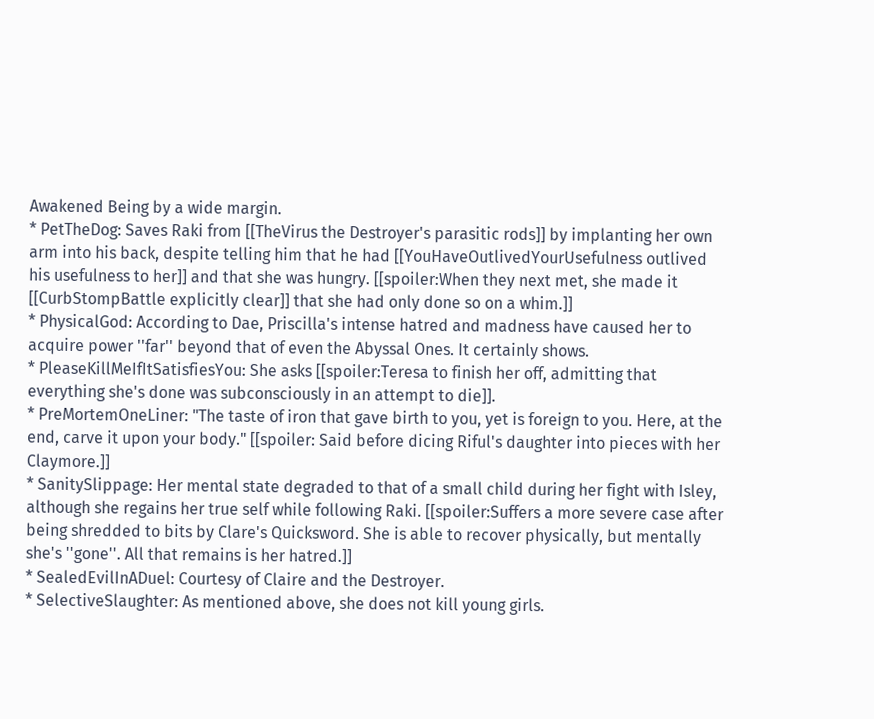Awakened Being by a wide margin.
* PetTheDog: Saves Raki from [[TheVirus the Destroyer's parasitic rods]] by implanting her own arm into his back, despite telling him that he had [[YouHaveOutlivedYourUsefulness outlived his usefulness to her]] and that she was hungry. [[spoiler:When they next met, she made it [[CurbStompBattle explicitly clear]] that she had only done so on a whim.]]
* PhysicalGod: According to Dae, Priscilla's intense hatred and madness have caused her to acquire power ''far'' beyond that of even the Abyssal Ones. It certainly shows.
* PleaseKillMeIfItSatisfiesYou: She asks [[spoiler:Teresa to finish her off, admitting that everything she's done was subconsciously in an attempt to die]].
* PreMortemOneLiner: "The taste of iron that gave birth to you, yet is foreign to you. Here, at the end, carve it upon your body." [[spoiler: Said before dicing Riful's daughter into pieces with her Claymore.]]
* SanitySlippage: Her mental state degraded to that of a small child during her fight with Isley, although she regains her true self while following Raki. [[spoiler:Suffers a more severe case after being shredded to bits by Clare's Quicksword. She is able to recover physically, but mentally she's ''gone''. All that remains is her hatred.]]
* SealedEvilInADuel: Courtesy of Claire and the Destroyer.
* SelectiveSlaughter: As mentioned above, she does not kill young girls.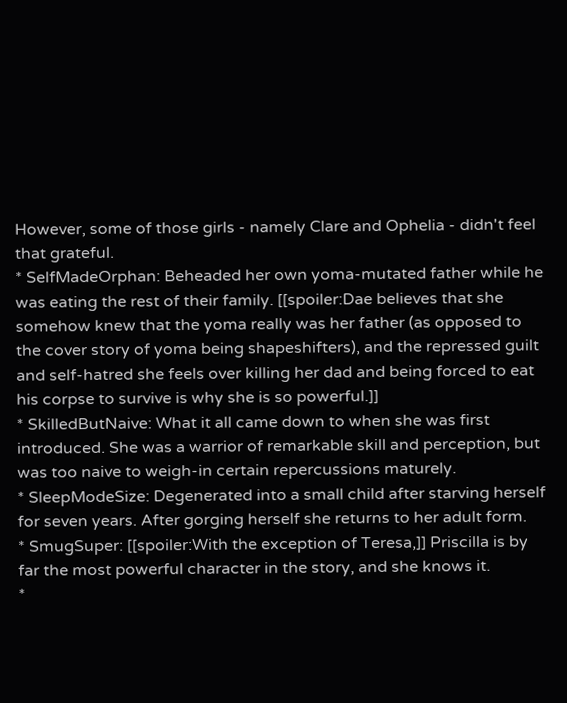However, some of those girls - namely Clare and Ophelia - didn't feel that grateful.
* SelfMadeOrphan: Beheaded her own yoma-mutated father while he was eating the rest of their family. [[spoiler:Dae believes that she somehow knew that the yoma really was her father (as opposed to the cover story of yoma being shapeshifters), and the repressed guilt and self-hatred she feels over killing her dad and being forced to eat his corpse to survive is why she is so powerful.]]
* SkilledButNaive: What it all came down to when she was first introduced. She was a warrior of remarkable skill and perception, but was too naive to weigh-in certain repercussions maturely.
* SleepModeSize: Degenerated into a small child after starving herself for seven years. After gorging herself she returns to her adult form.
* SmugSuper: [[spoiler:With the exception of Teresa,]] Priscilla is by far the most powerful character in the story, and she knows it.
*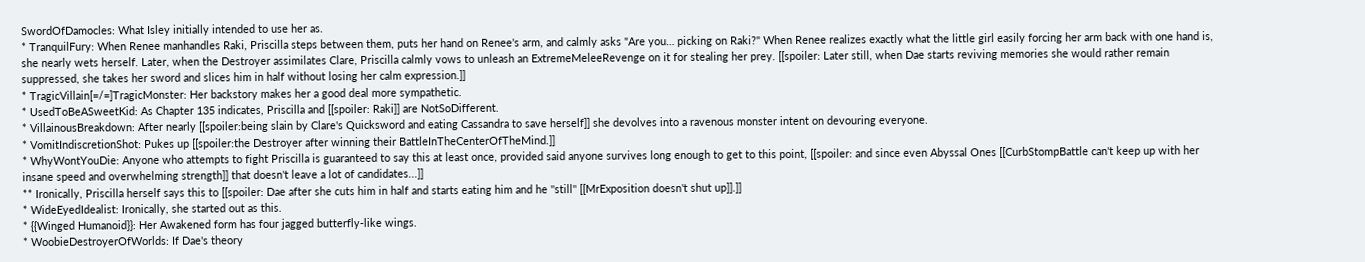SwordOfDamocles: What Isley initially intended to use her as.
* TranquilFury: When Renee manhandles Raki, Priscilla steps between them, puts her hand on Renee's arm, and calmly asks "Are you… picking on Raki?" When Renee realizes exactly what the little girl easily forcing her arm back with one hand is, she nearly wets herself. Later, when the Destroyer assimilates Clare, Priscilla calmly vows to unleash an ExtremeMeleeRevenge on it for stealing her prey. [[spoiler: Later still, when Dae starts reviving memories she would rather remain suppressed, she takes her sword and slices him in half without losing her calm expression.]]
* TragicVillain[=/=]TragicMonster: Her backstory makes her a good deal more sympathetic.
* UsedToBeASweetKid: As Chapter 135 indicates, Priscilla and [[spoiler: Raki]] are NotSoDifferent.
* VillainousBreakdown: After nearly [[spoiler:being slain by Clare's Quicksword and eating Cassandra to save herself]] she devolves into a ravenous monster intent on devouring everyone.
* VomitIndiscretionShot: Pukes up [[spoiler:the Destroyer after winning their BattleInTheCenterOfTheMind.]]
* WhyWontYouDie: Anyone who attempts to fight Priscilla is guaranteed to say this at least once, provided said anyone survives long enough to get to this point, [[spoiler: and since even Abyssal Ones [[CurbStompBattle can't keep up with her insane speed and overwhelming strength]] that doesn't leave a lot of candidates...]]
** Ironically, Priscilla herself says this to [[spoiler: Dae after she cuts him in half and starts eating him and he ''still'' [[MrExposition doesn't shut up]].]]
* WideEyedIdealist: Ironically, she started out as this.
* {{Winged Humanoid}}: Her Awakened form has four jagged butterfly-like wings.
* WoobieDestroyerOfWorlds: If Dae's theory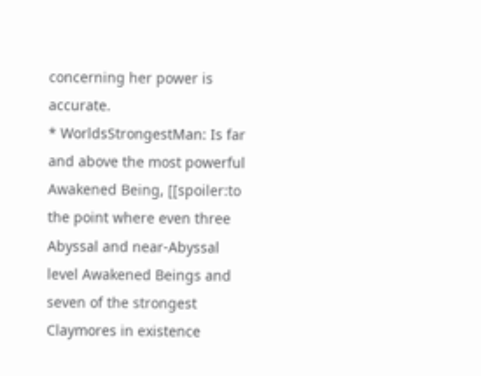concerning her power is accurate.
* WorldsStrongestMan: Is far and above the most powerful Awakened Being, [[spoiler:to the point where even three Abyssal and near-Abyssal level Awakened Beings and seven of the strongest Claymores in existence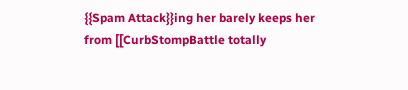{{Spam Attack}}ing her barely keeps her from [[CurbStompBattle totally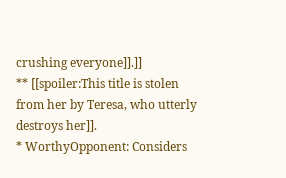crushing everyone]].]]
** [[spoiler:This title is stolen from her by Teresa, who utterly destroys her]].
* WorthyOpponent: Considers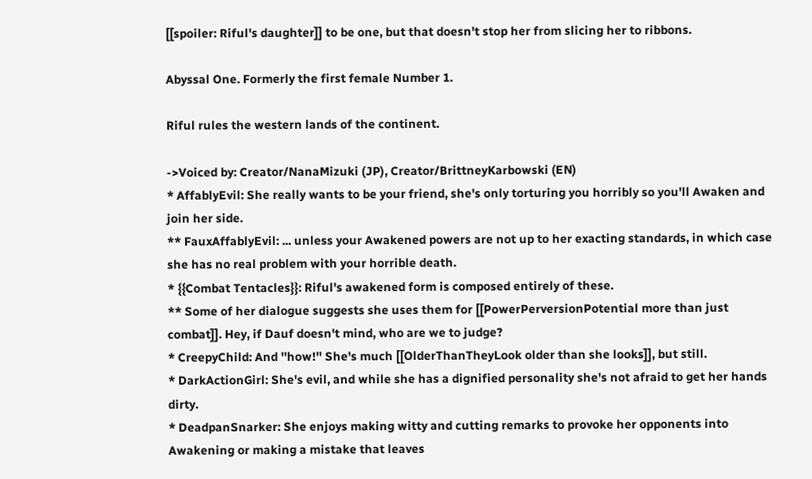[[spoiler: Riful's daughter]] to be one, but that doesn't stop her from slicing her to ribbons.

Abyssal One. Formerly the first female Number 1.

Riful rules the western lands of the continent.

->Voiced by: Creator/NanaMizuki (JP), Creator/BrittneyKarbowski (EN)
* AffablyEvil: She really wants to be your friend, she's only torturing you horribly so you'll Awaken and join her side.
** FauxAffablyEvil: ... unless your Awakened powers are not up to her exacting standards, in which case she has no real problem with your horrible death.
* {{Combat Tentacles}}: Riful's awakened form is composed entirely of these.
** Some of her dialogue suggests she uses them for [[PowerPerversionPotential more than just combat]]. Hey, if Dauf doesn't mind, who are we to judge?
* CreepyChild: And ''how!'' She's much [[OlderThanTheyLook older than she looks]], but still.
* DarkActionGirl: She's evil, and while she has a dignified personality she's not afraid to get her hands dirty.
* DeadpanSnarker: She enjoys making witty and cutting remarks to provoke her opponents into Awakening or making a mistake that leaves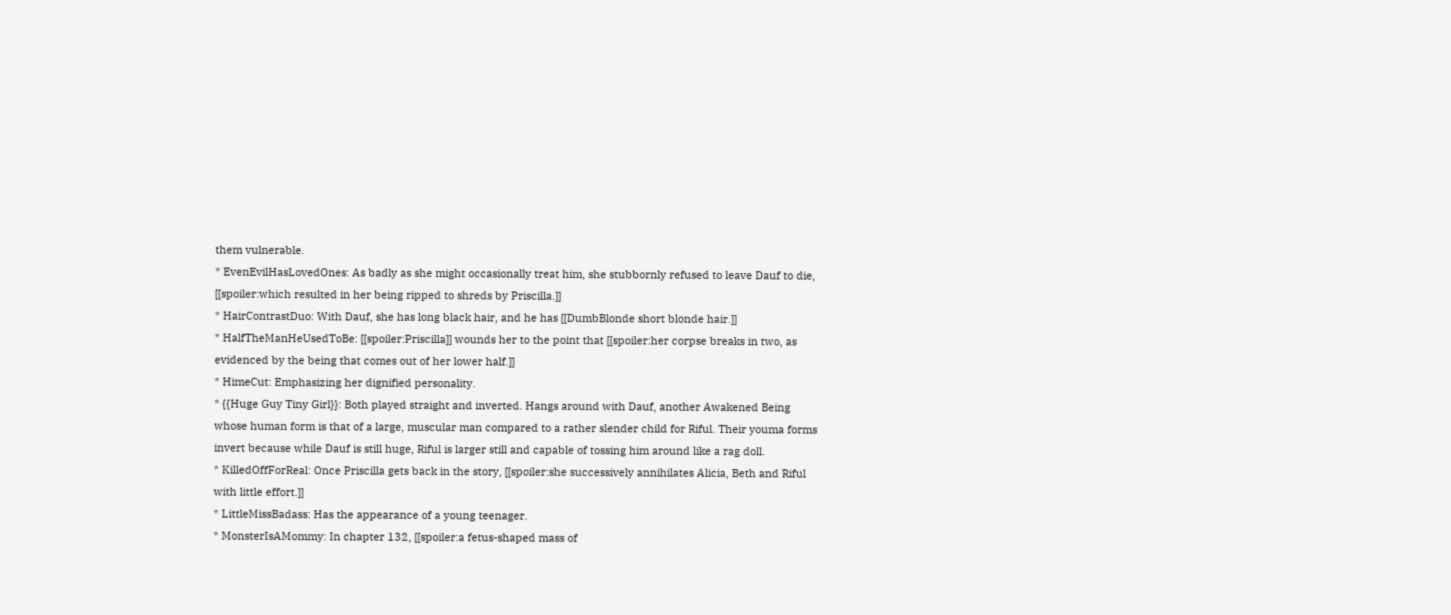them vulnerable.
* EvenEvilHasLovedOnes: As badly as she might occasionally treat him, she stubbornly refused to leave Dauf to die, [[spoiler:which resulted in her being ripped to shreds by Priscilla.]]
* HairContrastDuo: With Dauf, she has long black hair, and he has [[DumbBlonde short blonde hair.]]
* HalfTheManHeUsedToBe: [[spoiler:Priscilla]] wounds her to the point that [[spoiler:her corpse breaks in two, as evidenced by the being that comes out of her lower half.]]
* HimeCut: Emphasizing her dignified personality.
* {{Huge Guy Tiny Girl}}: Both played straight and inverted. Hangs around with Dauf, another Awakened Being whose human form is that of a large, muscular man compared to a rather slender child for Riful. Their youma forms invert because while Dauf is still huge, Riful is larger still and capable of tossing him around like a rag doll.
* KilledOffForReal: Once Priscilla gets back in the story, [[spoiler:she successively annihilates Alicia, Beth and Riful with little effort.]]
* LittleMissBadass: Has the appearance of a young teenager.
* MonsterIsAMommy: In chapter 132, [[spoiler:a fetus-shaped mass of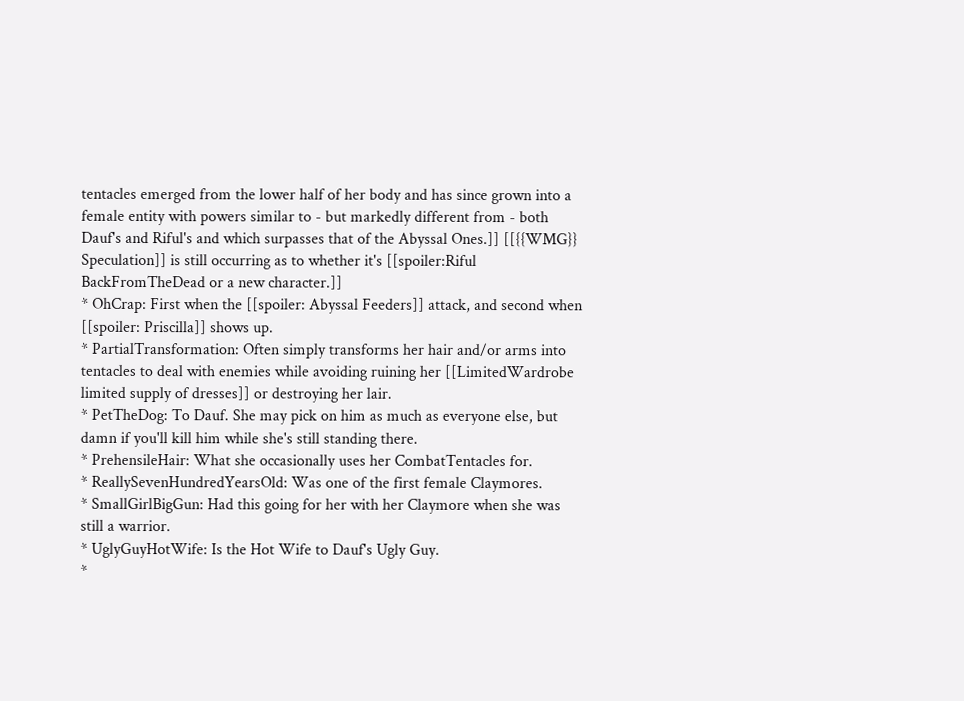tentacles emerged from the lower half of her body and has since grown into a female entity with powers similar to - but markedly different from - both Dauf's and Riful's and which surpasses that of the Abyssal Ones.]] [[{{WMG}} Speculation]] is still occurring as to whether it's [[spoiler:Riful BackFromTheDead or a new character.]]
* OhCrap: First when the [[spoiler: Abyssal Feeders]] attack, and second when [[spoiler: Priscilla]] shows up.
* PartialTransformation: Often simply transforms her hair and/or arms into tentacles to deal with enemies while avoiding ruining her [[LimitedWardrobe limited supply of dresses]] or destroying her lair.
* PetTheDog: To Dauf. She may pick on him as much as everyone else, but damn if you'll kill him while she's still standing there.
* PrehensileHair: What she occasionally uses her CombatTentacles for.
* ReallySevenHundredYearsOld: Was one of the first female Claymores.
* SmallGirlBigGun: Had this going for her with her Claymore when she was still a warrior.
* UglyGuyHotWife: Is the Hot Wife to Dauf's Ugly Guy.
*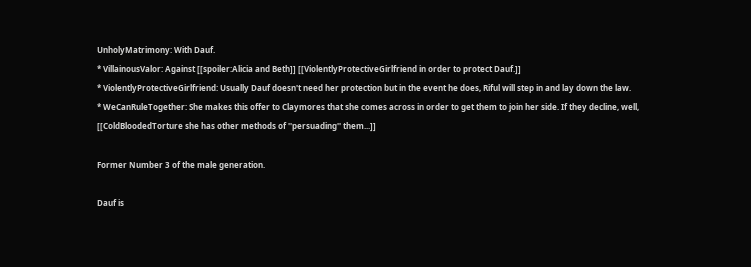UnholyMatrimony: With Dauf.
* VillainousValor: Against [[spoiler:Alicia and Beth]] [[ViolentlyProtectiveGirlfriend in order to protect Dauf.]]
* ViolentlyProtectiveGirlfriend: Usually Dauf doesn't need her protection but in the event he does, Riful will step in and lay down the law.
* WeCanRuleTogether: She makes this offer to Claymores that she comes across in order to get them to join her side. If they decline, well, [[ColdBloodedTorture she has other methods of ''persuading'' them...]]

Former Number 3 of the male generation.

Dauf is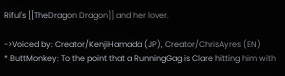Riful's [[TheDragon Dragon]] and her lover.

->Voiced by: Creator/KenjiHamada (JP), Creator/ChrisAyres (EN)
* ButtMonkey: To the point that a RunningGag is Clare hitting him with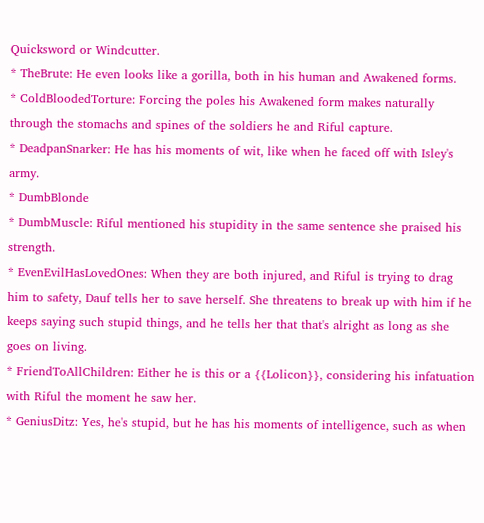Quicksword or Windcutter.
* TheBrute: He even looks like a gorilla, both in his human and Awakened forms.
* ColdBloodedTorture: Forcing the poles his Awakened form makes naturally through the stomachs and spines of the soldiers he and Riful capture.
* DeadpanSnarker: He has his moments of wit, like when he faced off with Isley's army.
* DumbBlonde
* DumbMuscle: Riful mentioned his stupidity in the same sentence she praised his strength.
* EvenEvilHasLovedOnes: When they are both injured, and Riful is trying to drag him to safety, Dauf tells her to save herself. She threatens to break up with him if he keeps saying such stupid things, and he tells her that that's alright as long as she goes on living.
* FriendToAllChildren: Either he is this or a {{Lolicon}}, considering his infatuation with Riful the moment he saw her.
* GeniusDitz: Yes, he's stupid, but he has his moments of intelligence, such as when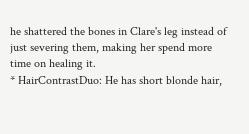he shattered the bones in Clare's leg instead of just severing them, making her spend more time on healing it.
* HairContrastDuo: He has short blonde hair,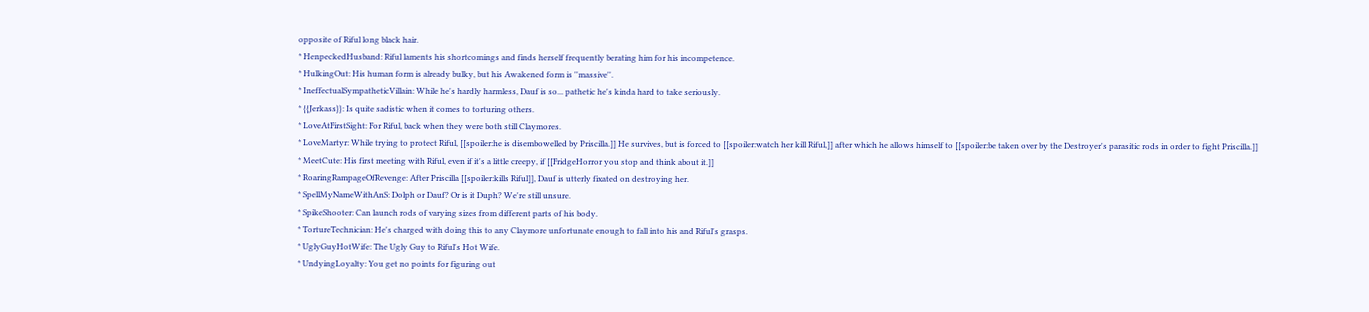opposite of Riful long black hair.
* HenpeckedHusband: Riful laments his shortcomings and finds herself frequently berating him for his incompetence.
* HulkingOut: His human form is already bulky, but his Awakened form is ''massive''.
* IneffectualSympatheticVillain: While he's hardly harmless, Dauf is so... pathetic he's kinda hard to take seriously.
* {{Jerkass}}: Is quite sadistic when it comes to torturing others.
* LoveAtFirstSight: For Riful, back when they were both still Claymores.
* LoveMartyr: While trying to protect Riful, [[spoiler:he is disembowelled by Priscilla.]] He survives, but is forced to [[spoiler:watch her kill Riful,]] after which he allows himself to [[spoiler:be taken over by the Destroyer's parasitic rods in order to fight Priscilla.]]
* MeetCute: His first meeting with Riful, even if it's a little creepy, if [[FridgeHorror you stop and think about it.]]
* RoaringRampageOfRevenge: After Priscilla [[spoiler:kills Riful]], Dauf is utterly fixated on destroying her.
* SpellMyNameWithAnS: Dolph or Dauf? Or is it Duph? We're still unsure.
* SpikeShooter: Can launch rods of varying sizes from different parts of his body.
* TortureTechnician: He's charged with doing this to any Claymore unfortunate enough to fall into his and Riful's grasps.
* UglyGuyHotWife: The Ugly Guy to Riful's Hot Wife.
* UndyingLoyalty: You get no points for figuring out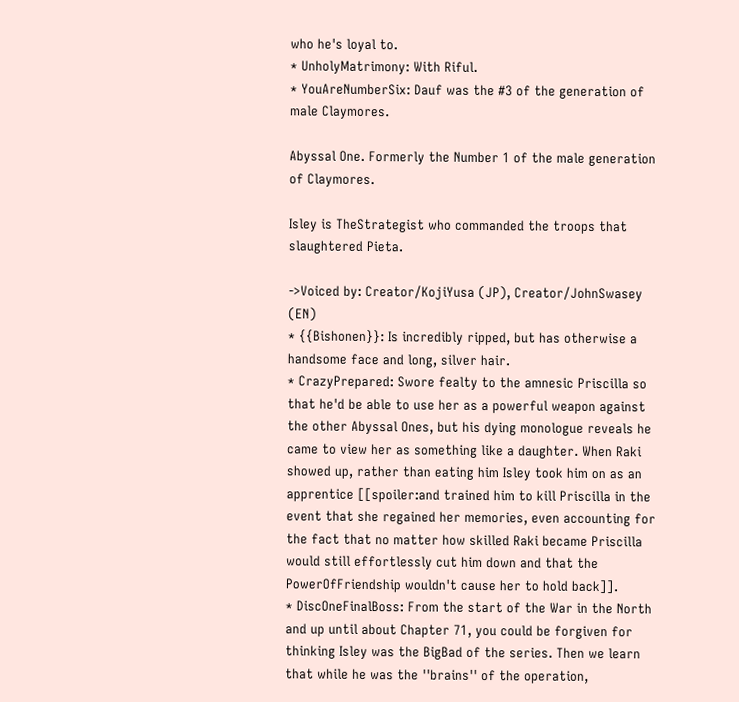who he's loyal to.
* UnholyMatrimony: With Riful.
* YouAreNumberSix: Dauf was the #3 of the generation of male Claymores.

Abyssal One. Formerly the Number 1 of the male generation of Claymores.

Isley is TheStrategist who commanded the troops that slaughtered Pieta.

->Voiced by: Creator/KojiYusa (JP), Creator/JohnSwasey (EN)
* {{Bishonen}}: Is incredibly ripped, but has otherwise a handsome face and long, silver hair.
* CrazyPrepared: Swore fealty to the amnesic Priscilla so that he'd be able to use her as a powerful weapon against the other Abyssal Ones, but his dying monologue reveals he came to view her as something like a daughter. When Raki showed up, rather than eating him Isley took him on as an apprentice [[spoiler:and trained him to kill Priscilla in the event that she regained her memories, even accounting for the fact that no matter how skilled Raki became Priscilla would still effortlessly cut him down and that the PowerOfFriendship wouldn't cause her to hold back]].
* DiscOneFinalBoss: From the start of the War in the North and up until about Chapter 71, you could be forgiven for thinking Isley was the BigBad of the series. Then we learn that while he was the ''brains'' of the operation,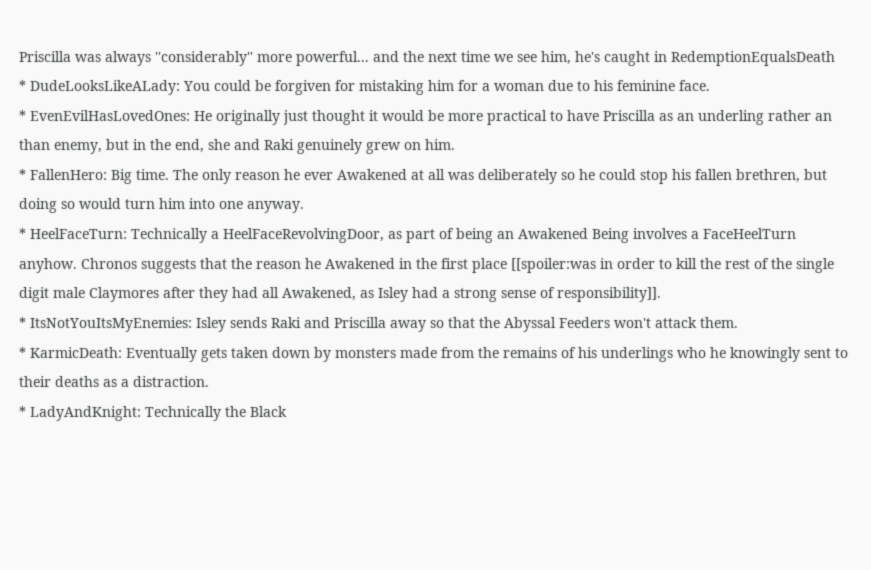Priscilla was always ''considerably'' more powerful... and the next time we see him, he's caught in RedemptionEqualsDeath
* DudeLooksLikeALady: You could be forgiven for mistaking him for a woman due to his feminine face.
* EvenEvilHasLovedOnes: He originally just thought it would be more practical to have Priscilla as an underling rather an than enemy, but in the end, she and Raki genuinely grew on him.
* FallenHero: Big time. The only reason he ever Awakened at all was deliberately so he could stop his fallen brethren, but doing so would turn him into one anyway.
* HeelFaceTurn: Technically a HeelFaceRevolvingDoor, as part of being an Awakened Being involves a FaceHeelTurn anyhow. Chronos suggests that the reason he Awakened in the first place [[spoiler:was in order to kill the rest of the single digit male Claymores after they had all Awakened, as Isley had a strong sense of responsibility]].
* ItsNotYouItsMyEnemies: Isley sends Raki and Priscilla away so that the Abyssal Feeders won't attack them.
* KarmicDeath: Eventually gets taken down by monsters made from the remains of his underlings who he knowingly sent to their deaths as a distraction.
* LadyAndKnight: Technically the Black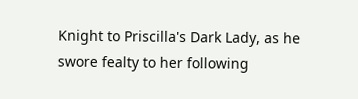Knight to Priscilla's Dark Lady, as he swore fealty to her following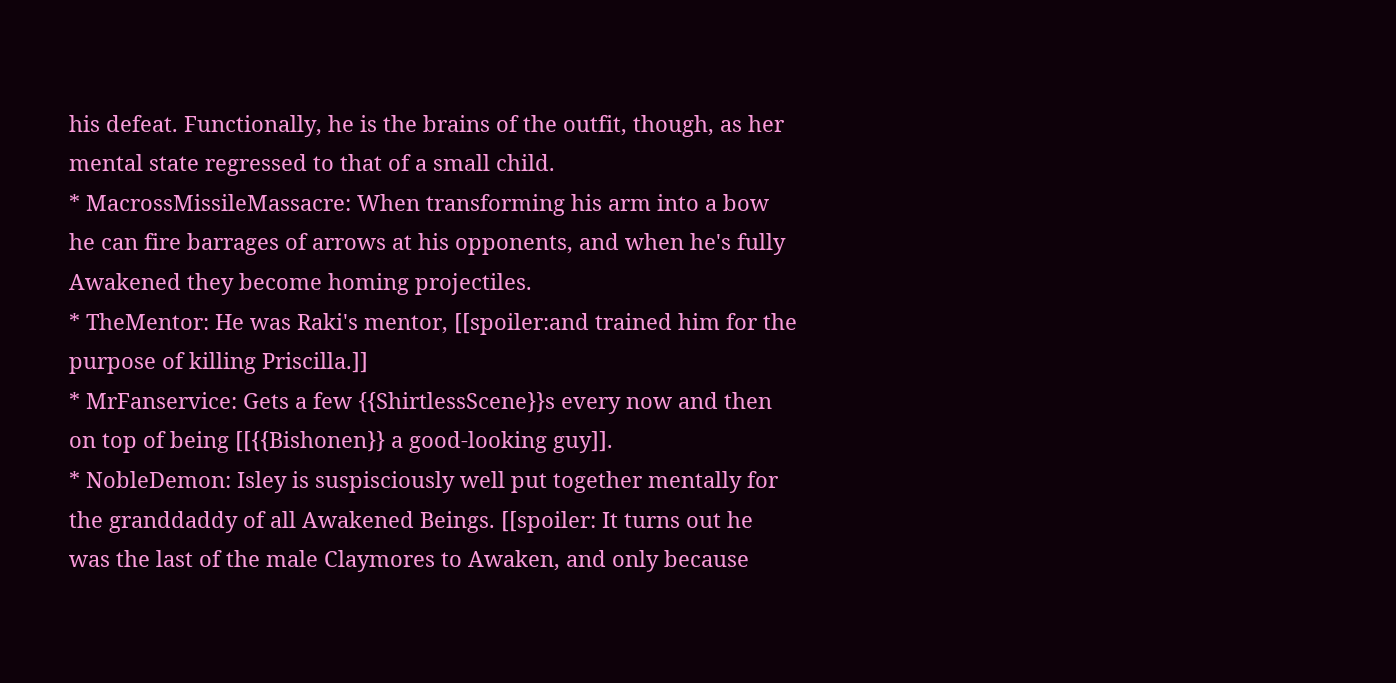his defeat. Functionally, he is the brains of the outfit, though, as her mental state regressed to that of a small child.
* MacrossMissileMassacre: When transforming his arm into a bow he can fire barrages of arrows at his opponents, and when he's fully Awakened they become homing projectiles.
* TheMentor: He was Raki's mentor, [[spoiler:and trained him for the purpose of killing Priscilla.]]
* MrFanservice: Gets a few {{ShirtlessScene}}s every now and then on top of being [[{{Bishonen}} a good-looking guy]].
* NobleDemon: Isley is suspisciously well put together mentally for the granddaddy of all Awakened Beings. [[spoiler: It turns out he was the last of the male Claymores to Awaken, and only because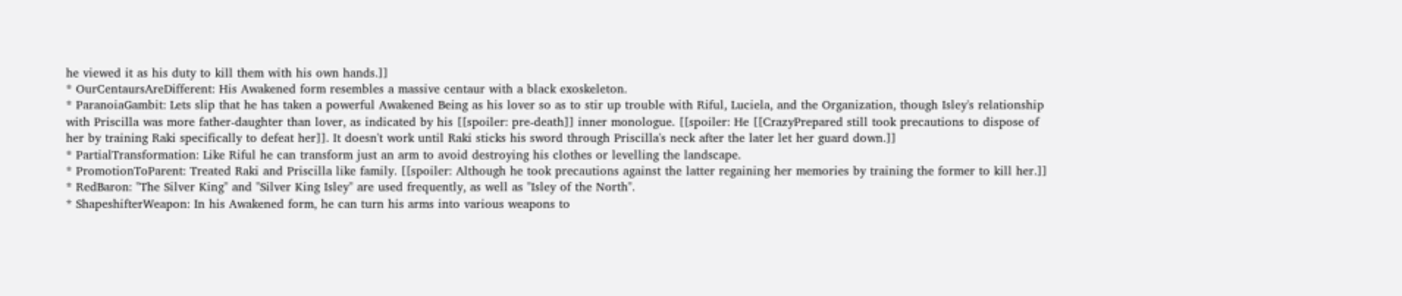he viewed it as his duty to kill them with his own hands.]]
* OurCentaursAreDifferent: His Awakened form resembles a massive centaur with a black exoskeleton.
* ParanoiaGambit: Lets slip that he has taken a powerful Awakened Being as his lover so as to stir up trouble with Riful, Luciela, and the Organization, though Isley's relationship with Priscilla was more father-daughter than lover, as indicated by his [[spoiler: pre-death]] inner monologue. [[spoiler: He [[CrazyPrepared still took precautions to dispose of her by training Raki specifically to defeat her]]. It doesn't work until Raki sticks his sword through Priscilla's neck after the later let her guard down.]]
* PartialTransformation: Like Riful he can transform just an arm to avoid destroying his clothes or levelling the landscape.
* PromotionToParent: Treated Raki and Priscilla like family. [[spoiler: Although he took precautions against the latter regaining her memories by training the former to kill her.]]
* RedBaron: "The Silver King" and "Silver King Isley" are used frequently, as well as "Isley of the North".
* ShapeshifterWeapon: In his Awakened form, he can turn his arms into various weapons to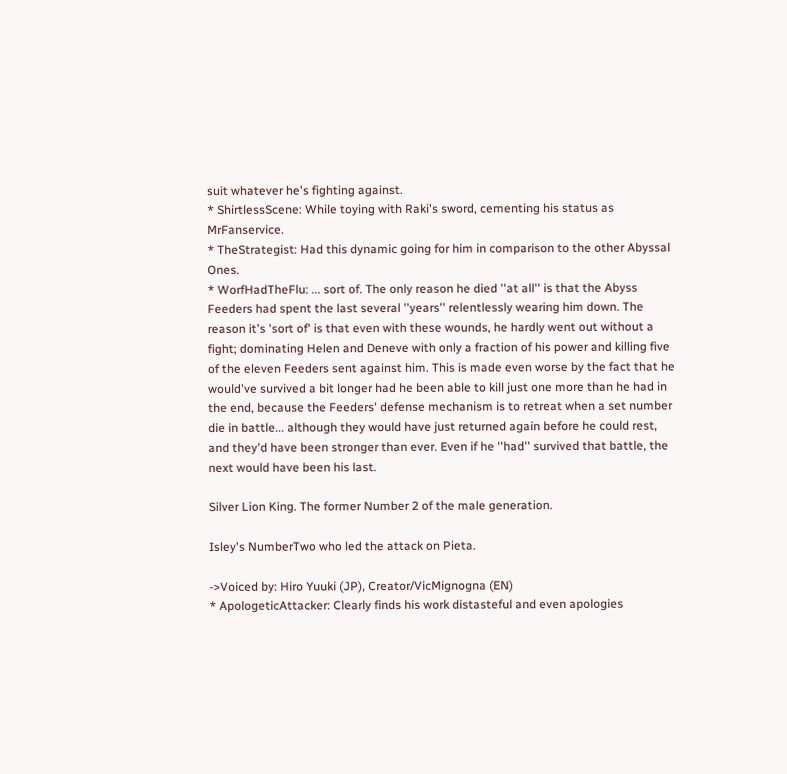suit whatever he's fighting against.
* ShirtlessScene: While toying with Raki's sword, cementing his status as MrFanservice.
* TheStrategist: Had this dynamic going for him in comparison to the other Abyssal Ones.
* WorfHadTheFlu: ... sort of. The only reason he died ''at all'' is that the Abyss Feeders had spent the last several ''years'' relentlessly wearing him down. The reason it's 'sort of' is that even with these wounds, he hardly went out without a fight; dominating Helen and Deneve with only a fraction of his power and killing five of the eleven Feeders sent against him. This is made even worse by the fact that he would've survived a bit longer had he been able to kill just one more than he had in the end, because the Feeders' defense mechanism is to retreat when a set number die in battle... although they would have just returned again before he could rest, and they'd have been stronger than ever. Even if he ''had'' survived that battle, the next would have been his last.

Silver Lion King. The former Number 2 of the male generation.

Isley's NumberTwo who led the attack on Pieta.

->Voiced by: Hiro Yuuki (JP), Creator/VicMignogna (EN)
* ApologeticAttacker: Clearly finds his work distasteful and even apologies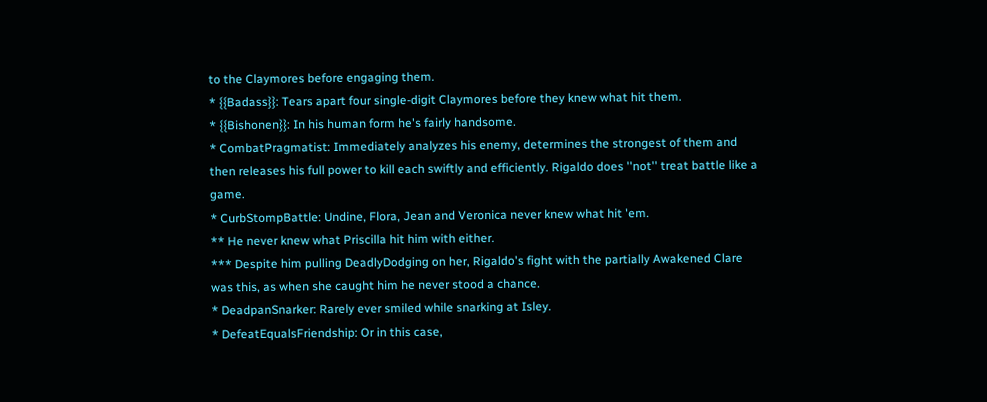to the Claymores before engaging them.
* {{Badass}}: Tears apart four single-digit Claymores before they knew what hit them.
* {{Bishonen}}: In his human form he's fairly handsome.
* CombatPragmatist: Immediately analyzes his enemy, determines the strongest of them and then releases his full power to kill each swiftly and efficiently. Rigaldo does ''not'' treat battle like a game.
* CurbStompBattle: Undine, Flora, Jean and Veronica never knew what hit 'em.
** He never knew what Priscilla hit him with either.
*** Despite him pulling DeadlyDodging on her, Rigaldo's fight with the partially Awakened Clare was this, as when she caught him he never stood a chance.
* DeadpanSnarker: Rarely ever smiled while snarking at Isley.
* DefeatEqualsFriendship: Or in this case,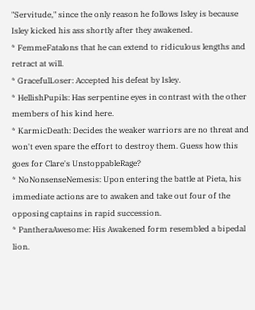"Servitude," since the only reason he follows Isley is because Isley kicked his ass shortly after they awakened.
* FemmeFatalons that he can extend to ridiculous lengths and retract at will.
* GracefulLoser: Accepted his defeat by Isley.
* HellishPupils: Has serpentine eyes in contrast with the other members of his kind here.
* KarmicDeath: Decides the weaker warriors are no threat and won't even spare the effort to destroy them. Guess how this goes for Clare's UnstoppableRage?
* NoNonsenseNemesis: Upon entering the battle at Pieta, his immediate actions are to awaken and take out four of the opposing captains in rapid succession.
* PantheraAwesome: His Awakened form resembled a bipedal lion.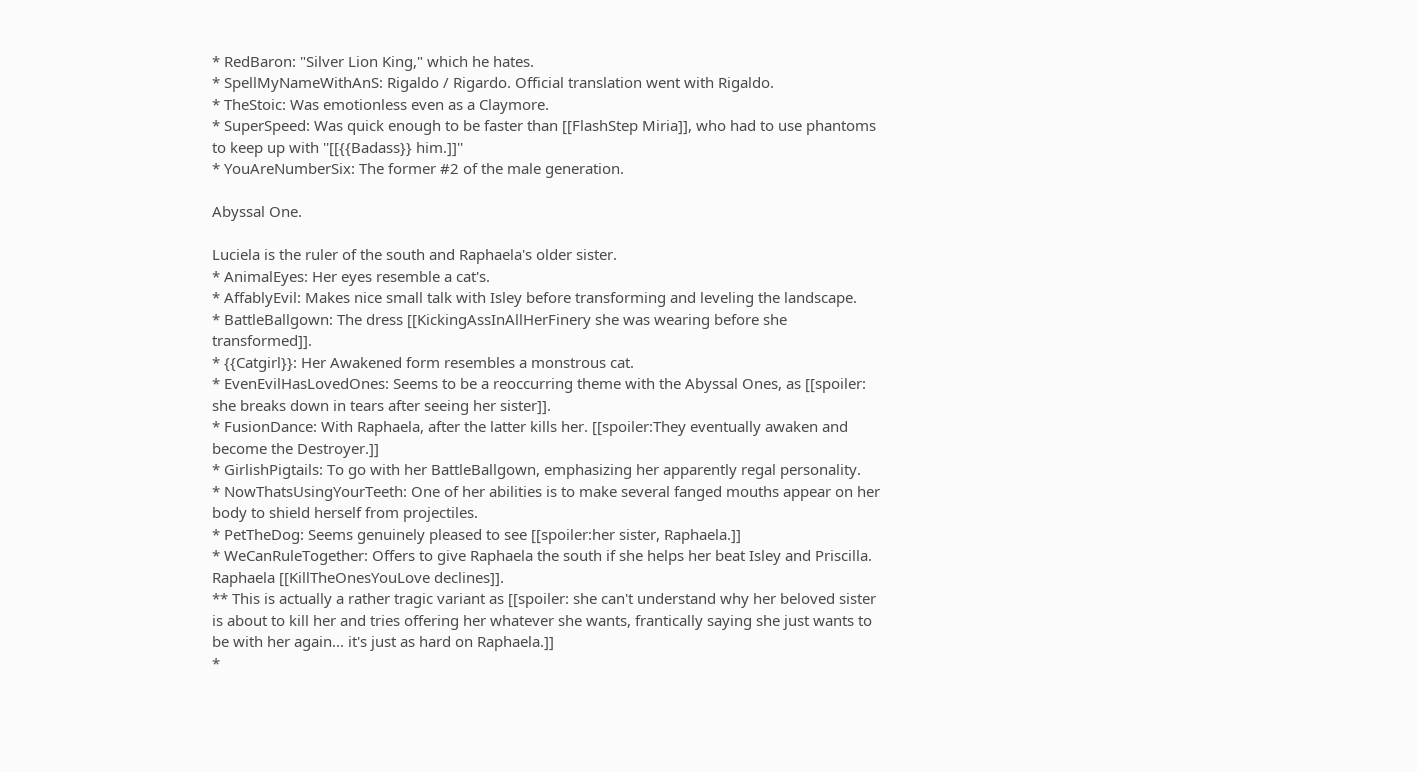* RedBaron: "Silver Lion King," which he hates.
* SpellMyNameWithAnS: Rigaldo / Rigardo. Official translation went with Rigaldo.
* TheStoic: Was emotionless even as a Claymore.
* SuperSpeed: Was quick enough to be faster than [[FlashStep Miria]], who had to use phantoms to keep up with ''[[{{Badass}} him.]]''
* YouAreNumberSix: The former #2 of the male generation.

Abyssal One.

Luciela is the ruler of the south and Raphaela's older sister.
* AnimalEyes: Her eyes resemble a cat's.
* AffablyEvil: Makes nice small talk with Isley before transforming and leveling the landscape.
* BattleBallgown: The dress [[KickingAssInAllHerFinery she was wearing before she transformed]].
* {{Catgirl}}: Her Awakened form resembles a monstrous cat.
* EvenEvilHasLovedOnes: Seems to be a reoccurring theme with the Abyssal Ones, as [[spoiler: she breaks down in tears after seeing her sister]].
* FusionDance: With Raphaela, after the latter kills her. [[spoiler:They eventually awaken and become the Destroyer.]]
* GirlishPigtails: To go with her BattleBallgown, emphasizing her apparently regal personality.
* NowThatsUsingYourTeeth: One of her abilities is to make several fanged mouths appear on her body to shield herself from projectiles.
* PetTheDog: Seems genuinely pleased to see [[spoiler:her sister, Raphaela.]]
* WeCanRuleTogether: Offers to give Raphaela the south if she helps her beat Isley and Priscilla. Raphaela [[KillTheOnesYouLove declines]].
** This is actually a rather tragic variant as [[spoiler: she can't understand why her beloved sister is about to kill her and tries offering her whatever she wants, frantically saying she just wants to be with her again... it's just as hard on Raphaela.]]
*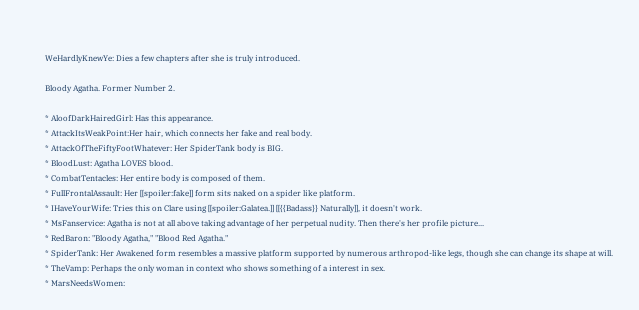WeHardlyKnewYe: Dies a few chapters after she is truly introduced.

Bloody Agatha. Former Number 2.

* AloofDarkHairedGirl: Has this appearance.
* AttackItsWeakPoint:Her hair, which connects her fake and real body.
* AttackOfTheFiftyFootWhatever: Her SpiderTank body is BIG.
* BloodLust: Agatha LOVES blood.
* CombatTentacles: Her entire body is composed of them.
* FullFrontalAssault: Her [[spoiler:fake]] form sits naked on a spider like platform.
* IHaveYourWife: Tries this on Clare using [[spoiler:Galatea.]] [[{{Badass}} Naturally]], it doesn't work.
* MsFanservice: Agatha is not at all above taking advantage of her perpetual nudity. Then there's her profile picture...
* RedBaron: "Bloody Agatha," "Blood Red Agatha."
* SpiderTank: Her Awakened form resembles a massive platform supported by numerous arthropod-like legs, though she can change its shape at will.
* TheVamp: Perhaps the only woman in context who shows something of a interest in sex.
* MarsNeedsWomen: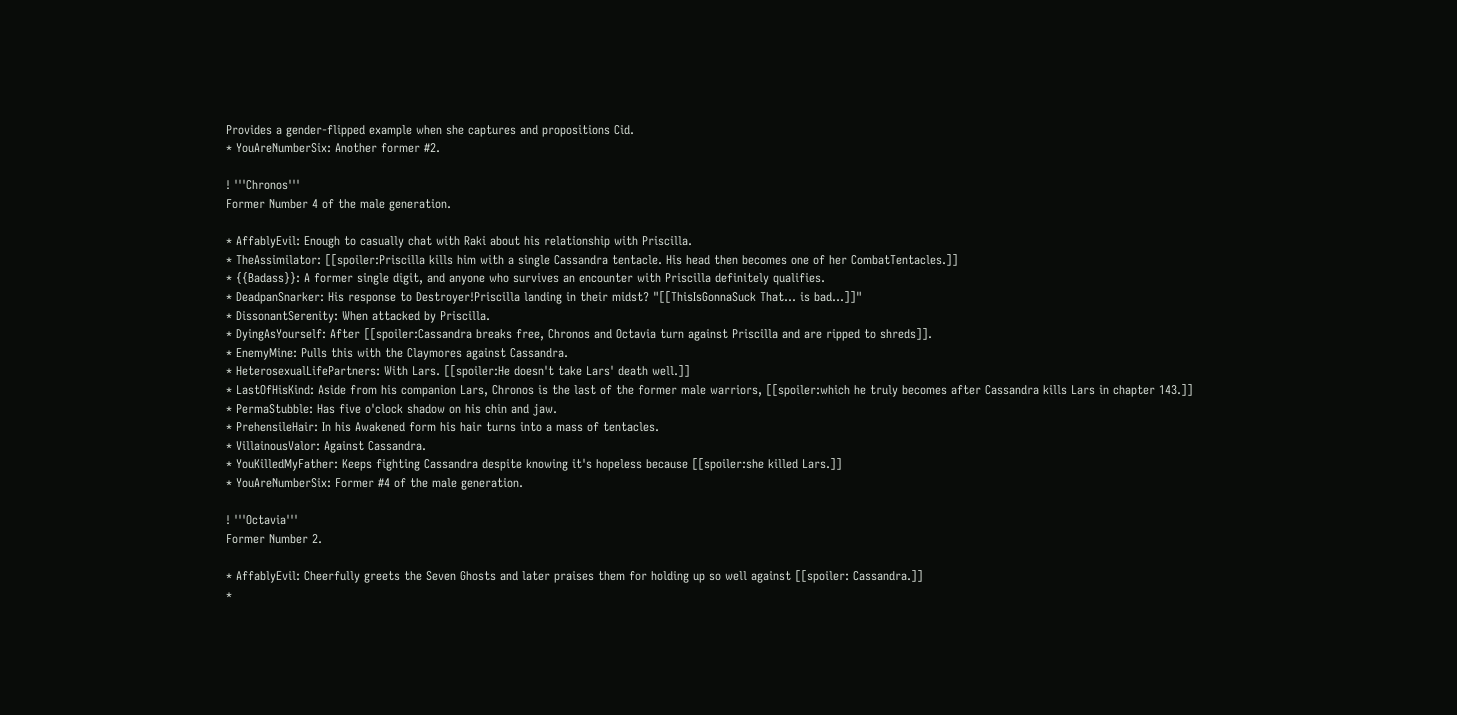Provides a gender-flipped example when she captures and propositions Cid.
* YouAreNumberSix: Another former #2.

! '''Chronos'''
Former Number 4 of the male generation.

* AffablyEvil: Enough to casually chat with Raki about his relationship with Priscilla.
* TheAssimilator: [[spoiler:Priscilla kills him with a single Cassandra tentacle. His head then becomes one of her CombatTentacles.]]
* {{Badass}}: A former single digit, and anyone who survives an encounter with Priscilla definitely qualifies.
* DeadpanSnarker: His response to Destroyer!Priscilla landing in their midst? "[[ThisIsGonnaSuck That... is bad...]]"
* DissonantSerenity: When attacked by Priscilla.
* DyingAsYourself: After [[spoiler:Cassandra breaks free, Chronos and Octavia turn against Priscilla and are ripped to shreds]].
* EnemyMine: Pulls this with the Claymores against Cassandra.
* HeterosexualLifePartners: With Lars. [[spoiler:He doesn't take Lars' death well.]]
* LastOfHisKind: Aside from his companion Lars, Chronos is the last of the former male warriors, [[spoiler:which he truly becomes after Cassandra kills Lars in chapter 143.]]
* PermaStubble: Has five o'clock shadow on his chin and jaw.
* PrehensileHair: In his Awakened form his hair turns into a mass of tentacles.
* VillainousValor: Against Cassandra.
* YouKilledMyFather: Keeps fighting Cassandra despite knowing it's hopeless because [[spoiler:she killed Lars.]]
* YouAreNumberSix: Former #4 of the male generation.

! '''Octavia'''
Former Number 2.

* AffablyEvil: Cheerfully greets the Seven Ghosts and later praises them for holding up so well against [[spoiler: Cassandra.]]
*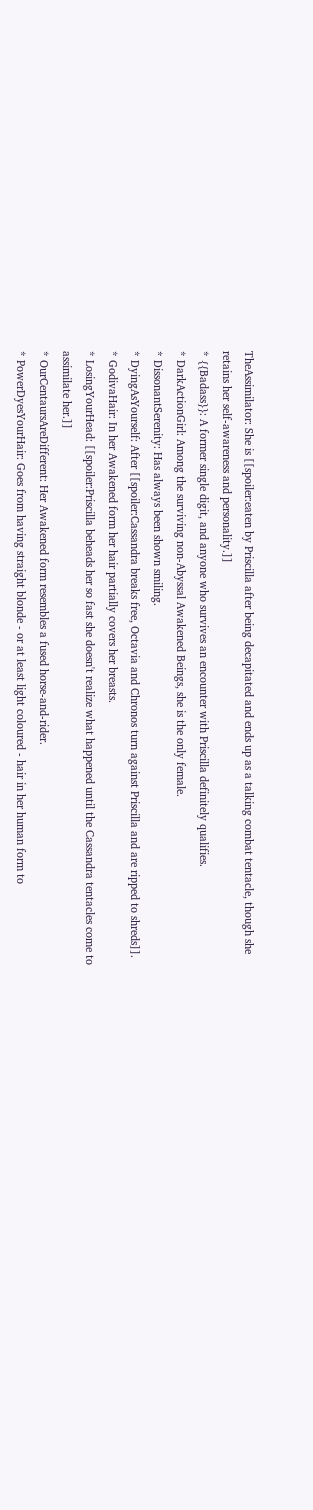TheAssimilator: She is [[spoiler:eaten by Priscilla after being decapitated and ends up as a talking combat tentacle, though she retains her self-awareness and personality.]]
* {{Badass}}: A former single digit, and anyone who survives an encounter with Priscilla definitely qualifies.
* DarkActionGirl: Among the surviving non-Abyssal Awakened Beings, she is the only female.
* DissonantSerenity: Has always been shown smiling.
* DyingAsYourself: After [[spoiler:Cassandra breaks free, Octavia and Chronos turn against Priscilla and are ripped to shreds]].
* GodivaHair: In her Awakened form her hair partially covers her breasts.
* LosingYourHead: [[spoiler:Priscilla beheads her so fast she doesn't realize what happened until the Cassandra tentacles come to assimilate her.]]
* OurCentaursAreDifferent: Her Awakened form resembles a fused horse-and-rider.
* PowerDyesYourHair: Goes from having straight blonde - or at least light coloured - hair in her human form to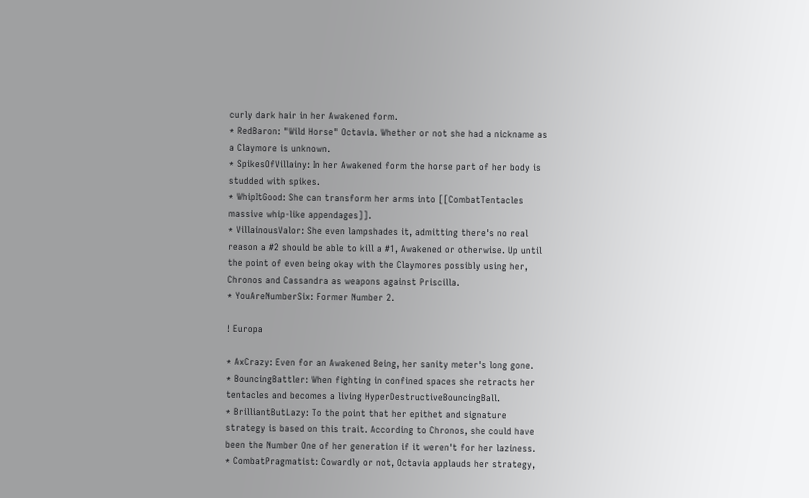curly dark hair in her Awakened form.
* RedBaron: "Wild Horse" Octavia. Whether or not she had a nickname as a Claymore is unknown.
* SpikesOfVillainy: In her Awakened form the horse part of her body is studded with spikes.
* WhipItGood: She can transform her arms into [[CombatTentacles massive whip-like appendages]].
* VillainousValor: She even lampshades it, admitting there's no real reason a #2 should be able to kill a #1, Awakened or otherwise. Up until the point of even being okay with the Claymores possibly using her, Chronos and Cassandra as weapons against Priscilla.
* YouAreNumberSix: Former Number 2.

! Europa

* AxCrazy: Even for an Awakened Being, her sanity meter's long gone.
* BouncingBattler: When fighting in confined spaces she retracts her tentacles and becomes a living HyperDestructiveBouncingBall.
* BrilliantButLazy: To the point that her epithet and signature strategy is based on this trait. According to Chronos, she could have been the Number One of her generation if it weren't for her laziness.
* CombatPragmatist: Cowardly or not, Octavia applauds her strategy,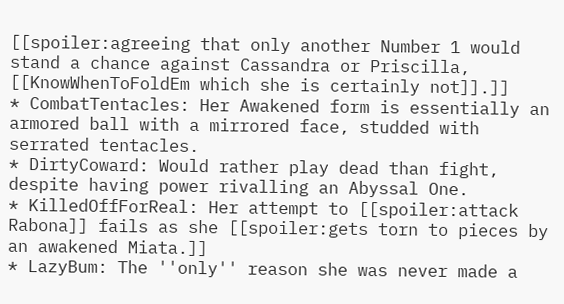[[spoiler:agreeing that only another Number 1 would stand a chance against Cassandra or Priscilla, [[KnowWhenToFoldEm which she is certainly not]].]]
* CombatTentacles: Her Awakened form is essentially an armored ball with a mirrored face, studded with serrated tentacles.
* DirtyCoward: Would rather play dead than fight, despite having power rivalling an Abyssal One.
* KilledOffForReal: Her attempt to [[spoiler:attack Rabona]] fails as she [[spoiler:gets torn to pieces by an awakened Miata.]]
* LazyBum: The ''only'' reason she was never made a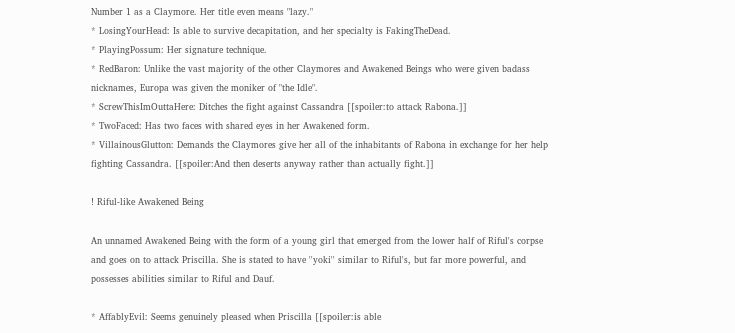Number 1 as a Claymore. Her title even means "lazy."
* LosingYourHead: Is able to survive decapitation, and her specialty is FakingTheDead.
* PlayingPossum: Her signature technique.
* RedBaron: Unlike the vast majority of the other Claymores and Awakened Beings who were given badass nicknames, Europa was given the moniker of "the Idle".
* ScrewThisImOuttaHere: Ditches the fight against Cassandra [[spoiler:to attack Rabona.]]
* TwoFaced: Has two faces with shared eyes in her Awakened form.
* VillainousGlutton: Demands the Claymores give her all of the inhabitants of Rabona in exchange for her help fighting Cassandra. [[spoiler:And then deserts anyway rather than actually fight.]]

! Riful-like Awakened Being

An unnamed Awakened Being with the form of a young girl that emerged from the lower half of Riful's corpse and goes on to attack Priscilla. She is stated to have ''yoki'' similar to Riful's, but far more powerful, and possesses abilities similar to Riful and Dauf.

* AffablyEvil: Seems genuinely pleased when Priscilla [[spoiler:is able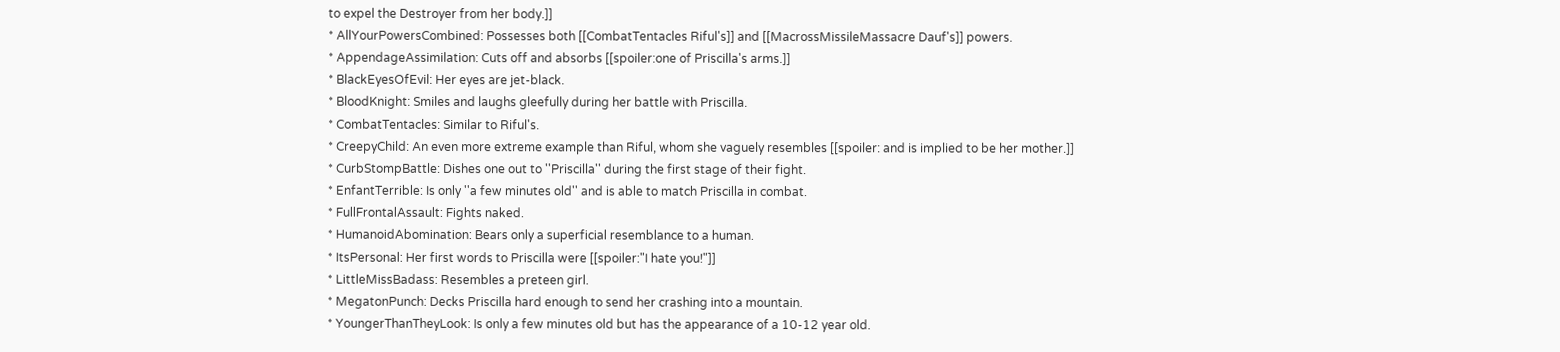to expel the Destroyer from her body.]]
* AllYourPowersCombined: Possesses both [[CombatTentacles Riful's]] and [[MacrossMissileMassacre Dauf's]] powers.
* AppendageAssimilation: Cuts off and absorbs [[spoiler:one of Priscilla's arms.]]
* BlackEyesOfEvil: Her eyes are jet-black.
* BloodKnight: Smiles and laughs gleefully during her battle with Priscilla.
* CombatTentacles: Similar to Riful's.
* CreepyChild: An even more extreme example than Riful, whom she vaguely resembles [[spoiler: and is implied to be her mother.]]
* CurbStompBattle: Dishes one out to ''Priscilla'' during the first stage of their fight.
* EnfantTerrible: Is only ''a few minutes old'' and is able to match Priscilla in combat.
* FullFrontalAssault: Fights naked.
* HumanoidAbomination: Bears only a superficial resemblance to a human.
* ItsPersonal: Her first words to Priscilla were [[spoiler:"I hate you!"]]
* LittleMissBadass: Resembles a preteen girl.
* MegatonPunch: Decks Priscilla hard enough to send her crashing into a mountain.
* YoungerThanTheyLook: Is only a few minutes old but has the appearance of a 10-12 year old.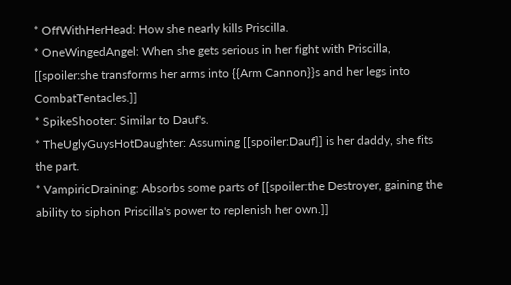* OffWithHerHead: How she nearly kills Priscilla.
* OneWingedAngel: When she gets serious in her fight with Priscilla, [[spoiler:she transforms her arms into {{Arm Cannon}}s and her legs into CombatTentacles.]]
* SpikeShooter: Similar to Dauf's.
* TheUglyGuysHotDaughter: Assuming [[spoiler:Dauf]] is her daddy, she fits the part.
* VampiricDraining: Absorbs some parts of [[spoiler:the Destroyer, gaining the ability to siphon Priscilla's power to replenish her own.]]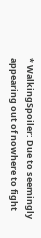* WalkingSpoiler: Due to seemingly appearing out of nowhere to fight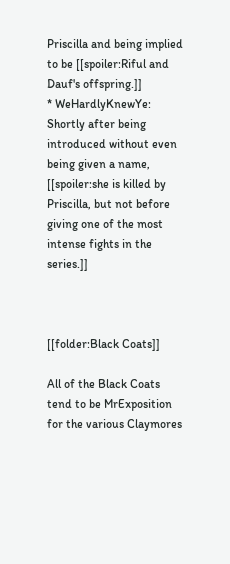Priscilla and being implied to be [[spoiler:Riful and Dauf's offspring.]]
* WeHardlyKnewYe: Shortly after being introduced without even being given a name, [[spoiler:she is killed by Priscilla, but not before giving one of the most intense fights in the series.]]



[[folder:Black Coats]]

All of the Black Coats tend to be MrExposition for the various Claymores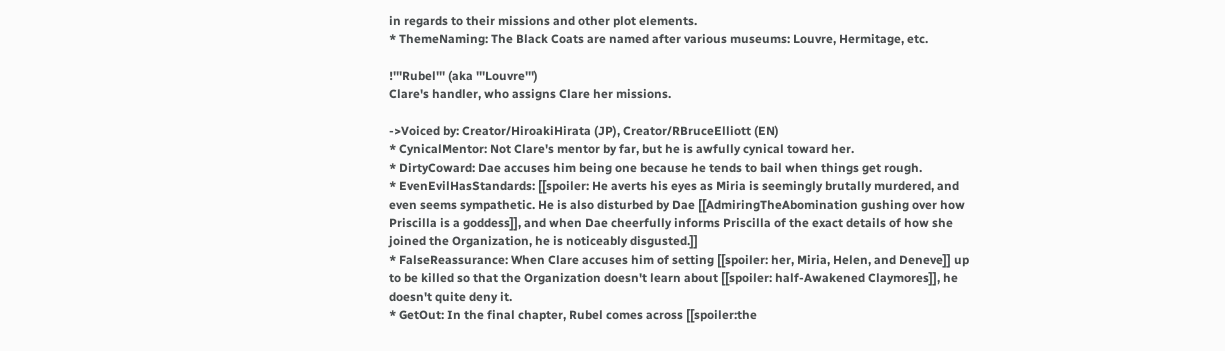in regards to their missions and other plot elements.
* ThemeNaming: The Black Coats are named after various museums: Louvre, Hermitage, etc.

!'''Rubel''' (aka '''Louvre''')
Clare's handler, who assigns Clare her missions.

->Voiced by: Creator/HiroakiHirata (JP), Creator/RBruceElliott (EN)
* CynicalMentor: Not Clare's mentor by far, but he is awfully cynical toward her.
* DirtyCoward: Dae accuses him being one because he tends to bail when things get rough.
* EvenEvilHasStandards: [[spoiler: He averts his eyes as Miria is seemingly brutally murdered, and even seems sympathetic. He is also disturbed by Dae [[AdmiringTheAbomination gushing over how Priscilla is a goddess]], and when Dae cheerfully informs Priscilla of the exact details of how she joined the Organization, he is noticeably disgusted.]]
* FalseReassurance: When Clare accuses him of setting [[spoiler: her, Miria, Helen, and Deneve]] up to be killed so that the Organization doesn't learn about [[spoiler: half-Awakened Claymores]], he doesn't quite deny it.
* GetOut: In the final chapter, Rubel comes across [[spoiler:the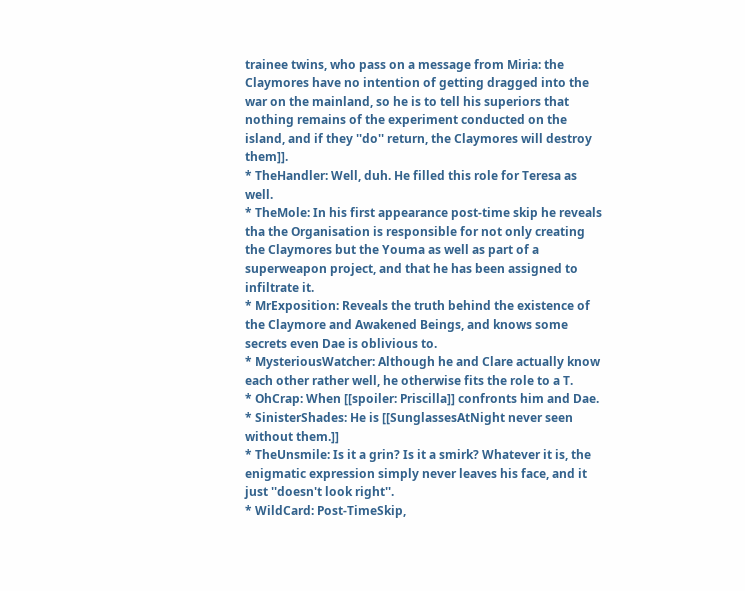trainee twins, who pass on a message from Miria: the Claymores have no intention of getting dragged into the war on the mainland, so he is to tell his superiors that nothing remains of the experiment conducted on the island, and if they ''do'' return, the Claymores will destroy them]].
* TheHandler: Well, duh. He filled this role for Teresa as well.
* TheMole: In his first appearance post-time skip he reveals tha the Organisation is responsible for not only creating the Claymores but the Youma as well as part of a superweapon project, and that he has been assigned to infiltrate it.
* MrExposition: Reveals the truth behind the existence of the Claymore and Awakened Beings, and knows some secrets even Dae is oblivious to.
* MysteriousWatcher: Although he and Clare actually know each other rather well, he otherwise fits the role to a T.
* OhCrap: When [[spoiler: Priscilla]] confronts him and Dae.
* SinisterShades: He is [[SunglassesAtNight never seen without them.]]
* TheUnsmile: Is it a grin? Is it a smirk? Whatever it is, the enigmatic expression simply never leaves his face, and it just ''doesn't look right''.
* WildCard: Post-TimeSkip,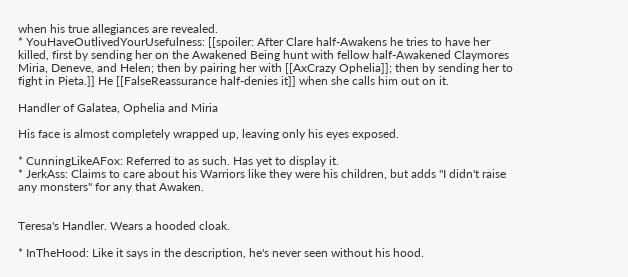when his true allegiances are revealed.
* YouHaveOutlivedYourUsefulness: [[spoiler: After Clare half-Awakens he tries to have her killed, first by sending her on the Awakened Being hunt with fellow half-Awakened Claymores Miria, Deneve, and Helen; then by pairing her with [[AxCrazy Ophelia]]; then by sending her to fight in Pieta.]] He [[FalseReassurance half-denies it]] when she calls him out on it.

Handler of Galatea, Ophelia and Miria

His face is almost completely wrapped up, leaving only his eyes exposed.

* CunningLikeAFox: Referred to as such. Has yet to display it.
* JerkAss: Claims to care about his Warriors like they were his children, but adds "I didn't raise any monsters" for any that Awaken.


Teresa's Handler. Wears a hooded cloak.

* InTheHood: Like it says in the description, he's never seen without his hood.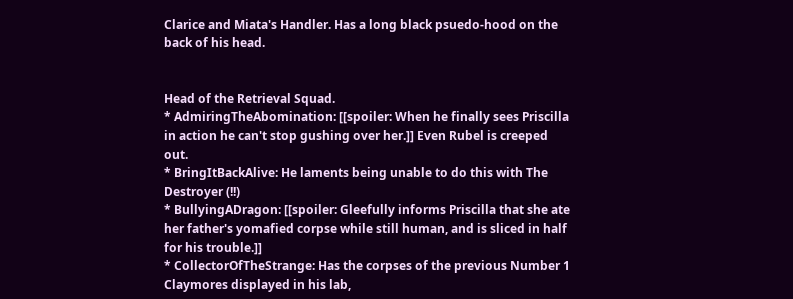Clarice and Miata's Handler. Has a long black psuedo-hood on the back of his head.


Head of the Retrieval Squad.
* AdmiringTheAbomination: [[spoiler: When he finally sees Priscilla in action he can't stop gushing over her.]] Even Rubel is creeped out.
* BringItBackAlive: He laments being unable to do this with The Destroyer (!!)
* BullyingADragon: [[spoiler: Gleefully informs Priscilla that she ate her father's yomafied corpse while still human, and is sliced in half for his trouble.]]
* CollectorOfTheStrange: Has the corpses of the previous Number 1 Claymores displayed in his lab,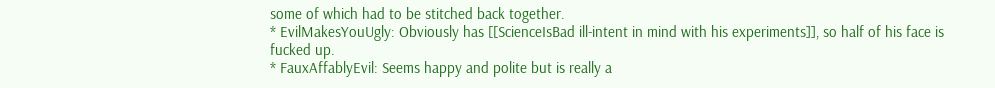some of which had to be stitched back together.
* EvilMakesYouUgly: Obviously has [[ScienceIsBad ill-intent in mind with his experiments]], so half of his face is fucked up.
* FauxAffablyEvil: Seems happy and polite but is really a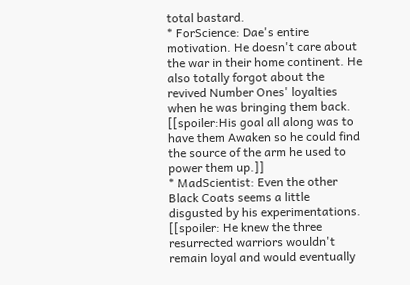total bastard.
* ForScience: Dae's entire motivation. He doesn't care about the war in their home continent. He also totally forgot about the revived Number Ones' loyalties when he was bringing them back. [[spoiler:His goal all along was to have them Awaken so he could find the source of the arm he used to power them up.]]
* MadScientist: Even the other Black Coats seems a little disgusted by his experimentations. [[spoiler: He knew the three resurrected warriors wouldn't remain loyal and would eventually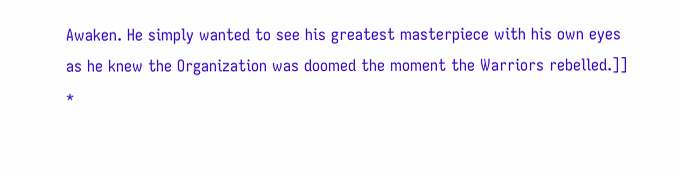Awaken. He simply wanted to see his greatest masterpiece with his own eyes as he knew the Organization was doomed the moment the Warriors rebelled.]]
*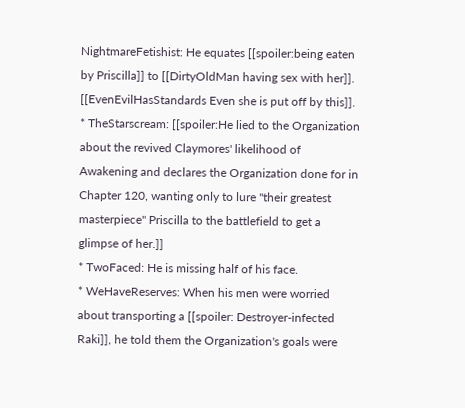NightmareFetishist: He equates [[spoiler:being eaten by Priscilla]] to [[DirtyOldMan having sex with her]]. [[EvenEvilHasStandards Even she is put off by this]].
* TheStarscream: [[spoiler:He lied to the Organization about the revived Claymores' likelihood of Awakening and declares the Organization done for in Chapter 120, wanting only to lure "their greatest masterpiece" Priscilla to the battlefield to get a glimpse of her.]]
* TwoFaced: He is missing half of his face.
* WeHaveReserves: When his men were worried about transporting a [[spoiler: Destroyer-infected Raki]], he told them the Organization's goals were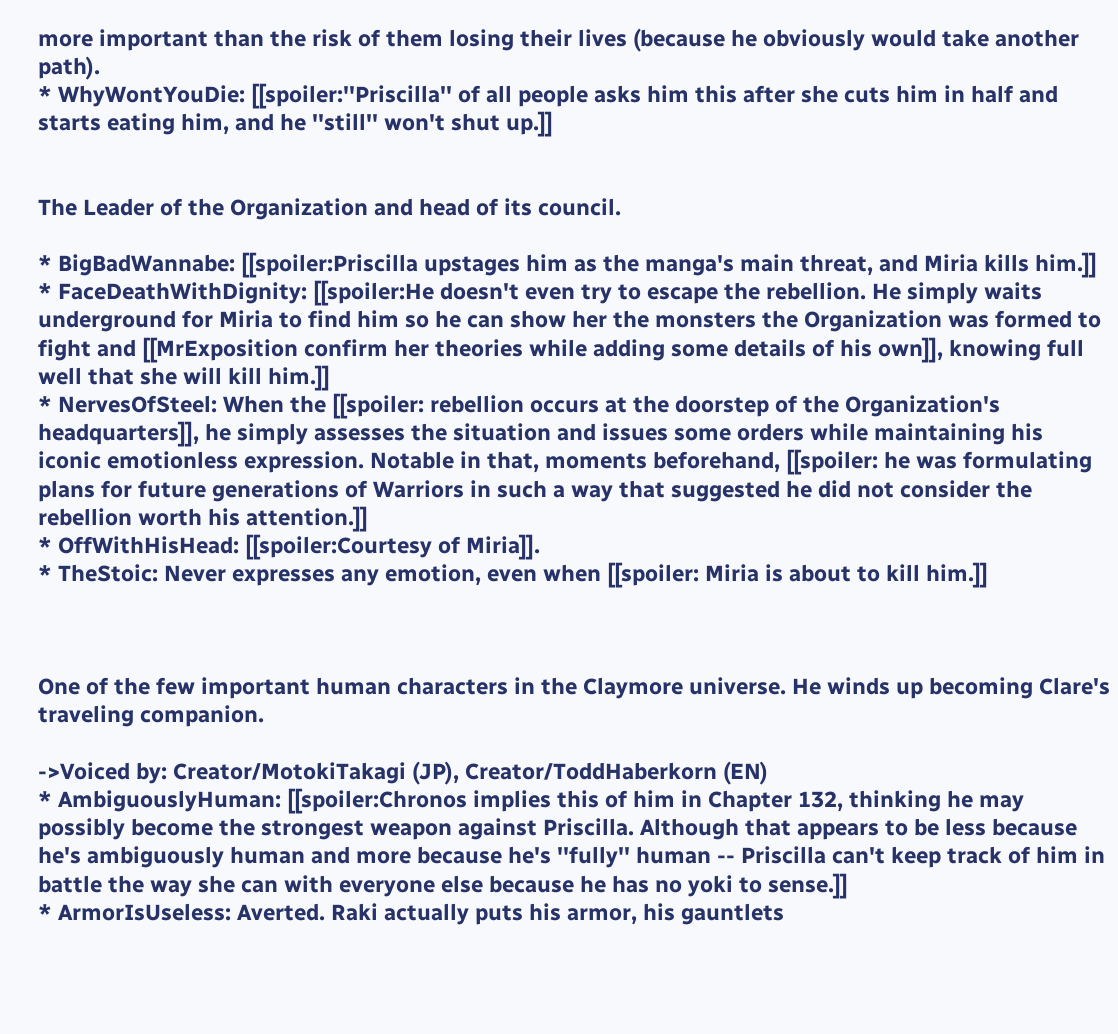more important than the risk of them losing their lives (because he obviously would take another path).
* WhyWontYouDie: [[spoiler:''Priscilla'' of all people asks him this after she cuts him in half and starts eating him, and he ''still'' won't shut up.]]


The Leader of the Organization and head of its council.

* BigBadWannabe: [[spoiler:Priscilla upstages him as the manga's main threat, and Miria kills him.]]
* FaceDeathWithDignity: [[spoiler:He doesn't even try to escape the rebellion. He simply waits underground for Miria to find him so he can show her the monsters the Organization was formed to fight and [[MrExposition confirm her theories while adding some details of his own]], knowing full well that she will kill him.]]
* NervesOfSteel: When the [[spoiler: rebellion occurs at the doorstep of the Organization's headquarters]], he simply assesses the situation and issues some orders while maintaining his iconic emotionless expression. Notable in that, moments beforehand, [[spoiler: he was formulating plans for future generations of Warriors in such a way that suggested he did not consider the rebellion worth his attention.]]
* OffWithHisHead: [[spoiler:Courtesy of Miria]].
* TheStoic: Never expresses any emotion, even when [[spoiler: Miria is about to kill him.]]



One of the few important human characters in the Claymore universe. He winds up becoming Clare's traveling companion.

->Voiced by: Creator/MotokiTakagi (JP), Creator/ToddHaberkorn (EN)
* AmbiguouslyHuman: [[spoiler:Chronos implies this of him in Chapter 132, thinking he may possibly become the strongest weapon against Priscilla. Although that appears to be less because he's ambiguously human and more because he's ''fully'' human -- Priscilla can't keep track of him in battle the way she can with everyone else because he has no yoki to sense.]]
* ArmorIsUseless: Averted. Raki actually puts his armor, his gauntlets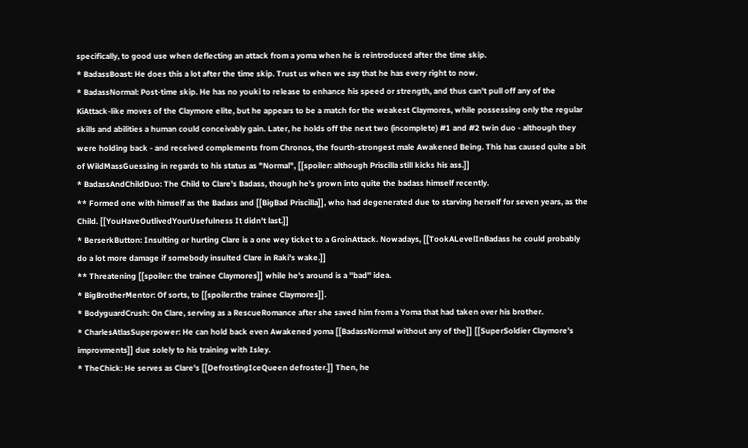specifically, to good use when deflecting an attack from a yoma when he is reintroduced after the time skip.
* BadassBoast: He does this a lot after the time skip. Trust us when we say that he has every right to now.
* BadassNormal: Post-time skip. He has no youki to release to enhance his speed or strength, and thus can't pull off any of the KiAttack-like moves of the Claymore elite, but he appears to be a match for the weakest Claymores, while possessing only the regular skills and abilities a human could conceivably gain. Later, he holds off the next two (incomplete) #1 and #2 twin duo - although they were holding back - and received complements from Chronos, the fourth-strongest male Awakened Being. This has caused quite a bit of WildMassGuessing in regards to his status as "Normal", [[spoiler: although Priscilla still kicks his ass.]]
* BadassAndChildDuo: The Child to Clare's Badass, though he's grown into quite the badass himself recently.
** Formed one with himself as the Badass and [[BigBad Priscilla]], who had degenerated due to starving herself for seven years, as the Child. [[YouHaveOutlivedYourUsefulness It didn't last.]]
* BerserkButton: Insulting or hurting Clare is a one wey ticket to a GroinAttack. Nowadays, [[TookALevelInBadass he could probably do a lot more damage if somebody insulted Clare in Raki's wake.]]
** Threatening [[spoiler: the trainee Claymores]] while he's around is a ''bad'' idea.
* BigBrotherMentor: Of sorts, to [[spoiler:the trainee Claymores]].
* BodyguardCrush: On Clare, serving as a RescueRomance after she saved him from a Yoma that had taken over his brother.
* CharlesAtlasSuperpower: He can hold back even Awakened yoma [[BadassNormal without any of the]] [[SuperSoldier Claymore's improvments]] due solely to his training with Isley.
* TheChick: He serves as Clare's [[DefrostingIceQueen defroster.]] Then, he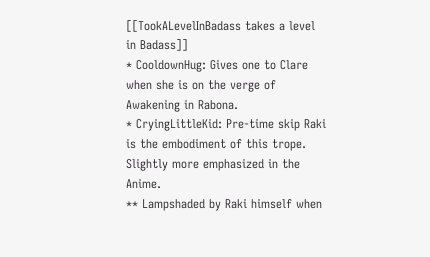[[TookALevelInBadass takes a level in Badass]]
* CooldownHug: Gives one to Clare when she is on the verge of Awakening in Rabona.
* CryingLittleKid: Pre-time skip Raki is the embodiment of this trope. Slightly more emphasized in the Anime.
** Lampshaded by Raki himself when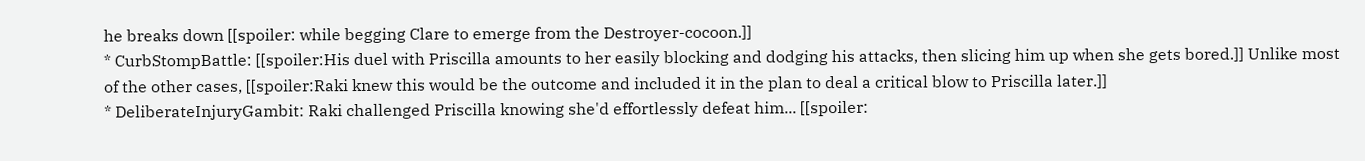he breaks down [[spoiler: while begging Clare to emerge from the Destroyer-cocoon.]]
* CurbStompBattle: [[spoiler:His duel with Priscilla amounts to her easily blocking and dodging his attacks, then slicing him up when she gets bored.]] Unlike most of the other cases, [[spoiler:Raki knew this would be the outcome and included it in the plan to deal a critical blow to Priscilla later.]]
* DeliberateInjuryGambit: Raki challenged Priscilla knowing she'd effortlessly defeat him... [[spoiler: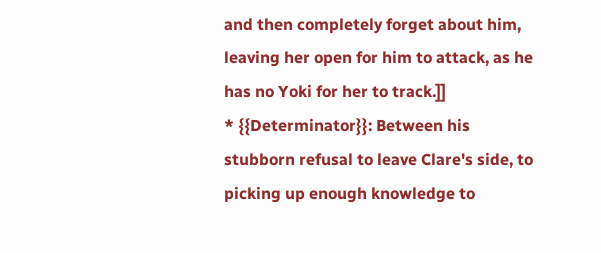and then completely forget about him, leaving her open for him to attack, as he has no Yoki for her to track.]]
* {{Determinator}}: Between his stubborn refusal to leave Clare's side, to picking up enough knowledge to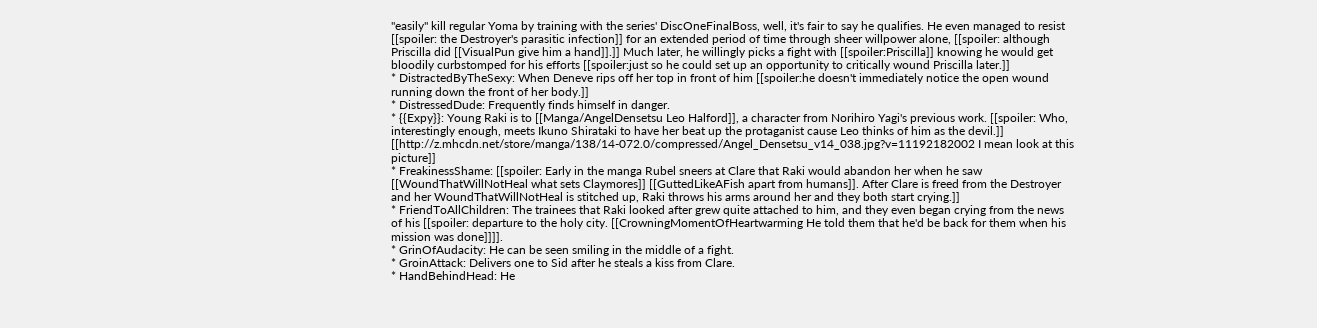''easily'' kill regular Yoma by training with the series' DiscOneFinalBoss, well, it's fair to say he qualifies. He even managed to resist [[spoiler: the Destroyer's parasitic infection]] for an extended period of time through sheer willpower alone, [[spoiler: although Priscilla did [[VisualPun give him a hand]].]] Much later, he willingly picks a fight with [[spoiler:Priscilla]] knowing he would get bloodily curbstomped for his efforts [[spoiler:just so he could set up an opportunity to critically wound Priscilla later.]]
* DistractedByTheSexy: When Deneve rips off her top in front of him [[spoiler:he doesn't immediately notice the open wound running down the front of her body.]]
* DistressedDude: Frequently finds himself in danger.
* {{Expy}}: Young Raki is to [[Manga/AngelDensetsu Leo Halford]], a character from Norihiro Yagi's previous work. [[spoiler: Who, interestingly enough, meets Ikuno Shirataki to have her beat up the protaganist cause Leo thinks of him as the devil.]] [[http://z.mhcdn.net/store/manga/138/14-072.0/compressed/Angel_Densetsu_v14_038.jpg?v=11192182002 I mean look at this picture]]
* FreakinessShame: [[spoiler: Early in the manga Rubel sneers at Clare that Raki would abandon her when he saw [[WoundThatWillNotHeal what sets Claymores]] [[GuttedLikeAFish apart from humans]]. After Clare is freed from the Destroyer and her WoundThatWillNotHeal is stitched up, Raki throws his arms around her and they both start crying.]]
* FriendToAllChildren: The trainees that Raki looked after grew quite attached to him, and they even began crying from the news of his [[spoiler: departure to the holy city. [[CrowningMomentOfHeartwarming He told them that he'd be back for them when his mission was done]]]].
* GrinOfAudacity: He can be seen smiling in the middle of a fight.
* GroinAttack: Delivers one to Sid after he steals a kiss from Clare.
* HandBehindHead: He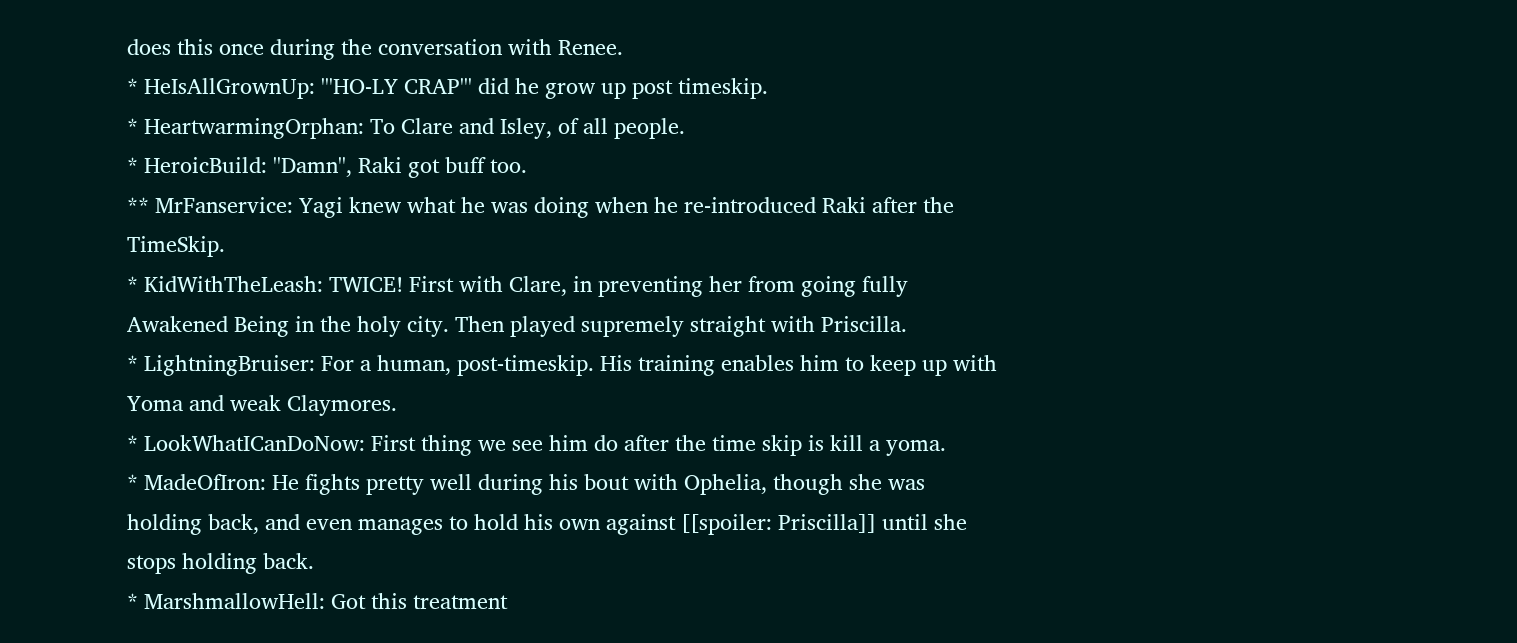does this once during the conversation with Renee.
* HeIsAllGrownUp: '''HO-LY CRAP''' did he grow up post timeskip.
* HeartwarmingOrphan: To Clare and Isley, of all people.
* HeroicBuild: ''Damn'', Raki got buff too.
** MrFanservice: Yagi knew what he was doing when he re-introduced Raki after the TimeSkip.
* KidWithTheLeash: TWICE! First with Clare, in preventing her from going fully Awakened Being in the holy city. Then played supremely straight with Priscilla.
* LightningBruiser: For a human, post-timeskip. His training enables him to keep up with Yoma and weak Claymores.
* LookWhatICanDoNow: First thing we see him do after the time skip is kill a yoma.
* MadeOfIron: He fights pretty well during his bout with Ophelia, though she was holding back, and even manages to hold his own against [[spoiler: Priscilla]] until she stops holding back.
* MarshmallowHell: Got this treatment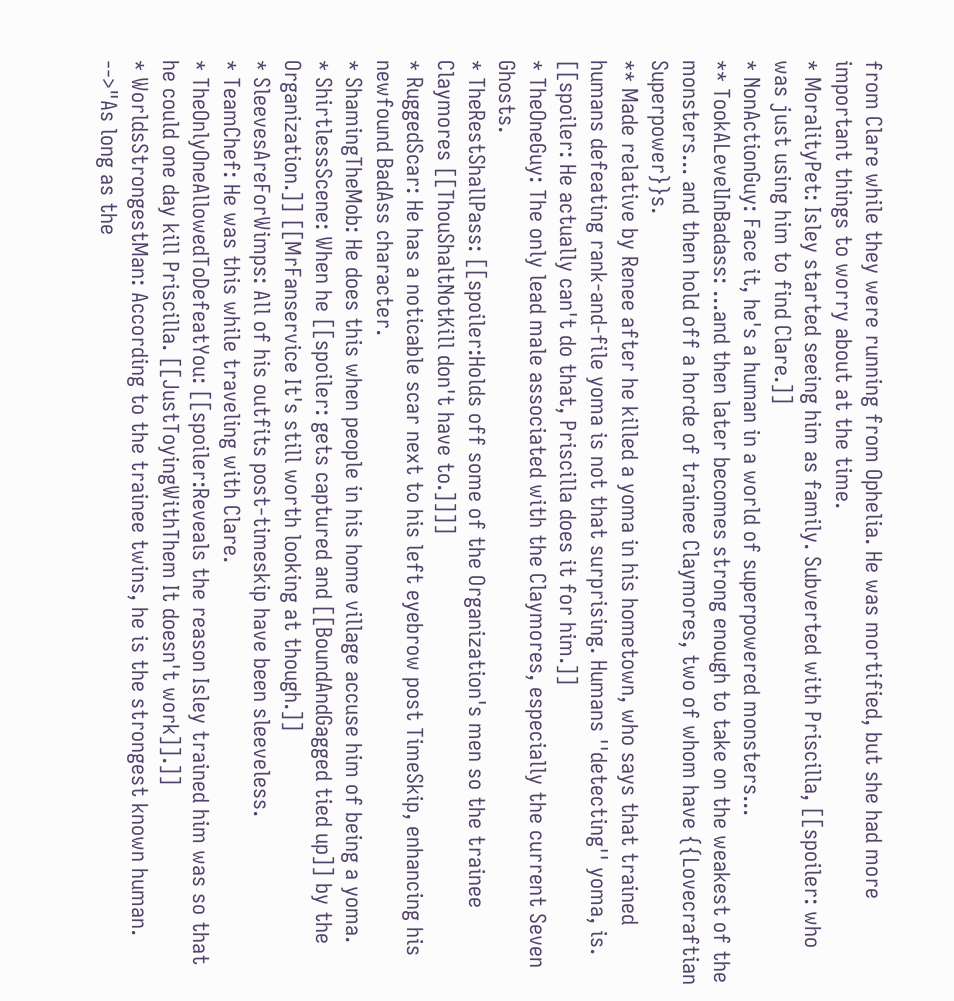from Clare while they were running from Ophelia. He was mortified, but she had more important things to worry about at the time.
* MoralityPet: Isley started seeing him as family. Subverted with Priscilla, [[spoiler: who was just using him to find Clare.]]
* NonActionGuy: Face it, he's a human in a world of superpowered monsters...
** TookALevelInBadass: ...and then later becomes strong enough to take on the weakest of the monsters... and then hold off a horde of trainee Claymores, two of whom have {{Lovecraftian Superpower}}s.
** Made relative by Renee after he killed a yoma in his hometown, who says that trained humans defeating rank-and-file yoma is not that surprising. Humans ''detecting'' yoma, is. [[spoiler: He actually can't do that, Priscilla does it for him.]]
* TheOneGuy: The only lead male associated with the Claymores, especially the current Seven Ghosts.
* TheRestShallPass: [[spoiler:Holds off some of the Organization's men so the trainee Claymores [[ThouShaltNotKill don't have to.]]]]
* RuggedScar: He has a noticable scar next to his left eyebrow post TimeSkip, enhancing his newfound BadAss character.
* ShamingTheMob: He does this when people in his home village accuse him of being a yoma.
* ShirtlessScene: When he [[spoiler: gets captured and [[BoundAndGagged tied up]] by the Organization.]] [[MrFanservice It's still worth looking at though.]]
* SleevesAreForWimps: All of his outfits post-timeskip have been sleeveless.
* TeamChef: He was this while traveling with Clare.
* TheOnlyOneAllowedToDefeatYou: [[spoiler:Reveals the reason Isley trained him was so that he could one day kill Priscilla. [[JustToyingWithThem It doesn't work]].]]
* WorldsStrongestMan: According to the trainee twins, he is the strongest known human.
-->"As long as the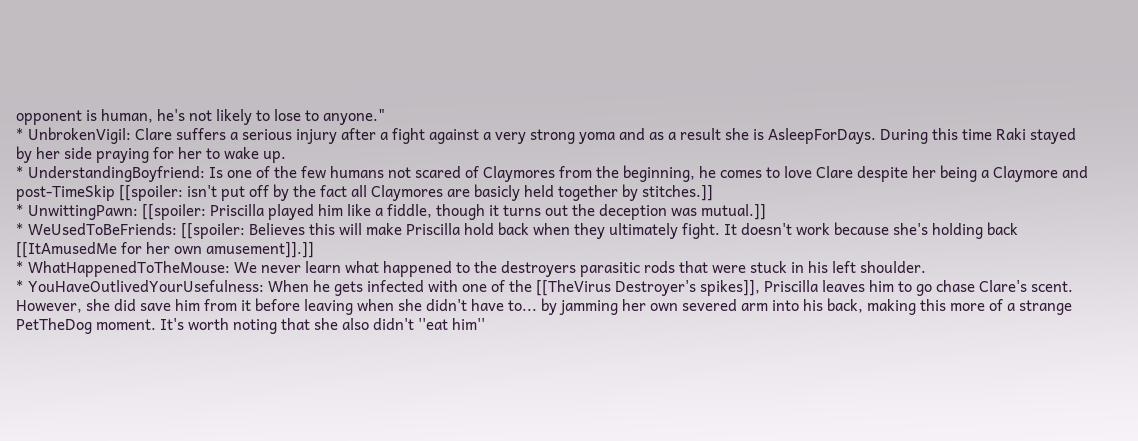opponent is human, he's not likely to lose to anyone."
* UnbrokenVigil: Clare suffers a serious injury after a fight against a very strong yoma and as a result she is AsleepForDays. During this time Raki stayed by her side praying for her to wake up.
* UnderstandingBoyfriend: Is one of the few humans not scared of Claymores from the beginning, he comes to love Clare despite her being a Claymore and post-TimeSkip [[spoiler: isn't put off by the fact all Claymores are basicly held together by stitches.]]
* UnwittingPawn: [[spoiler: Priscilla played him like a fiddle, though it turns out the deception was mutual.]]
* WeUsedToBeFriends: [[spoiler: Believes this will make Priscilla hold back when they ultimately fight. It doesn't work because she's holding back [[ItAmusedMe for her own amusement]].]]
* WhatHappenedToTheMouse: We never learn what happened to the destroyers parasitic rods that were stuck in his left shoulder.
* YouHaveOutlivedYourUsefulness: When he gets infected with one of the [[TheVirus Destroyer's spikes]], Priscilla leaves him to go chase Clare's scent. However, she did save him from it before leaving when she didn't have to... by jamming her own severed arm into his back, making this more of a strange PetTheDog moment. It's worth noting that she also didn't ''eat him''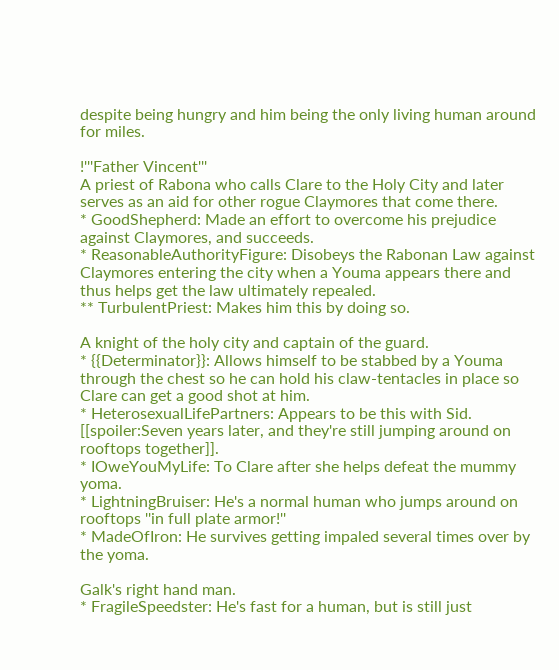despite being hungry and him being the only living human around for miles.

!'''Father Vincent'''
A priest of Rabona who calls Clare to the Holy City and later serves as an aid for other rogue Claymores that come there.
* GoodShepherd: Made an effort to overcome his prejudice against Claymores, and succeeds.
* ReasonableAuthorityFigure: Disobeys the Rabonan Law against Claymores entering the city when a Youma appears there and thus helps get the law ultimately repealed.
** TurbulentPriest: Makes him this by doing so.

A knight of the holy city and captain of the guard.
* {{Determinator}}: Allows himself to be stabbed by a Youma through the chest so he can hold his claw-tentacles in place so Clare can get a good shot at him.
* HeterosexualLifePartners: Appears to be this with Sid. [[spoiler:Seven years later, and they're still jumping around on rooftops together]].
* IOweYouMyLife: To Clare after she helps defeat the mummy yoma.
* LightningBruiser: He's a normal human who jumps around on rooftops ''in full plate armor!''
* MadeOfIron: He survives getting impaled several times over by the yoma.

Galk's right hand man.
* FragileSpeedster: He's fast for a human, but is still just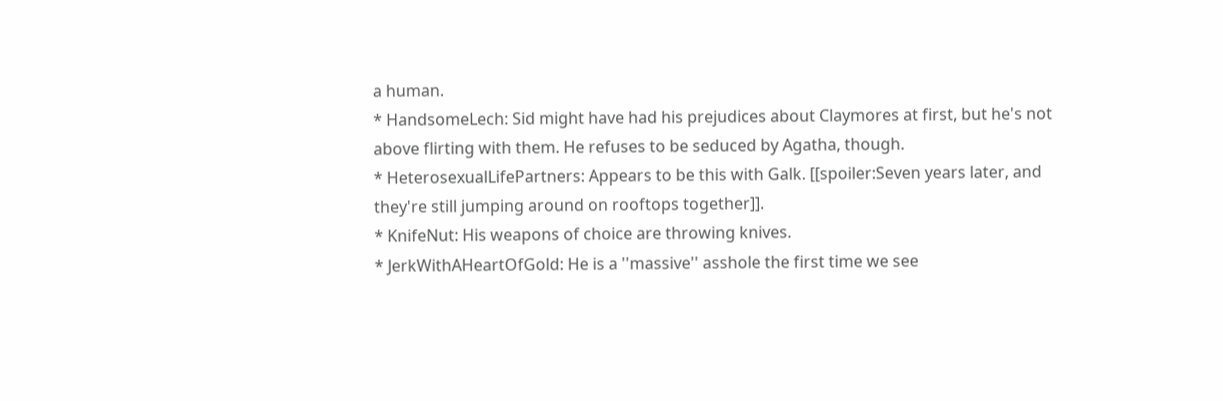a human.
* HandsomeLech: Sid might have had his prejudices about Claymores at first, but he's not above flirting with them. He refuses to be seduced by Agatha, though.
* HeterosexualLifePartners: Appears to be this with Galk. [[spoiler:Seven years later, and they're still jumping around on rooftops together]].
* KnifeNut: His weapons of choice are throwing knives.
* JerkWithAHeartOfGold: He is a ''massive'' asshole the first time we see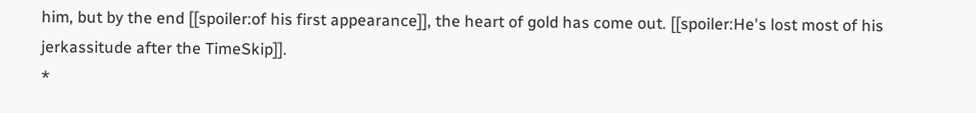him, but by the end [[spoiler:of his first appearance]], the heart of gold has come out. [[spoiler:He's lost most of his jerkassitude after the TimeSkip]].
*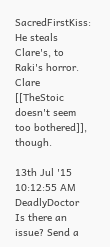SacredFirstKiss: He steals Clare's, to Raki's horror. Clare [[TheStoic doesn't seem too bothered]], though.

13th Jul '15 10:12:55 AM DeadlyDoctor
Is there an issue? Send a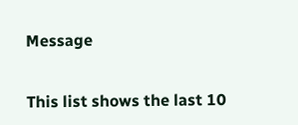Message


This list shows the last 10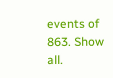events of 863. Show all.